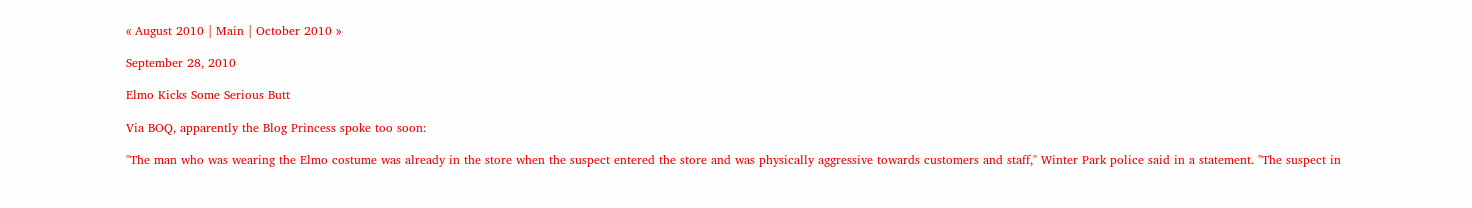« August 2010 | Main | October 2010 »

September 28, 2010

Elmo Kicks Some Serious Butt

Via BOQ, apparently the Blog Princess spoke too soon:

"The man who was wearing the Elmo costume was already in the store when the suspect entered the store and was physically aggressive towards customers and staff," Winter Park police said in a statement. "The suspect in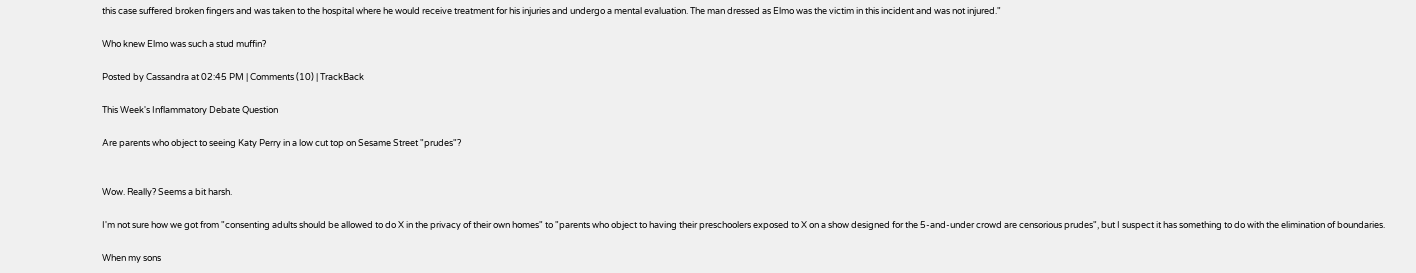this case suffered broken fingers and was taken to the hospital where he would receive treatment for his injuries and undergo a mental evaluation. The man dressed as Elmo was the victim in this incident and was not injured."

Who knew Elmo was such a stud muffin?

Posted by Cassandra at 02:45 PM | Comments (10) | TrackBack

This Week's Inflammatory Debate Question

Are parents who object to seeing Katy Perry in a low cut top on Sesame Street "prudes"?


Wow. Really? Seems a bit harsh.

I'm not sure how we got from "consenting adults should be allowed to do X in the privacy of their own homes" to "parents who object to having their preschoolers exposed to X on a show designed for the 5-and-under crowd are censorious prudes", but I suspect it has something to do with the elimination of boundaries.

When my sons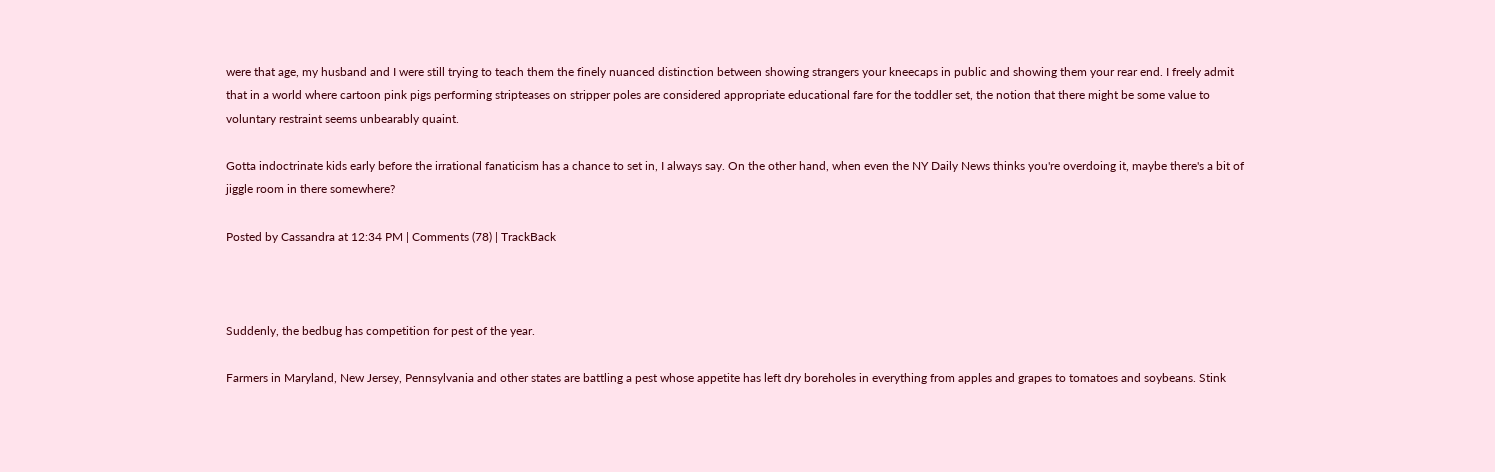were that age, my husband and I were still trying to teach them the finely nuanced distinction between showing strangers your kneecaps in public and showing them your rear end. I freely admit that in a world where cartoon pink pigs performing stripteases on stripper poles are considered appropriate educational fare for the toddler set, the notion that there might be some value to voluntary restraint seems unbearably quaint.

Gotta indoctrinate kids early before the irrational fanaticism has a chance to set in, I always say. On the other hand, when even the NY Daily News thinks you're overdoing it, maybe there's a bit of jiggle room in there somewhere?

Posted by Cassandra at 12:34 PM | Comments (78) | TrackBack



Suddenly, the bedbug has competition for pest of the year.

Farmers in Maryland, New Jersey, Pennsylvania and other states are battling a pest whose appetite has left dry boreholes in everything from apples and grapes to tomatoes and soybeans. Stink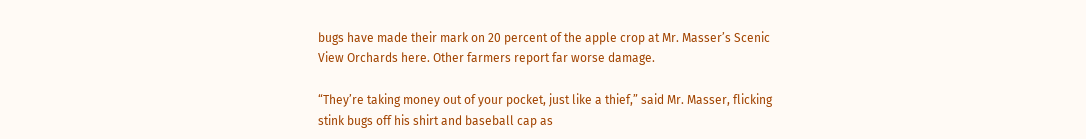bugs have made their mark on 20 percent of the apple crop at Mr. Masser’s Scenic View Orchards here. Other farmers report far worse damage.

“They’re taking money out of your pocket, just like a thief,” said Mr. Masser, flicking stink bugs off his shirt and baseball cap as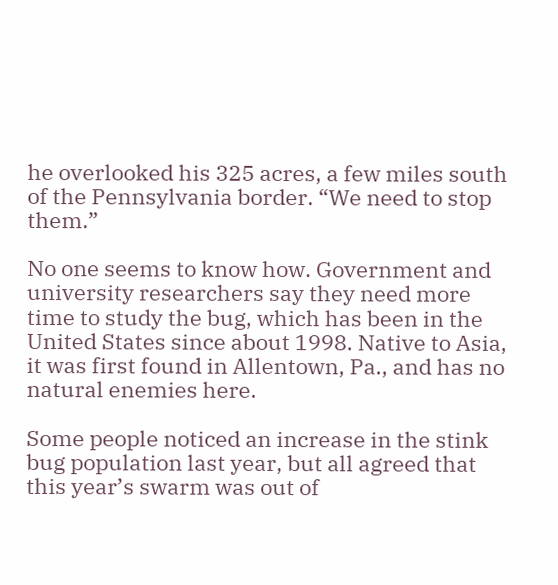he overlooked his 325 acres, a few miles south of the Pennsylvania border. “We need to stop them.”

No one seems to know how. Government and university researchers say they need more time to study the bug, which has been in the United States since about 1998. Native to Asia, it was first found in Allentown, Pa., and has no natural enemies here.

Some people noticed an increase in the stink bug population last year, but all agreed that this year’s swarm was out of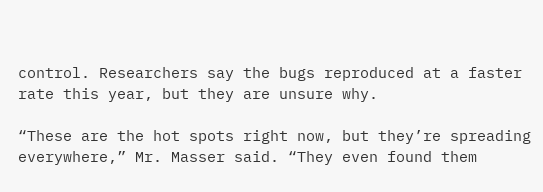control. Researchers say the bugs reproduced at a faster rate this year, but they are unsure why.

“These are the hot spots right now, but they’re spreading everywhere,” Mr. Masser said. “They even found them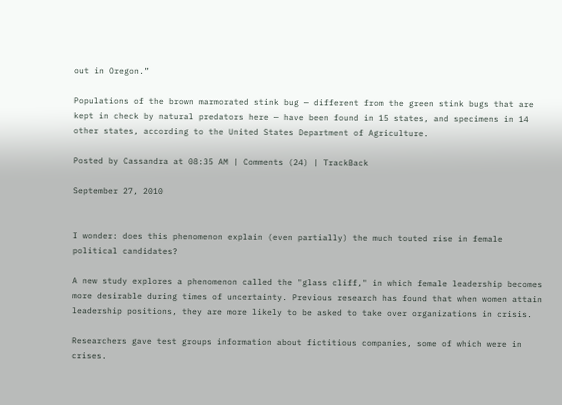out in Oregon.”

Populations of the brown marmorated stink bug — different from the green stink bugs that are kept in check by natural predators here — have been found in 15 states, and specimens in 14 other states, according to the United States Department of Agriculture.

Posted by Cassandra at 08:35 AM | Comments (24) | TrackBack

September 27, 2010


I wonder: does this phenomenon explain (even partially) the much touted rise in female political candidates?

A new study explores a phenomenon called the "glass cliff," in which female leadership becomes more desirable during times of uncertainty. Previous research has found that when women attain leadership positions, they are more likely to be asked to take over organizations in crisis.

Researchers gave test groups information about fictitious companies, some of which were in crises.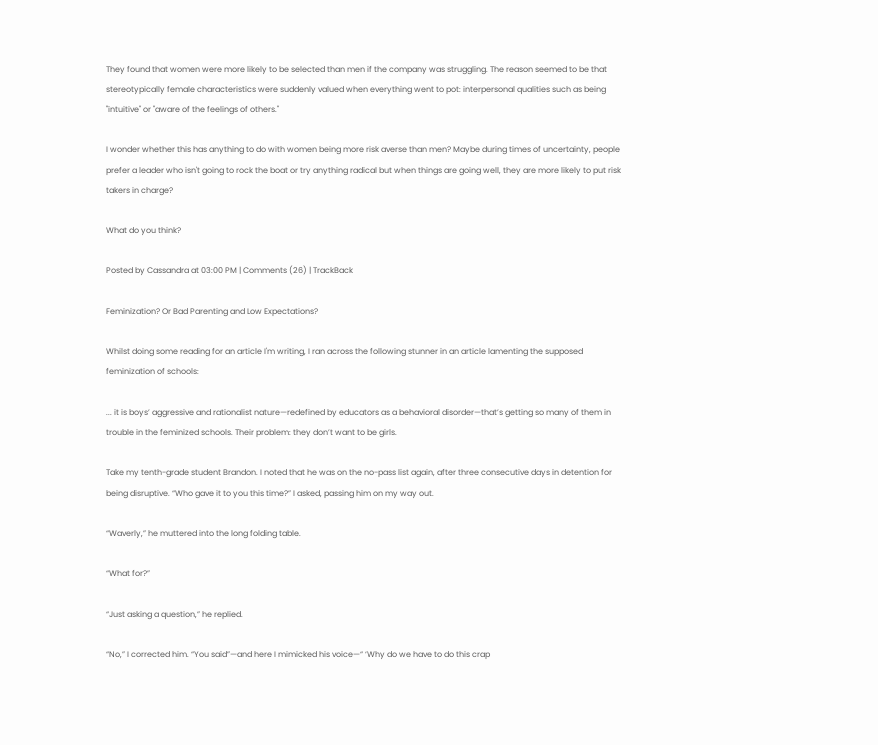They found that women were more likely to be selected than men if the company was struggling. The reason seemed to be that stereotypically female characteristics were suddenly valued when everything went to pot: interpersonal qualities such as being "intuitive" or "aware of the feelings of others."

I wonder whether this has anything to do with women being more risk averse than men? Maybe during times of uncertainty, people prefer a leader who isn't going to rock the boat or try anything radical but when things are going well, they are more likely to put risk takers in charge?

What do you think?

Posted by Cassandra at 03:00 PM | Comments (26) | TrackBack

Feminization? Or Bad Parenting and Low Expectations?

Whilst doing some reading for an article I'm writing, I ran across the following stunner in an article lamenting the supposed feminization of schools:

... it is boys’ aggressive and rationalist nature—redefined by educators as a behavioral disorder—that’s getting so many of them in trouble in the feminized schools. Their problem: they don’t want to be girls.

Take my tenth-grade student Brandon. I noted that he was on the no-pass list again, after three consecutive days in detention for being disruptive. “Who gave it to you this time?” I asked, passing him on my way out.

“Waverly,” he muttered into the long folding table.

“What for?”

“Just asking a question,” he replied.

“No,” I corrected him. “You said”—and here I mimicked his voice—“ ‘Why do we have to do this crap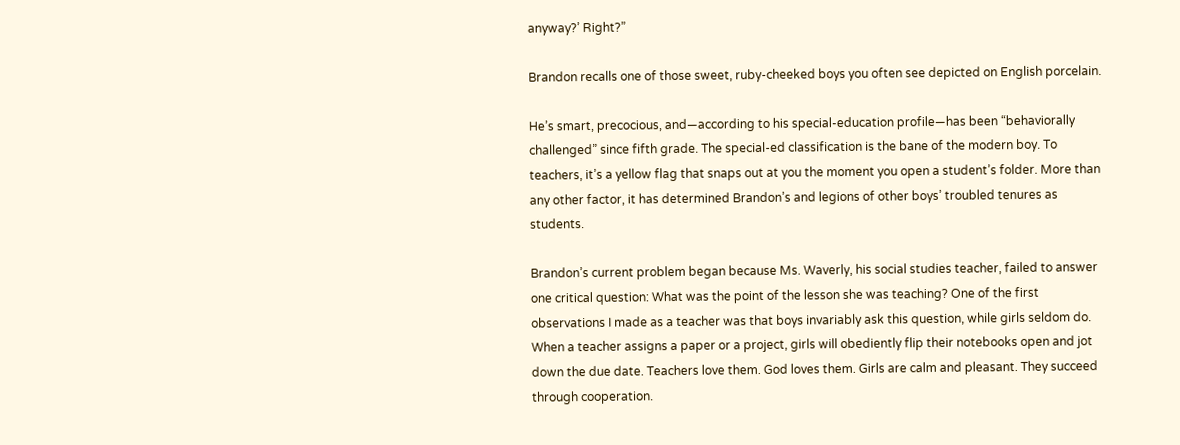anyway?’ Right?”

Brandon recalls one of those sweet, ruby-cheeked boys you often see depicted on English porcelain.

He’s smart, precocious, and—according to his special-education profile—has been “behaviorally challenged” since fifth grade. The special-ed classification is the bane of the modern boy. To teachers, it’s a yellow flag that snaps out at you the moment you open a student’s folder. More than any other factor, it has determined Brandon’s and legions of other boys’ troubled tenures as students.

Brandon’s current problem began because Ms. Waverly, his social studies teacher, failed to answer one critical question: What was the point of the lesson she was teaching? One of the first observations I made as a teacher was that boys invariably ask this question, while girls seldom do. When a teacher assigns a paper or a project, girls will obediently flip their notebooks open and jot down the due date. Teachers love them. God loves them. Girls are calm and pleasant. They succeed through cooperation.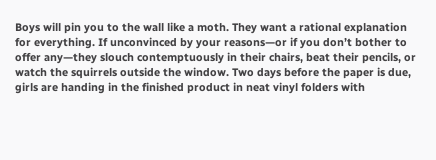Boys will pin you to the wall like a moth. They want a rational explanation for everything. If unconvinced by your reasons—or if you don’t bother to offer any—they slouch contemptuously in their chairs, beat their pencils, or watch the squirrels outside the window. Two days before the paper is due, girls are handing in the finished product in neat vinyl folders with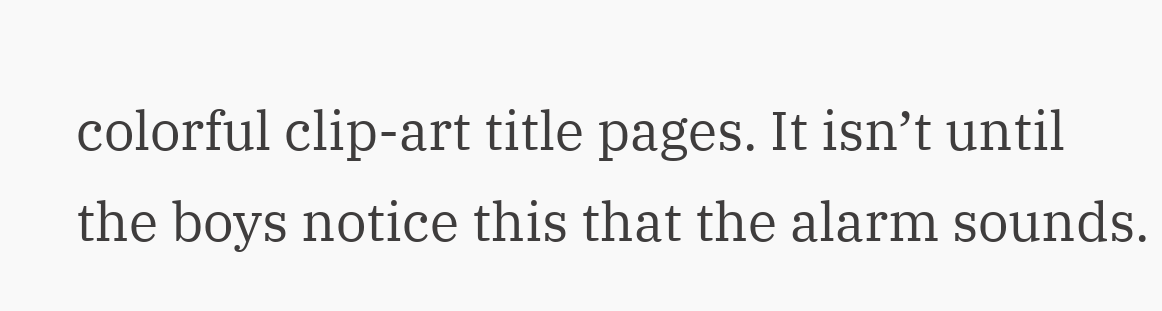colorful clip-art title pages. It isn’t until the boys notice this that the alarm sounds.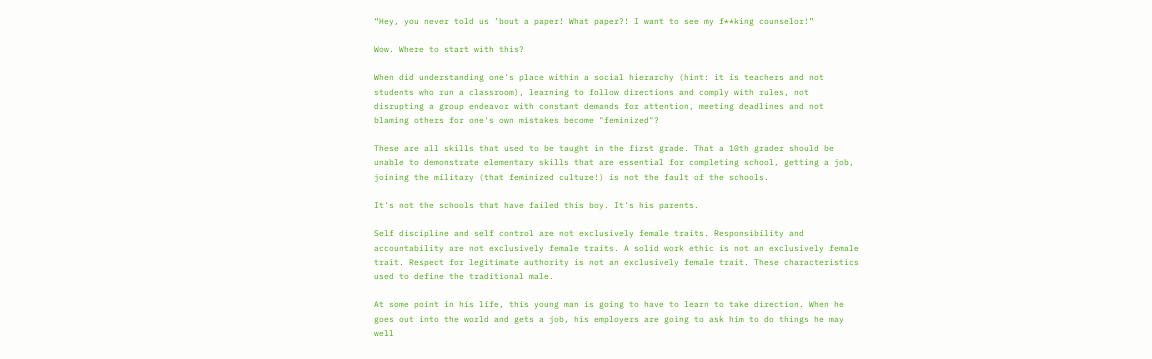“Hey, you never told us ’bout a paper! What paper?! I want to see my f**king counselor!”

Wow. Where to start with this?

When did understanding one's place within a social hierarchy (hint: it is teachers and not students who run a classroom), learning to follow directions and comply with rules, not disrupting a group endeavor with constant demands for attention, meeting deadlines and not blaming others for one's own mistakes become "feminized"?

These are all skills that used to be taught in the first grade. That a 10th grader should be unable to demonstrate elementary skills that are essential for completing school, getting a job, joining the military (that feminized culture!) is not the fault of the schools.

It's not the schools that have failed this boy. It's his parents.

Self discipline and self control are not exclusively female traits. Responsibility and accountability are not exclusively female traits. A solid work ethic is not an exclusively female trait. Respect for legitimate authority is not an exclusively female trait. These characteristics used to define the traditional male.

At some point in his life, this young man is going to have to learn to take direction. When he goes out into the world and gets a job, his employers are going to ask him to do things he may well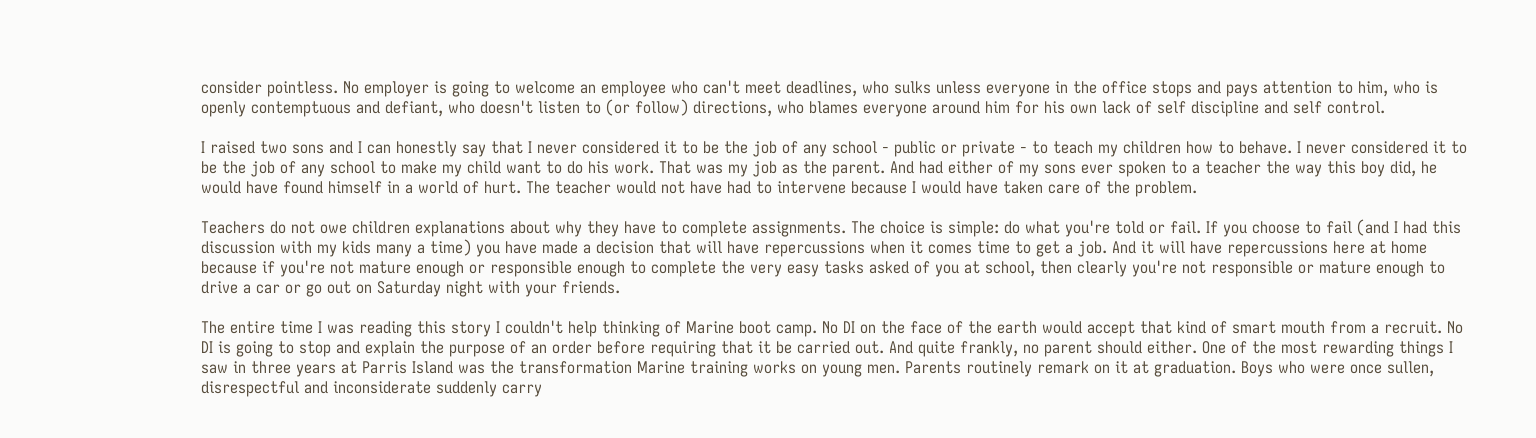consider pointless. No employer is going to welcome an employee who can't meet deadlines, who sulks unless everyone in the office stops and pays attention to him, who is openly contemptuous and defiant, who doesn't listen to (or follow) directions, who blames everyone around him for his own lack of self discipline and self control.

I raised two sons and I can honestly say that I never considered it to be the job of any school - public or private - to teach my children how to behave. I never considered it to be the job of any school to make my child want to do his work. That was my job as the parent. And had either of my sons ever spoken to a teacher the way this boy did, he would have found himself in a world of hurt. The teacher would not have had to intervene because I would have taken care of the problem.

Teachers do not owe children explanations about why they have to complete assignments. The choice is simple: do what you're told or fail. If you choose to fail (and I had this discussion with my kids many a time) you have made a decision that will have repercussions when it comes time to get a job. And it will have repercussions here at home because if you're not mature enough or responsible enough to complete the very easy tasks asked of you at school, then clearly you're not responsible or mature enough to drive a car or go out on Saturday night with your friends.

The entire time I was reading this story I couldn't help thinking of Marine boot camp. No DI on the face of the earth would accept that kind of smart mouth from a recruit. No DI is going to stop and explain the purpose of an order before requiring that it be carried out. And quite frankly, no parent should either. One of the most rewarding things I saw in three years at Parris Island was the transformation Marine training works on young men. Parents routinely remark on it at graduation. Boys who were once sullen, disrespectful and inconsiderate suddenly carry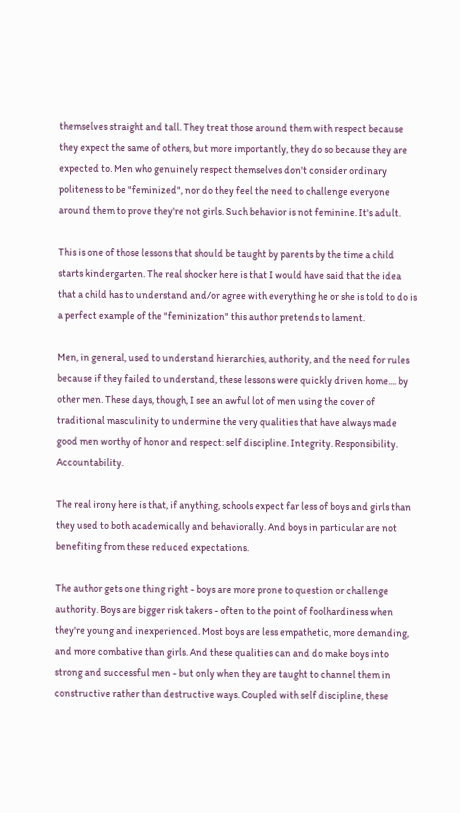themselves straight and tall. They treat those around them with respect because they expect the same of others, but more importantly, they do so because they are expected to. Men who genuinely respect themselves don't consider ordinary politeness to be "feminized", nor do they feel the need to challenge everyone around them to prove they're not girls. Such behavior is not feminine. It's adult.

This is one of those lessons that should be taught by parents by the time a child starts kindergarten. The real shocker here is that I would have said that the idea that a child has to understand and/or agree with everything he or she is told to do is a perfect example of the "feminization" this author pretends to lament.

Men, in general, used to understand hierarchies, authority, and the need for rules because if they failed to understand, these lessons were quickly driven home.... by other men. These days, though, I see an awful lot of men using the cover of traditional masculinity to undermine the very qualities that have always made good men worthy of honor and respect: self discipline. Integrity. Responsibility. Accountability.

The real irony here is that, if anything, schools expect far less of boys and girls than they used to both academically and behaviorally. And boys in particular are not benefiting from these reduced expectations.

The author gets one thing right - boys are more prone to question or challenge authority. Boys are bigger risk takers - often to the point of foolhardiness when they're young and inexperienced. Most boys are less empathetic, more demanding, and more combative than girls. And these qualities can and do make boys into strong and successful men - but only when they are taught to channel them in constructive rather than destructive ways. Coupled with self discipline, these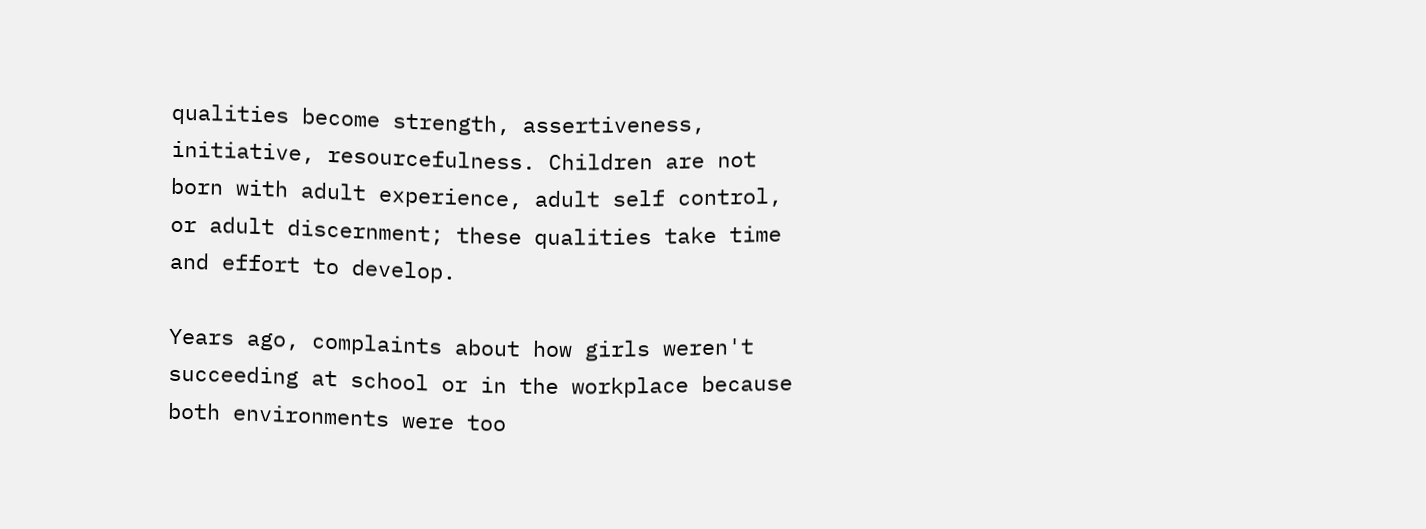qualities become strength, assertiveness, initiative, resourcefulness. Children are not born with adult experience, adult self control, or adult discernment; these qualities take time and effort to develop.

Years ago, complaints about how girls weren't succeeding at school or in the workplace because both environments were too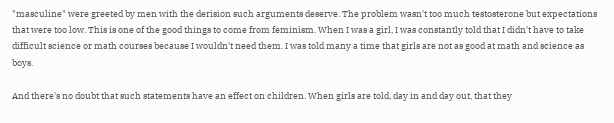"masculine" were greeted by men with the derision such arguments deserve. The problem wasn't too much testosterone but expectations that were too low. This is one of the good things to come from feminism. When I was a girl, I was constantly told that I didn't have to take difficult science or math courses because I wouldn't need them. I was told many a time that girls are not as good at math and science as boys.

And there's no doubt that such statements have an effect on children. When girls are told, day in and day out, that they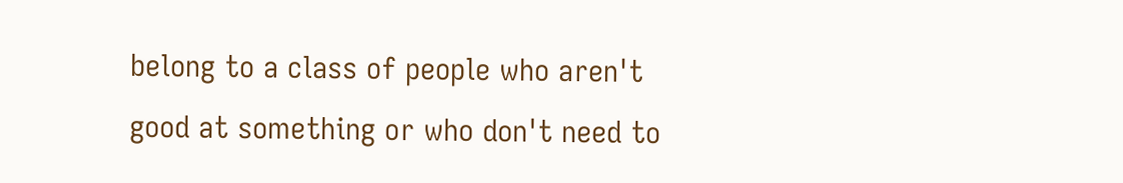belong to a class of people who aren't good at something or who don't need to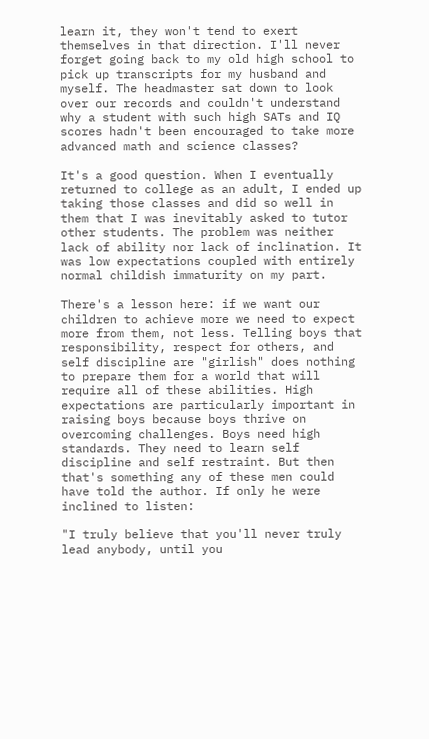learn it, they won't tend to exert themselves in that direction. I'll never forget going back to my old high school to pick up transcripts for my husband and myself. The headmaster sat down to look over our records and couldn't understand why a student with such high SATs and IQ scores hadn't been encouraged to take more advanced math and science classes?

It's a good question. When I eventually returned to college as an adult, I ended up taking those classes and did so well in them that I was inevitably asked to tutor other students. The problem was neither lack of ability nor lack of inclination. It was low expectations coupled with entirely normal childish immaturity on my part.

There's a lesson here: if we want our children to achieve more we need to expect more from them, not less. Telling boys that responsibility, respect for others, and self discipline are "girlish" does nothing to prepare them for a world that will require all of these abilities. High expectations are particularly important in raising boys because boys thrive on overcoming challenges. Boys need high standards. They need to learn self discipline and self restraint. But then that's something any of these men could have told the author. If only he were inclined to listen:

"I truly believe that you'll never truly lead anybody, until you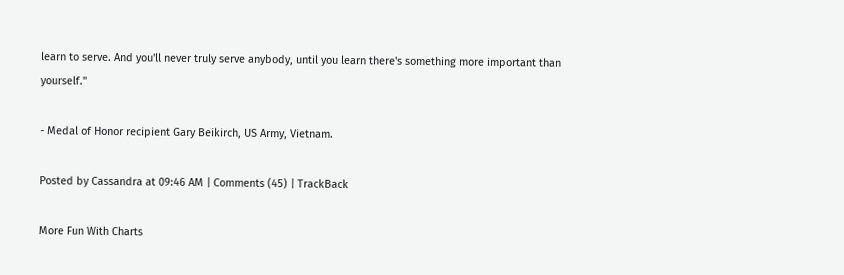learn to serve. And you'll never truly serve anybody, until you learn there's something more important than yourself."

- Medal of Honor recipient Gary Beikirch, US Army, Vietnam.

Posted by Cassandra at 09:46 AM | Comments (45) | TrackBack

More Fun With Charts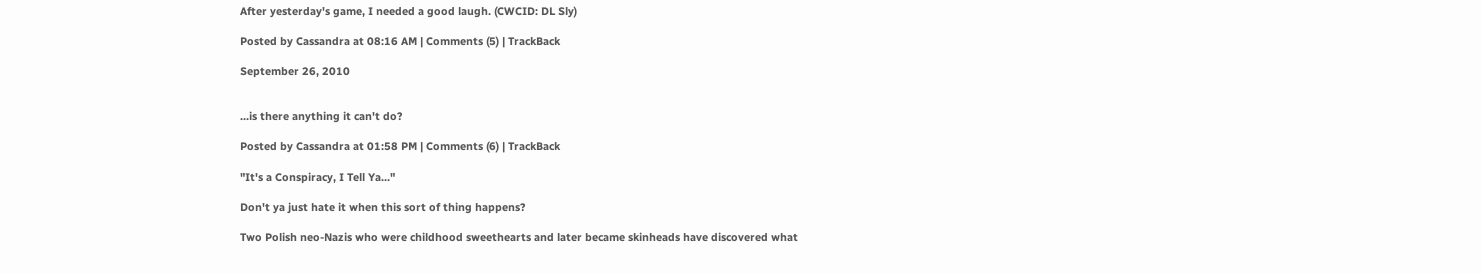After yesterday's game, I needed a good laugh. (CWCID: DL Sly)

Posted by Cassandra at 08:16 AM | Comments (5) | TrackBack

September 26, 2010


...is there anything it can't do?

Posted by Cassandra at 01:58 PM | Comments (6) | TrackBack

"It's a Conspiracy, I Tell Ya..."

Don't ya just hate it when this sort of thing happens?

Two Polish neo-Nazis who were childhood sweethearts and later became skinheads have discovered what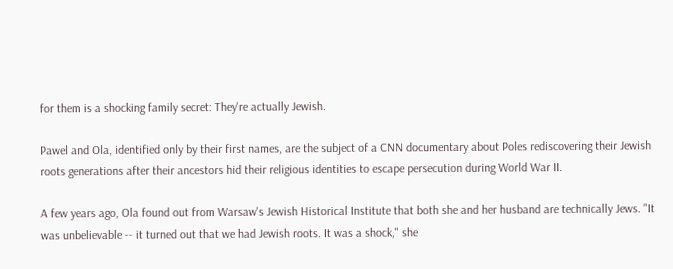for them is a shocking family secret: They're actually Jewish.

Pawel and Ola, identified only by their first names, are the subject of a CNN documentary about Poles rediscovering their Jewish roots generations after their ancestors hid their religious identities to escape persecution during World War II.

A few years ago, Ola found out from Warsaw's Jewish Historical Institute that both she and her husband are technically Jews. "It was unbelievable -- it turned out that we had Jewish roots. It was a shock," she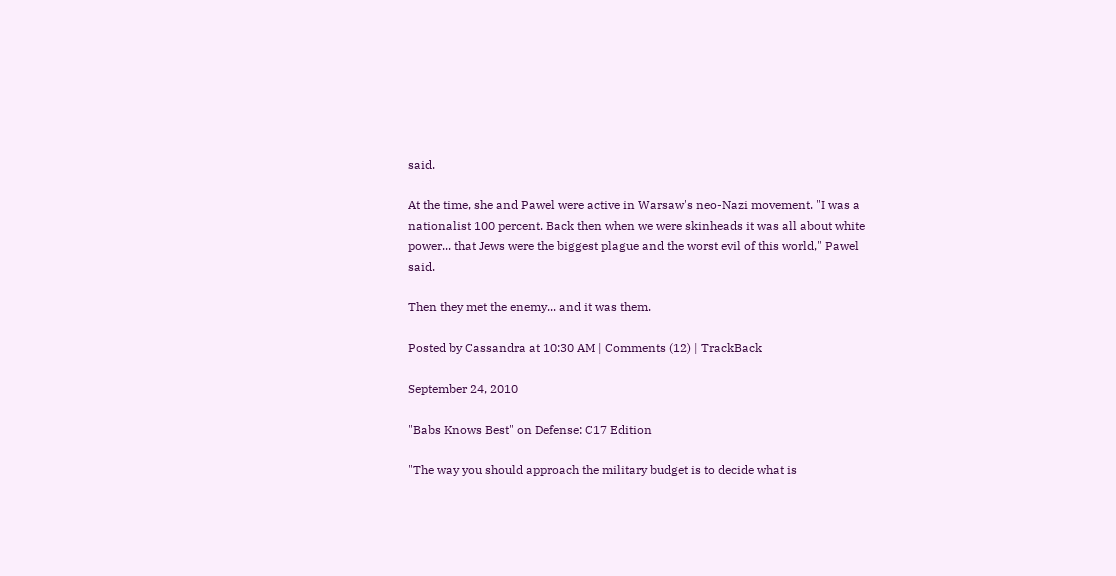said.

At the time, she and Pawel were active in Warsaw's neo-Nazi movement. "I was a nationalist 100 percent. Back then when we were skinheads it was all about white power... that Jews were the biggest plague and the worst evil of this world," Pawel said.

Then they met the enemy... and it was them.

Posted by Cassandra at 10:30 AM | Comments (12) | TrackBack

September 24, 2010

"Babs Knows Best" on Defense: C17 Edition

"The way you should approach the military budget is to decide what is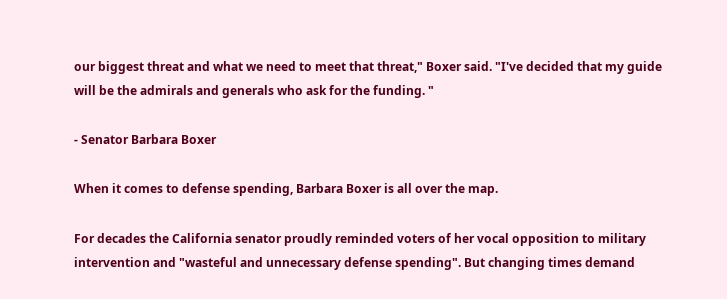our biggest threat and what we need to meet that threat," Boxer said. "I've decided that my guide will be the admirals and generals who ask for the funding. "

- Senator Barbara Boxer

When it comes to defense spending, Barbara Boxer is all over the map.

For decades the California senator proudly reminded voters of her vocal opposition to military intervention and "wasteful and unnecessary defense spending". But changing times demand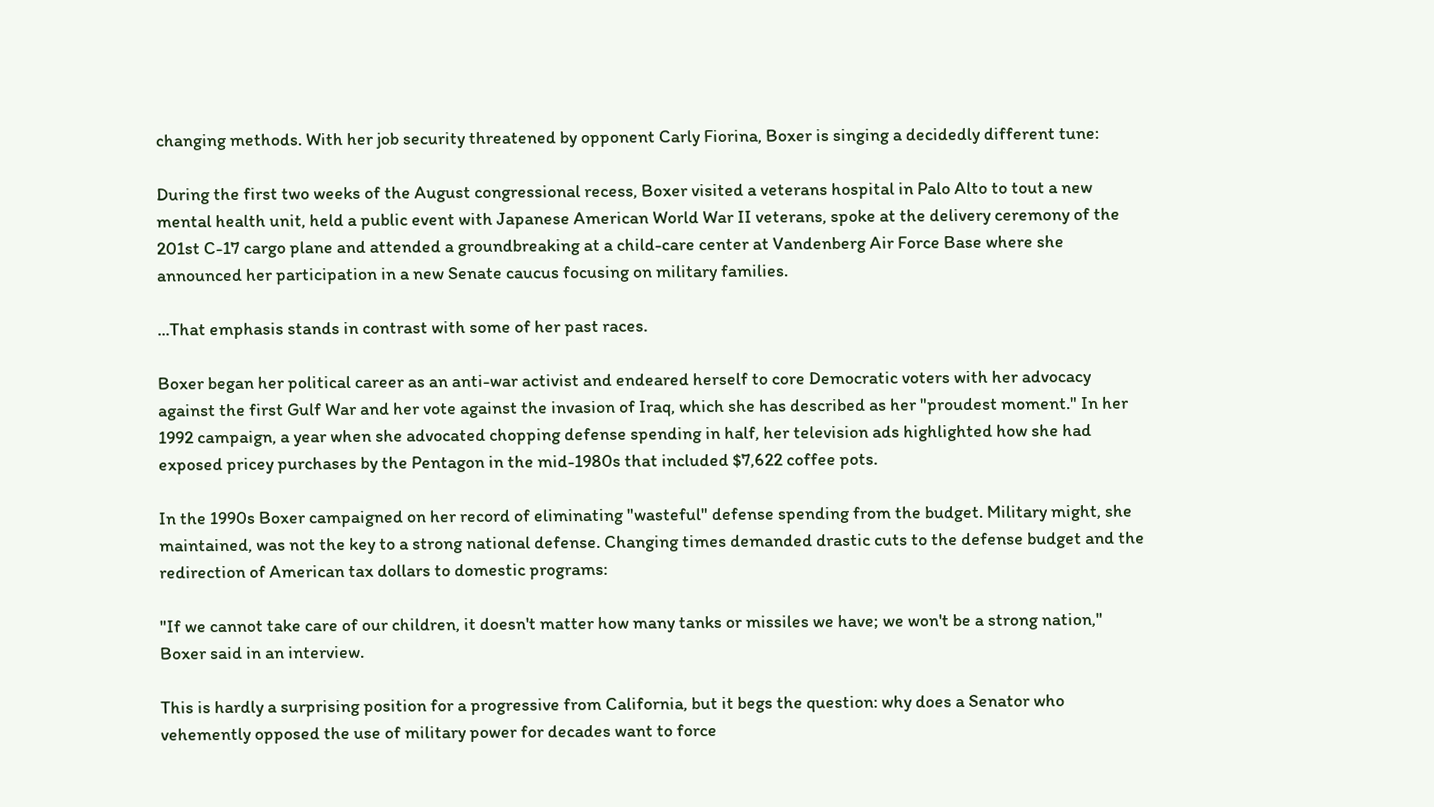changing methods. With her job security threatened by opponent Carly Fiorina, Boxer is singing a decidedly different tune:

During the first two weeks of the August congressional recess, Boxer visited a veterans hospital in Palo Alto to tout a new mental health unit, held a public event with Japanese American World War II veterans, spoke at the delivery ceremony of the 201st C-17 cargo plane and attended a groundbreaking at a child-care center at Vandenberg Air Force Base where she announced her participation in a new Senate caucus focusing on military families.

...That emphasis stands in contrast with some of her past races.

Boxer began her political career as an anti-war activist and endeared herself to core Democratic voters with her advocacy against the first Gulf War and her vote against the invasion of Iraq, which she has described as her "proudest moment." In her 1992 campaign, a year when she advocated chopping defense spending in half, her television ads highlighted how she had exposed pricey purchases by the Pentagon in the mid-1980s that included $7,622 coffee pots.

In the 1990s Boxer campaigned on her record of eliminating "wasteful" defense spending from the budget. Military might, she maintained, was not the key to a strong national defense. Changing times demanded drastic cuts to the defense budget and the redirection of American tax dollars to domestic programs:

"If we cannot take care of our children, it doesn't matter how many tanks or missiles we have; we won't be a strong nation," Boxer said in an interview.

This is hardly a surprising position for a progressive from California, but it begs the question: why does a Senator who vehemently opposed the use of military power for decades want to force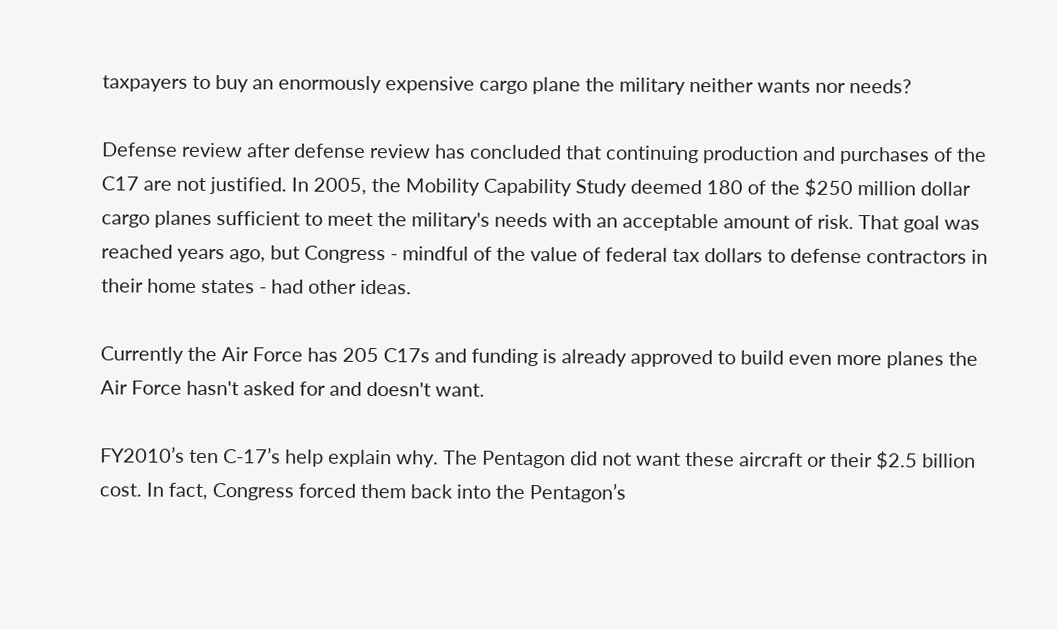taxpayers to buy an enormously expensive cargo plane the military neither wants nor needs?

Defense review after defense review has concluded that continuing production and purchases of the C17 are not justified. In 2005, the Mobility Capability Study deemed 180 of the $250 million dollar cargo planes sufficient to meet the military's needs with an acceptable amount of risk. That goal was reached years ago, but Congress - mindful of the value of federal tax dollars to defense contractors in their home states - had other ideas.

Currently the Air Force has 205 C17s and funding is already approved to build even more planes the Air Force hasn't asked for and doesn't want.

FY2010’s ten C-17’s help explain why. The Pentagon did not want these aircraft or their $2.5 billion cost. In fact, Congress forced them back into the Pentagon’s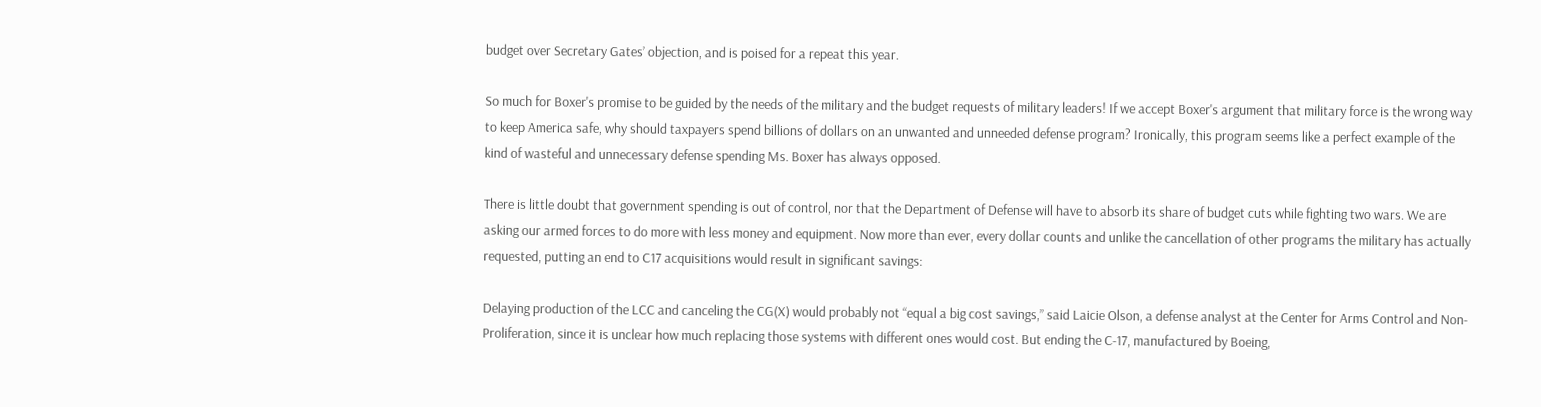budget over Secretary Gates’ objection, and is poised for a repeat this year.

So much for Boxer's promise to be guided by the needs of the military and the budget requests of military leaders! If we accept Boxer's argument that military force is the wrong way to keep America safe, why should taxpayers spend billions of dollars on an unwanted and unneeded defense program? Ironically, this program seems like a perfect example of the kind of wasteful and unnecessary defense spending Ms. Boxer has always opposed.

There is little doubt that government spending is out of control, nor that the Department of Defense will have to absorb its share of budget cuts while fighting two wars. We are asking our armed forces to do more with less money and equipment. Now more than ever, every dollar counts and unlike the cancellation of other programs the military has actually requested, putting an end to C17 acquisitions would result in significant savings:

Delaying production of the LCC and canceling the CG(X) would probably not “equal a big cost savings,” said Laicie Olson, a defense analyst at the Center for Arms Control and Non-Proliferation, since it is unclear how much replacing those systems with different ones would cost. But ending the C-17, manufactured by Boeing,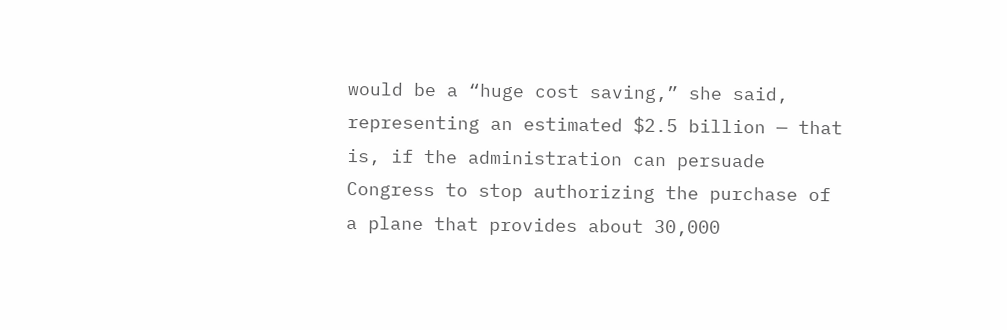would be a “huge cost saving,” she said, representing an estimated $2.5 billion — that is, if the administration can persuade Congress to stop authorizing the purchase of a plane that provides about 30,000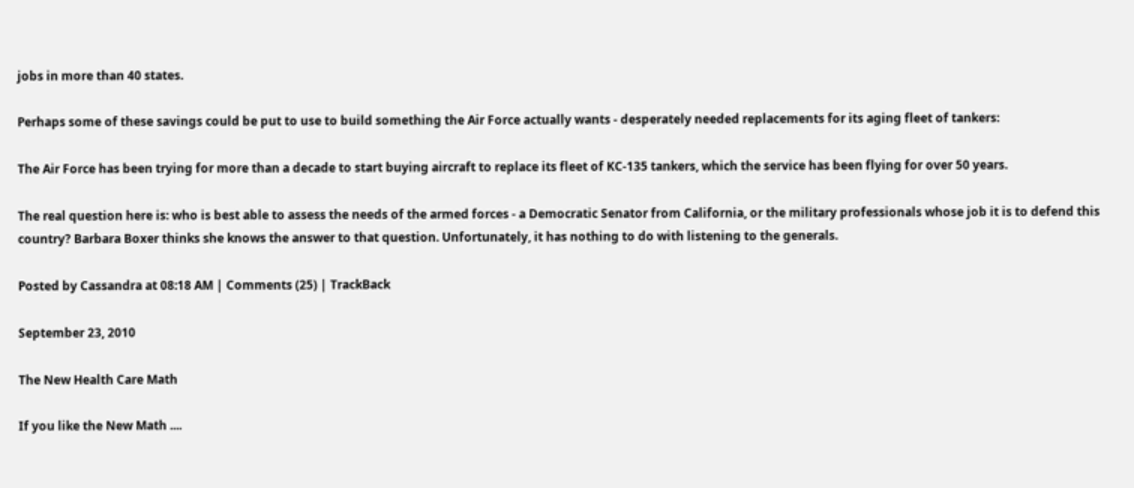jobs in more than 40 states.

Perhaps some of these savings could be put to use to build something the Air Force actually wants - desperately needed replacements for its aging fleet of tankers:

The Air Force has been trying for more than a decade to start buying aircraft to replace its fleet of KC-135 tankers, which the service has been flying for over 50 years.

The real question here is: who is best able to assess the needs of the armed forces - a Democratic Senator from California, or the military professionals whose job it is to defend this country? Barbara Boxer thinks she knows the answer to that question. Unfortunately, it has nothing to do with listening to the generals.

Posted by Cassandra at 08:18 AM | Comments (25) | TrackBack

September 23, 2010

The New Health Care Math

If you like the New Math ....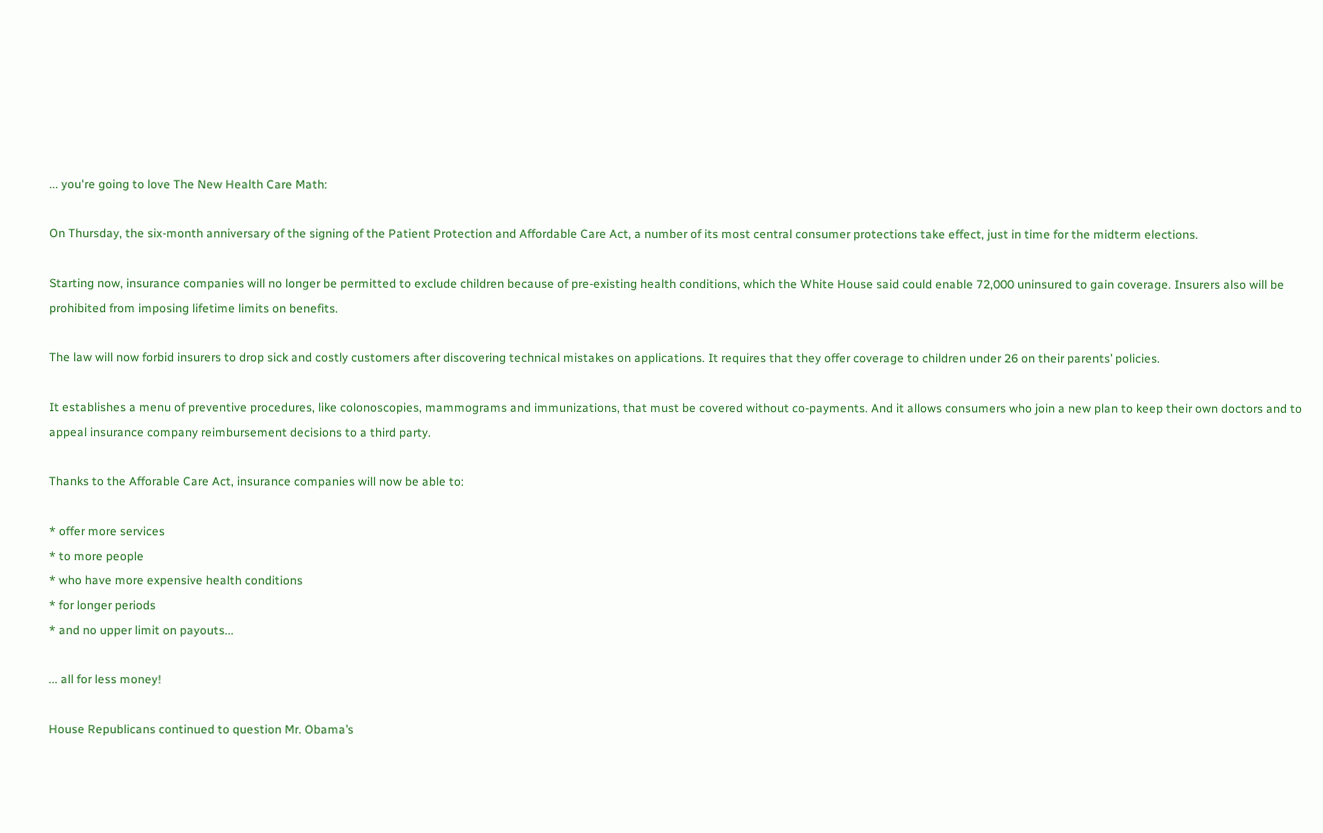... you're going to love The New Health Care Math:

On Thursday, the six-month anniversary of the signing of the Patient Protection and Affordable Care Act, a number of its most central consumer protections take effect, just in time for the midterm elections.

Starting now, insurance companies will no longer be permitted to exclude children because of pre-existing health conditions, which the White House said could enable 72,000 uninsured to gain coverage. Insurers also will be prohibited from imposing lifetime limits on benefits.

The law will now forbid insurers to drop sick and costly customers after discovering technical mistakes on applications. It requires that they offer coverage to children under 26 on their parents’ policies.

It establishes a menu of preventive procedures, like colonoscopies, mammograms and immunizations, that must be covered without co-payments. And it allows consumers who join a new plan to keep their own doctors and to appeal insurance company reimbursement decisions to a third party.

Thanks to the Afforable Care Act, insurance companies will now be able to:

* offer more services
* to more people
* who have more expensive health conditions
* for longer periods
* and no upper limit on payouts...

... all for less money!

House Republicans continued to question Mr. Obama’s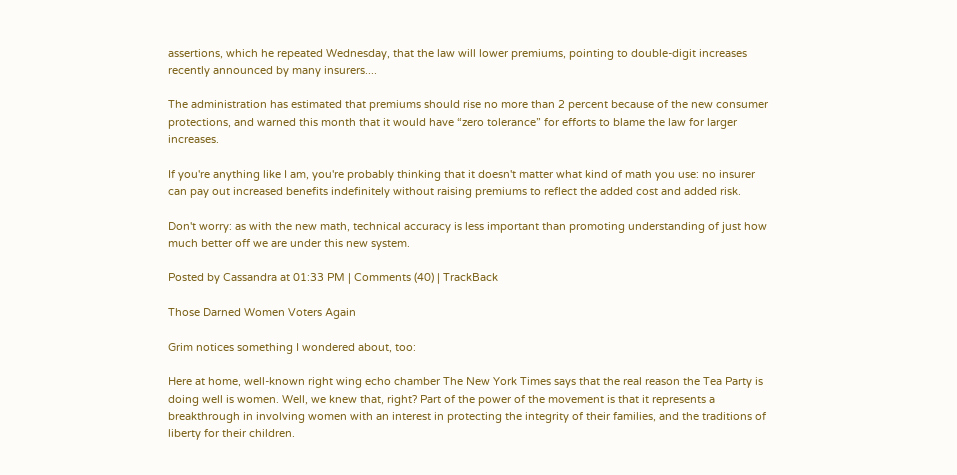assertions, which he repeated Wednesday, that the law will lower premiums, pointing to double-digit increases recently announced by many insurers....

The administration has estimated that premiums should rise no more than 2 percent because of the new consumer protections, and warned this month that it would have “zero tolerance” for efforts to blame the law for larger increases.

If you're anything like I am, you're probably thinking that it doesn't matter what kind of math you use: no insurer can pay out increased benefits indefinitely without raising premiums to reflect the added cost and added risk.

Don't worry: as with the new math, technical accuracy is less important than promoting understanding of just how much better off we are under this new system.

Posted by Cassandra at 01:33 PM | Comments (40) | TrackBack

Those Darned Women Voters Again

Grim notices something I wondered about, too:

Here at home, well-known right wing echo chamber The New York Times says that the real reason the Tea Party is doing well is women. Well, we knew that, right? Part of the power of the movement is that it represents a breakthrough in involving women with an interest in protecting the integrity of their families, and the traditions of liberty for their children.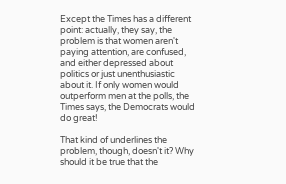Except the Times has a different point: actually, they say, the problem is that women aren't paying attention, are confused, and either depressed about politics or just unenthusiastic about it. If only women would outperform men at the polls, the Times says, the Democrats would do great!

That kind of underlines the problem, though, doesn't it? Why should it be true that the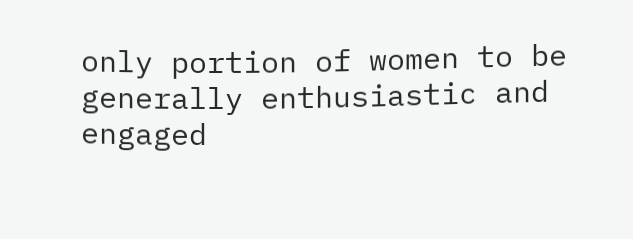only portion of women to be generally enthusiastic and engaged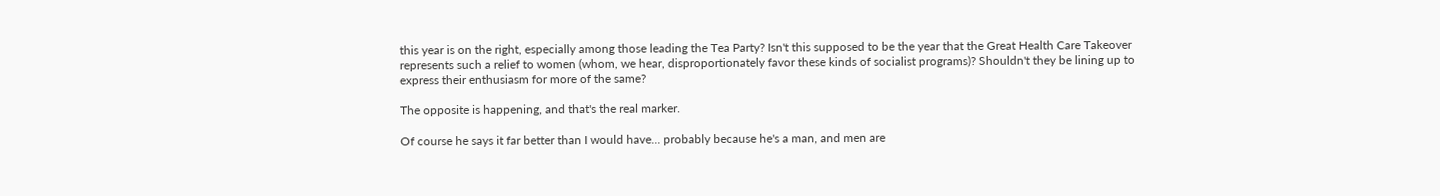this year is on the right, especially among those leading the Tea Party? Isn't this supposed to be the year that the Great Health Care Takeover represents such a relief to women (whom, we hear, disproportionately favor these kinds of socialist programs)? Shouldn't they be lining up to express their enthusiasm for more of the same?

The opposite is happening, and that's the real marker.

Of course he says it far better than I would have... probably because he's a man, and men are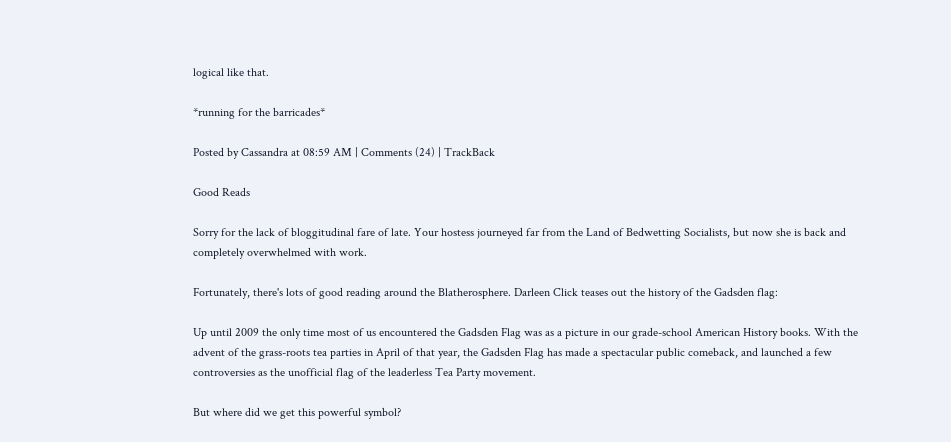logical like that.

*running for the barricades*

Posted by Cassandra at 08:59 AM | Comments (24) | TrackBack

Good Reads

Sorry for the lack of bloggitudinal fare of late. Your hostess journeyed far from the Land of Bedwetting Socialists, but now she is back and completely overwhelmed with work.

Fortunately, there's lots of good reading around the Blatherosphere. Darleen Click teases out the history of the Gadsden flag:

Up until 2009 the only time most of us encountered the Gadsden Flag was as a picture in our grade-school American History books. With the advent of the grass-roots tea parties in April of that year, the Gadsden Flag has made a spectacular public comeback, and launched a few controversies as the unofficial flag of the leaderless Tea Party movement.

But where did we get this powerful symbol?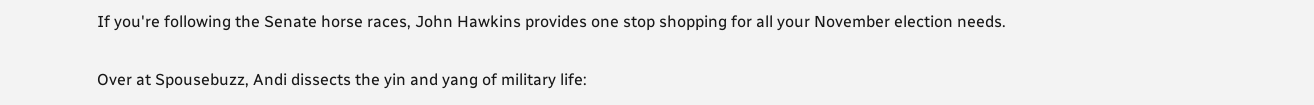If you're following the Senate horse races, John Hawkins provides one stop shopping for all your November election needs.

Over at Spousebuzz, Andi dissects the yin and yang of military life: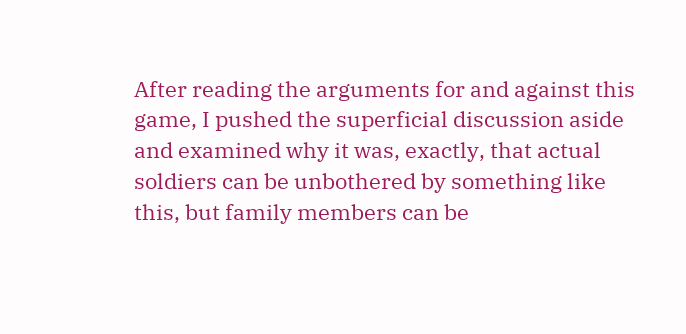After reading the arguments for and against this game, I pushed the superficial discussion aside and examined why it was, exactly, that actual soldiers can be unbothered by something like this, but family members can be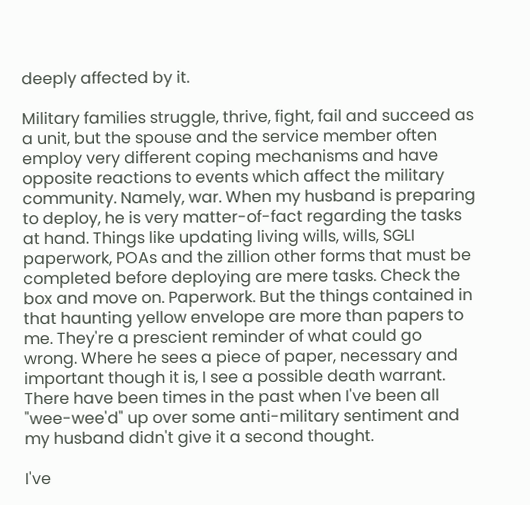deeply affected by it.

Military families struggle, thrive, fight, fail and succeed as a unit, but the spouse and the service member often employ very different coping mechanisms and have opposite reactions to events which affect the military community. Namely, war. When my husband is preparing to deploy, he is very matter-of-fact regarding the tasks at hand. Things like updating living wills, wills, SGLI paperwork, POAs and the zillion other forms that must be completed before deploying are mere tasks. Check the box and move on. Paperwork. But the things contained in that haunting yellow envelope are more than papers to me. They're a prescient reminder of what could go wrong. Where he sees a piece of paper, necessary and important though it is, I see a possible death warrant. There have been times in the past when I've been all "wee-wee'd" up over some anti-military sentiment and my husband didn't give it a second thought.

I've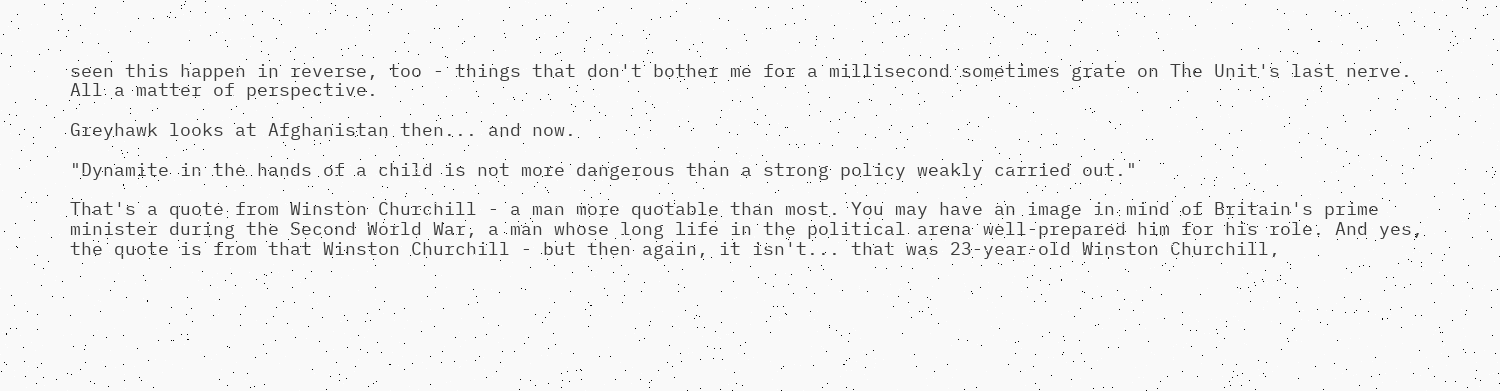seen this happen in reverse, too - things that don't bother me for a millisecond sometimes grate on The Unit's last nerve. All a matter of perspective.

Greyhawk looks at Afghanistan then... and now.

"Dynamite in the hands of a child is not more dangerous than a strong policy weakly carried out."

That's a quote from Winston Churchill - a man more quotable than most. You may have an image in mind of Britain's prime minister during the Second World War, a man whose long life in the political arena well-prepared him for his role. And yes, the quote is from that Winston Churchill - but then again, it isn't... that was 23-year-old Winston Churchill,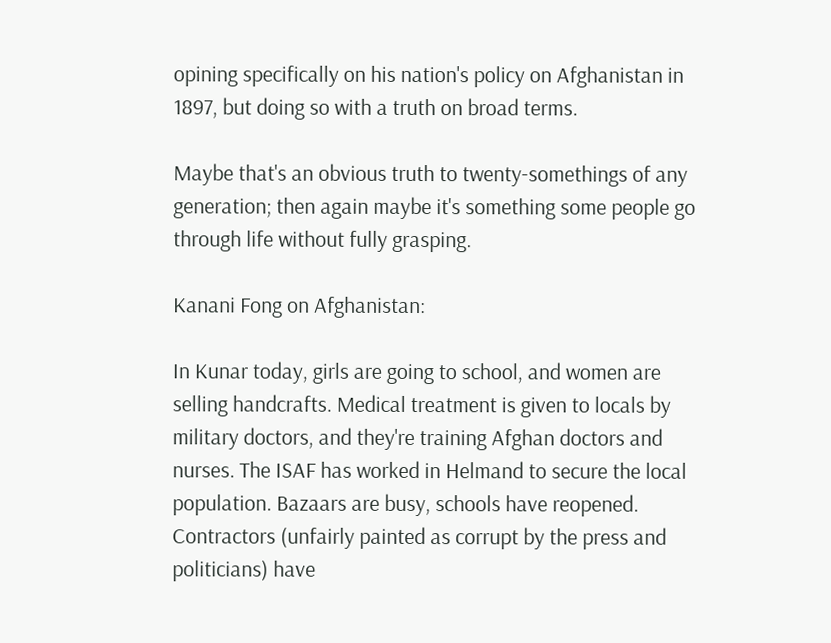opining specifically on his nation's policy on Afghanistan in 1897, but doing so with a truth on broad terms.

Maybe that's an obvious truth to twenty-somethings of any generation; then again maybe it's something some people go through life without fully grasping.

Kanani Fong on Afghanistan:

In Kunar today, girls are going to school, and women are selling handcrafts. Medical treatment is given to locals by military doctors, and they're training Afghan doctors and nurses. The ISAF has worked in Helmand to secure the local population. Bazaars are busy, schools have reopened. Contractors (unfairly painted as corrupt by the press and politicians) have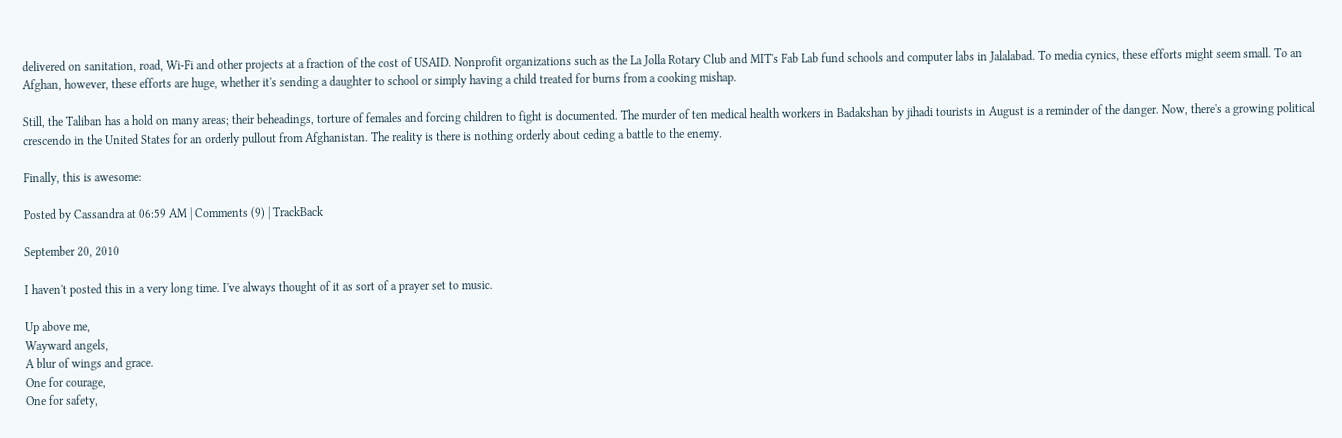delivered on sanitation, road, Wi-Fi and other projects at a fraction of the cost of USAID. Nonprofit organizations such as the La Jolla Rotary Club and MIT's Fab Lab fund schools and computer labs in Jalalabad. To media cynics, these efforts might seem small. To an Afghan, however, these efforts are huge, whether it's sending a daughter to school or simply having a child treated for burns from a cooking mishap.

Still, the Taliban has a hold on many areas; their beheadings, torture of females and forcing children to fight is documented. The murder of ten medical health workers in Badakshan by jihadi tourists in August is a reminder of the danger. Now, there's a growing political crescendo in the United States for an orderly pullout from Afghanistan. The reality is there is nothing orderly about ceding a battle to the enemy.

Finally, this is awesome:

Posted by Cassandra at 06:59 AM | Comments (9) | TrackBack

September 20, 2010

I haven't posted this in a very long time. I've always thought of it as sort of a prayer set to music.

Up above me,
Wayward angels,
A blur of wings and grace.
One for courage,
One for safety,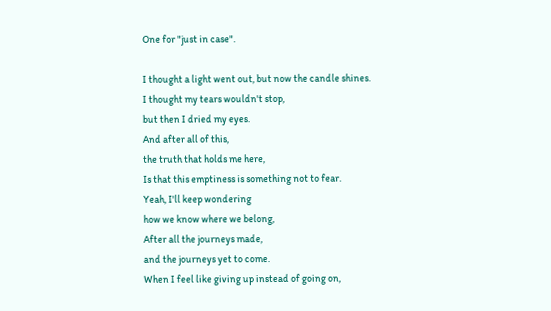One for "just in case".

I thought a light went out, but now the candle shines.
I thought my tears wouldn't stop,
but then I dried my eyes.
And after all of this,
the truth that holds me here,
Is that this emptiness is something not to fear.
Yeah, I'll keep wondering
how we know where we belong,
After all the journeys made,
and the journeys yet to come.
When I feel like giving up instead of going on,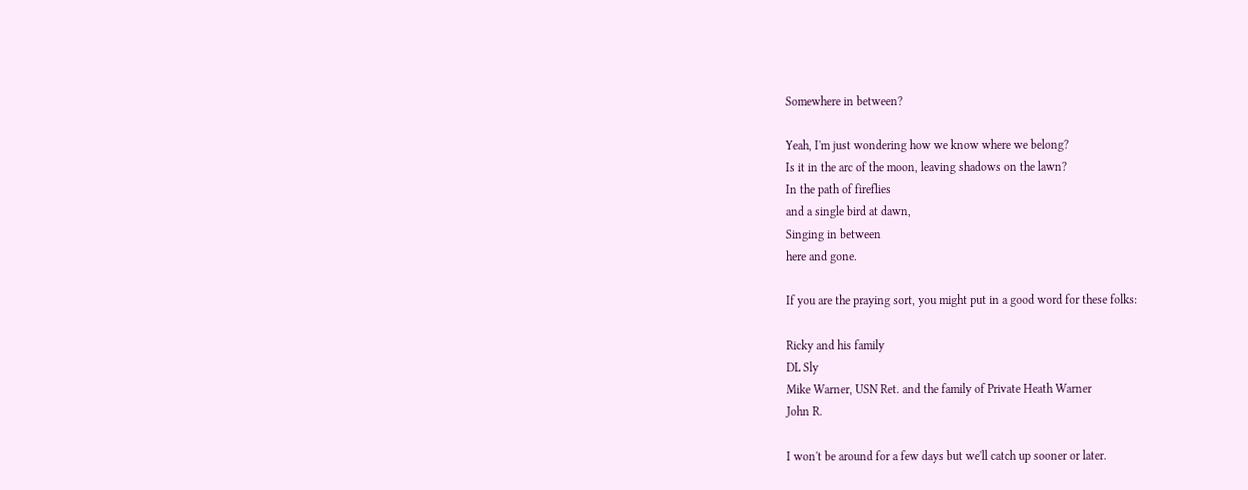Somewhere in between?

Yeah, I'm just wondering how we know where we belong?
Is it in the arc of the moon, leaving shadows on the lawn?
In the path of fireflies
and a single bird at dawn,
Singing in between
here and gone.

If you are the praying sort, you might put in a good word for these folks:

Ricky and his family
DL Sly
Mike Warner, USN Ret. and the family of Private Heath Warner
John R.

I won't be around for a few days but we'll catch up sooner or later.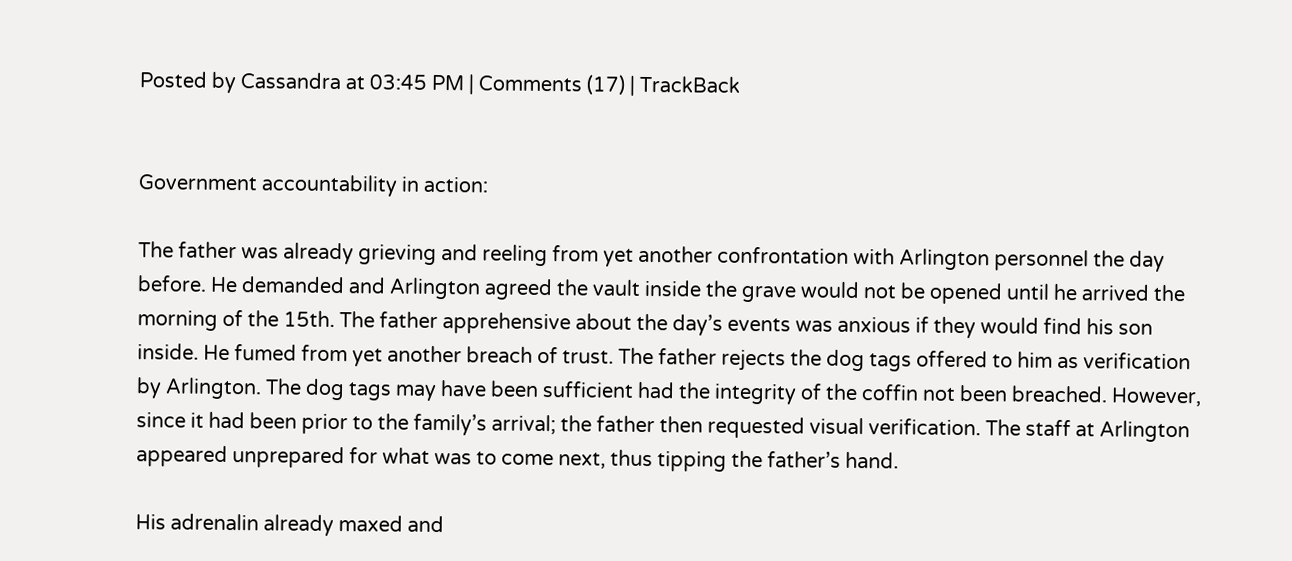Posted by Cassandra at 03:45 PM | Comments (17) | TrackBack


Government accountability in action:

The father was already grieving and reeling from yet another confrontation with Arlington personnel the day before. He demanded and Arlington agreed the vault inside the grave would not be opened until he arrived the morning of the 15th. The father apprehensive about the day’s events was anxious if they would find his son inside. He fumed from yet another breach of trust. The father rejects the dog tags offered to him as verification by Arlington. The dog tags may have been sufficient had the integrity of the coffin not been breached. However, since it had been prior to the family’s arrival; the father then requested visual verification. The staff at Arlington appeared unprepared for what was to come next, thus tipping the father’s hand.

His adrenalin already maxed and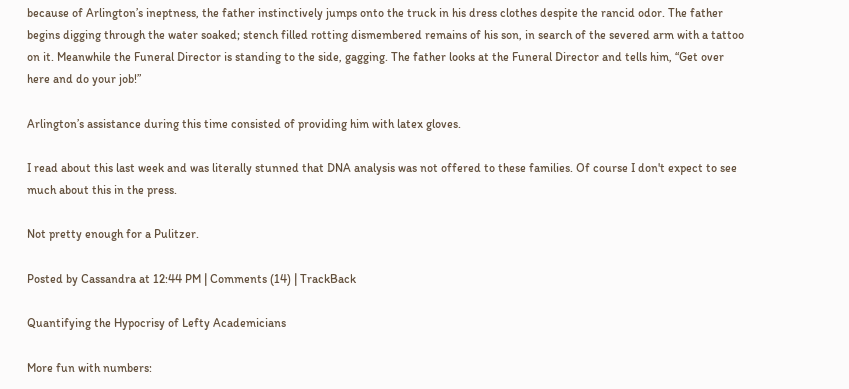because of Arlington’s ineptness, the father instinctively jumps onto the truck in his dress clothes despite the rancid odor. The father begins digging through the water soaked; stench filled rotting dismembered remains of his son, in search of the severed arm with a tattoo on it. Meanwhile the Funeral Director is standing to the side, gagging. The father looks at the Funeral Director and tells him, “Get over here and do your job!”

Arlington’s assistance during this time consisted of providing him with latex gloves.

I read about this last week and was literally stunned that DNA analysis was not offered to these families. Of course I don't expect to see much about this in the press.

Not pretty enough for a Pulitzer.

Posted by Cassandra at 12:44 PM | Comments (14) | TrackBack

Quantifying the Hypocrisy of Lefty Academicians

More fun with numbers: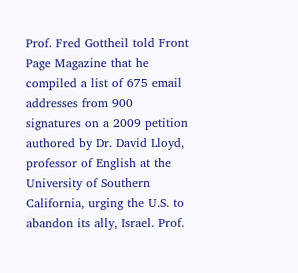Prof. Fred Gottheil told Front Page Magazine that he compiled a list of 675 email addresses from 900 signatures on a 2009 petition authored by Dr. David Lloyd, professor of English at the University of Southern California, urging the U.S. to abandon its ally, Israel. Prof.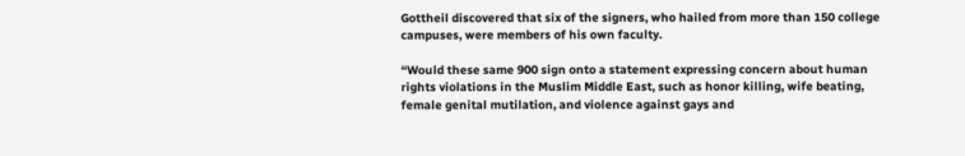Gottheil discovered that six of the signers, who hailed from more than 150 college campuses, were members of his own faculty.

“Would these same 900 sign onto a statement expressing concern about human rights violations in the Muslim Middle East, such as honor killing, wife beating, female genital mutilation, and violence against gays and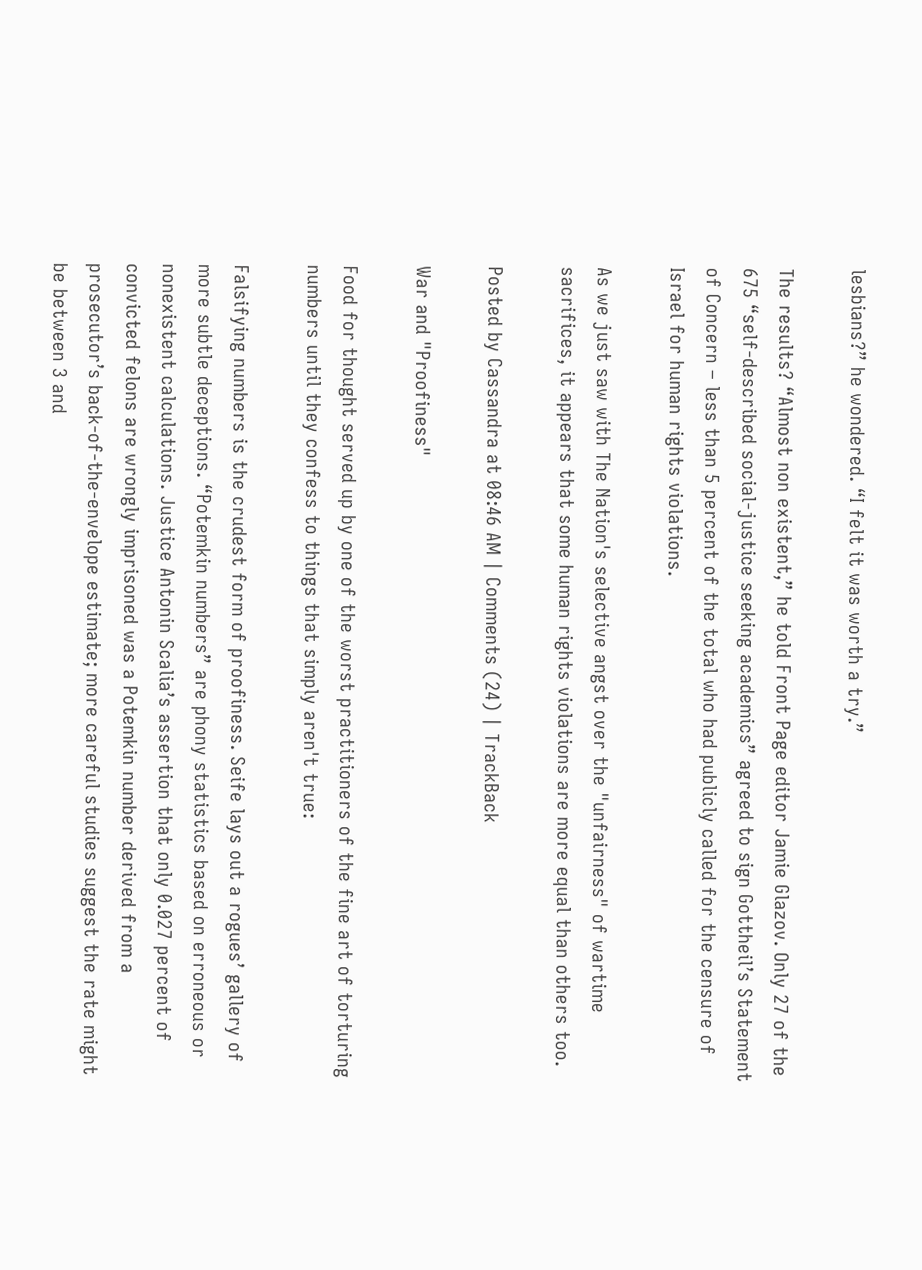lesbians?” he wondered. “I felt it was worth a try.”

The results? “Almost non existent,” he told Front Page editor Jamie Glazov. Only 27 of the 675 “self-described social-justice seeking academics” agreed to sign Gottheil’s Statement of Concern – less than 5 percent of the total who had publicly called for the censure of Israel for human rights violations.

As we just saw with The Nation's selective angst over the "unfairness" of wartime sacrifices, it appears that some human rights violations are more equal than others too.

Posted by Cassandra at 08:46 AM | Comments (24) | TrackBack

War and "Proofiness"

Food for thought served up by one of the worst practitioners of the fine art of torturing numbers until they confess to things that simply aren't true:

Falsifying numbers is the crudest form of proofiness. Seife lays out a rogues’ gallery of more subtle deceptions. “Potemkin numbers” are phony statistics based on erroneous or nonexistent calculations. Justice Antonin Scalia’s assertion that only 0.027 percent of convicted felons are wrongly imprisoned was a Potemkin number derived from a prosecutor’s back-of-the-envelope estimate; more careful studies suggest the rate might be between 3 and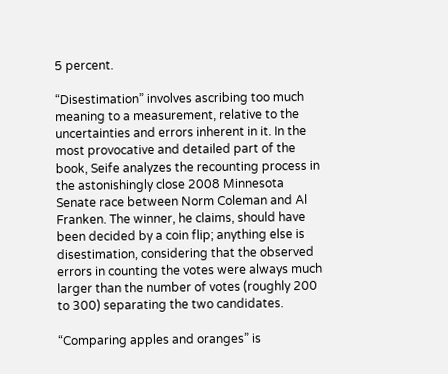5 percent.

“Disestimation” involves ascribing too much meaning to a measurement, relative to the uncertainties and errors inherent in it. In the most provocative and detailed part of the book, Seife analyzes the recounting process in the astonishingly close 2008 Minnesota Senate race between Norm Coleman and Al Franken. The winner, he claims, should have been decided by a coin flip; anything else is disestimation, considering that the observed errors in counting the votes were always much larger than the number of votes (roughly 200 to 300) separating the two candidates.

“Comparing apples and oranges” is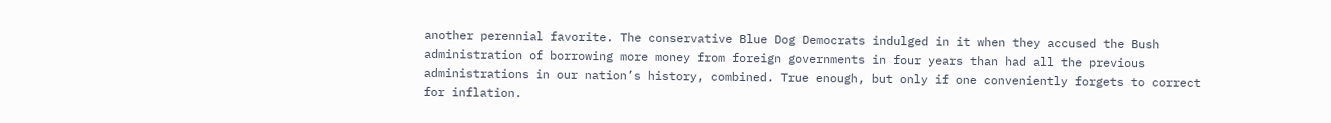another perennial favorite. The conservative Blue Dog Democrats indulged in it when they accused the Bush administration of borrowing more money from foreign governments in four years than had all the previous administrations in our nation’s history, combined. True enough, but only if one conveniently forgets to correct for inflation.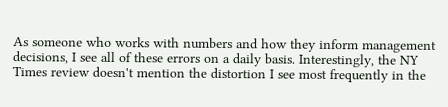As someone who works with numbers and how they inform management decisions, I see all of these errors on a daily basis. Interestingly, the NY Times review doesn't mention the distortion I see most frequently in the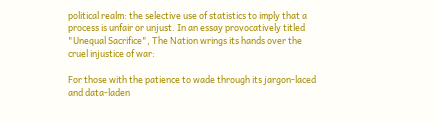political realm: the selective use of statistics to imply that a process is unfair or unjust. In an essay provocatively titled "Unequal Sacrifice", The Nation wrings its hands over the cruel injustice of war:

For those with the patience to wade through its jargon-laced and data-laden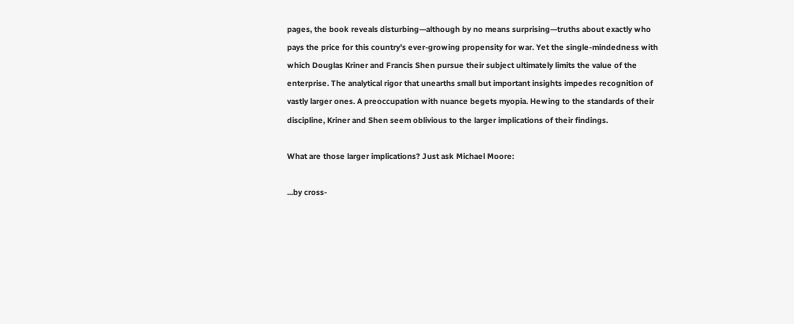pages, the book reveals disturbing—although by no means surprising—truths about exactly who pays the price for this country's ever-growing propensity for war. Yet the single-mindedness with which Douglas Kriner and Francis Shen pursue their subject ultimately limits the value of the enterprise. The analytical rigor that unearths small but important insights impedes recognition of vastly larger ones. A preoccupation with nuance begets myopia. Hewing to the standards of their discipline, Kriner and Shen seem oblivious to the larger implications of their findings.

What are those larger implications? Just ask Michael Moore:

...by cross-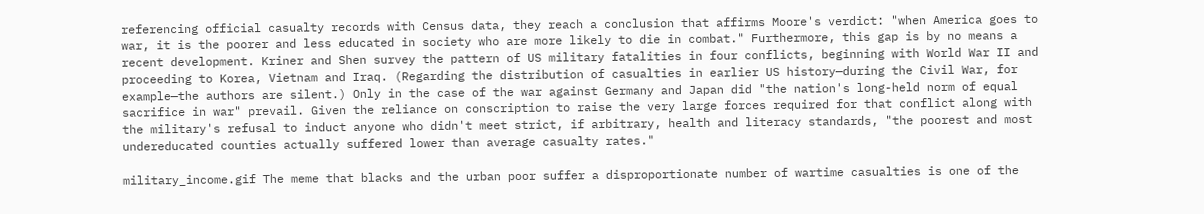referencing official casualty records with Census data, they reach a conclusion that affirms Moore's verdict: "when America goes to war, it is the poorer and less educated in society who are more likely to die in combat." Furthermore, this gap is by no means a recent development. Kriner and Shen survey the pattern of US military fatalities in four conflicts, beginning with World War II and proceeding to Korea, Vietnam and Iraq. (Regarding the distribution of casualties in earlier US history—during the Civil War, for example—the authors are silent.) Only in the case of the war against Germany and Japan did "the nation's long-held norm of equal sacrifice in war" prevail. Given the reliance on conscription to raise the very large forces required for that conflict along with the military's refusal to induct anyone who didn't meet strict, if arbitrary, health and literacy standards, "the poorest and most undereducated counties actually suffered lower than average casualty rates."

military_income.gif The meme that blacks and the urban poor suffer a disproportionate number of wartime casualties is one of the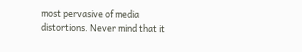most pervasive of media distortions. Never mind that it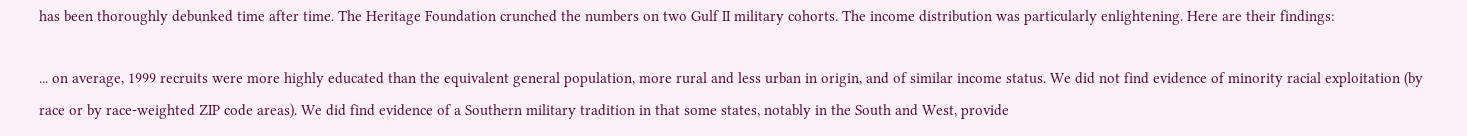has been thoroughly debunked time after time. The Heritage Foundation crunched the numbers on two Gulf II military cohorts. The income distribution was particularly enlightening. Here are their findings:

... on average, 1999 recruits were more highly educated than the equivalent general population, more rural and less urban in origin, and of similar income status. We did not find evidence of minority racial exploitation (by race or by race-weighted ZIP code areas). We did find evidence of a Southern military tradition in that some states, notably in the South and West, provide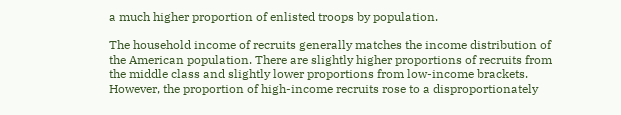a much higher proportion of enlisted troops by population.

The household income of recruits generally matches the income distribution of the American population. There are slightly higher proportions of recruits from the middle class and slightly lower proportions from low-income brackets. However, the proportion of high-income recruits rose to a disproportionately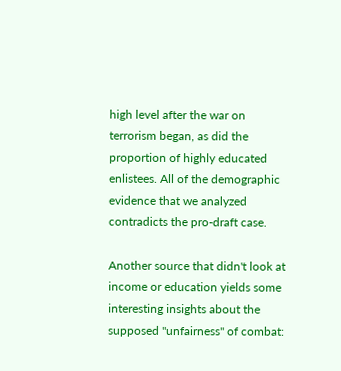high level after the war on terrorism began, as did the proportion of highly educated enlistees. All of the demographic evidence that we analyzed contradicts the pro-draft case.

Another source that didn't look at income or education yields some interesting insights about the supposed "unfairness" of combat: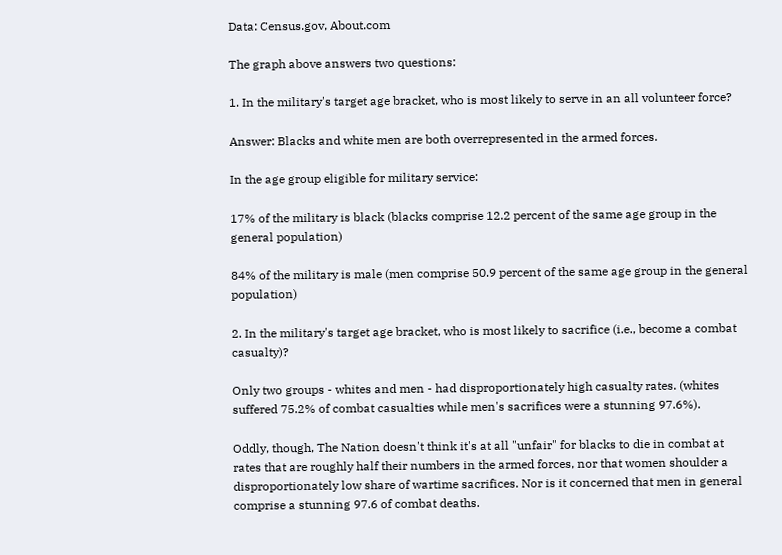Data: Census.gov, About.com

The graph above answers two questions:

1. In the military's target age bracket, who is most likely to serve in an all volunteer force?

Answer: Blacks and white men are both overrepresented in the armed forces.

In the age group eligible for military service:

17% of the military is black (blacks comprise 12.2 percent of the same age group in the general population)

84% of the military is male (men comprise 50.9 percent of the same age group in the general population)

2. In the military's target age bracket, who is most likely to sacrifice (i.e., become a combat casualty)?

Only two groups - whites and men - had disproportionately high casualty rates. (whites suffered 75.2% of combat casualties while men's sacrifices were a stunning 97.6%).

Oddly, though, The Nation doesn't think it's at all "unfair" for blacks to die in combat at rates that are roughly half their numbers in the armed forces, nor that women shoulder a disproportionately low share of wartime sacrifices. Nor is it concerned that men in general comprise a stunning 97.6 of combat deaths.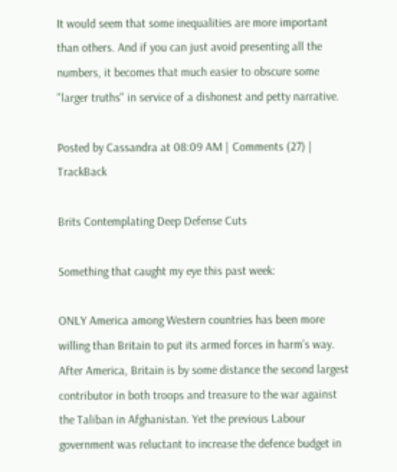It would seem that some inequalities are more important than others. And if you can just avoid presenting all the numbers, it becomes that much easier to obscure some "larger truths" in service of a dishonest and petty narrative.

Posted by Cassandra at 08:09 AM | Comments (27) | TrackBack

Brits Contemplating Deep Defense Cuts

Something that caught my eye this past week:

ONLY America among Western countries has been more willing than Britain to put its armed forces in harm’s way. After America, Britain is by some distance the second largest contributor in both troops and treasure to the war against the Taliban in Afghanistan. Yet the previous Labour government was reluctant to increase the defence budget in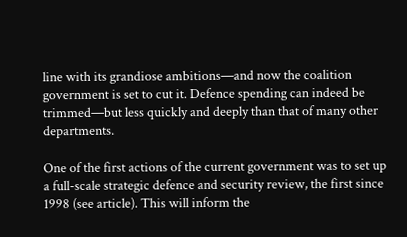line with its grandiose ambitions—and now the coalition government is set to cut it. Defence spending can indeed be trimmed—but less quickly and deeply than that of many other departments.

One of the first actions of the current government was to set up a full-scale strategic defence and security review, the first since 1998 (see article). This will inform the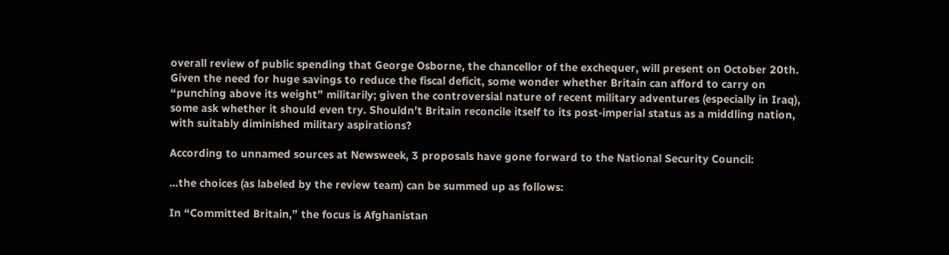overall review of public spending that George Osborne, the chancellor of the exchequer, will present on October 20th. Given the need for huge savings to reduce the fiscal deficit, some wonder whether Britain can afford to carry on “punching above its weight” militarily; given the controversial nature of recent military adventures (especially in Iraq), some ask whether it should even try. Shouldn’t Britain reconcile itself to its post-imperial status as a middling nation, with suitably diminished military aspirations?

According to unnamed sources at Newsweek, 3 proposals have gone forward to the National Security Council:

...the choices (as labeled by the review team) can be summed up as follows:

In “Committed Britain,” the focus is Afghanistan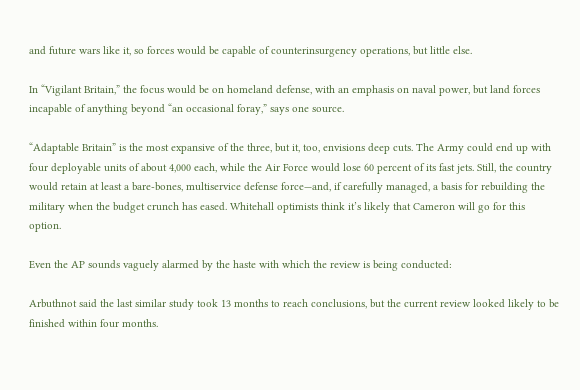and future wars like it, so forces would be capable of counterinsurgency operations, but little else.

In “Vigilant Britain,” the focus would be on homeland defense, with an emphasis on naval power, but land forces incapable of anything beyond “an occasional foray,” says one source.

“Adaptable Britain” is the most expansive of the three, but it, too, envisions deep cuts. The Army could end up with four deployable units of about 4,000 each, while the Air Force would lose 60 percent of its fast jets. Still, the country would retain at least a bare-bones, multiservice defense force—and, if carefully managed, a basis for rebuilding the military when the budget crunch has eased. Whitehall optimists think it’s likely that Cameron will go for this option.

Even the AP sounds vaguely alarmed by the haste with which the review is being conducted:

Arbuthnot said the last similar study took 13 months to reach conclusions, but the current review looked likely to be finished within four months.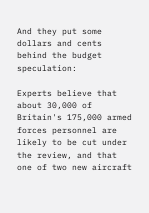And they put some dollars and cents behind the budget speculation:

Experts believe that about 30,000 of Britain's 175,000 armed forces personnel are likely to be cut under the review, and that one of two new aircraft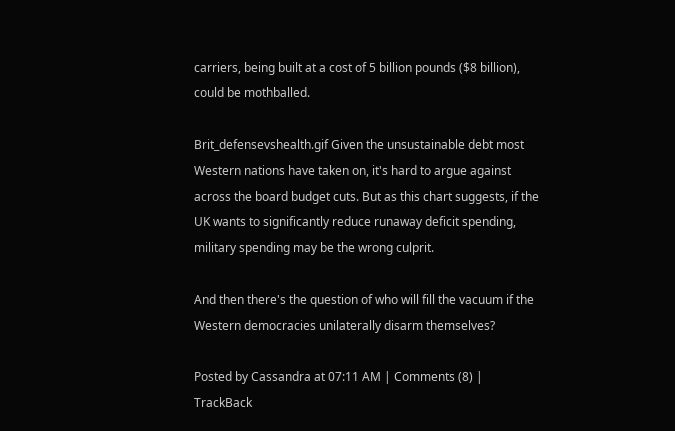carriers, being built at a cost of 5 billion pounds ($8 billion), could be mothballed.

Brit_defensevshealth.gif Given the unsustainable debt most Western nations have taken on, it's hard to argue against across the board budget cuts. But as this chart suggests, if the UK wants to significantly reduce runaway deficit spending, military spending may be the wrong culprit.

And then there's the question of who will fill the vacuum if the Western democracies unilaterally disarm themselves?

Posted by Cassandra at 07:11 AM | Comments (8) | TrackBack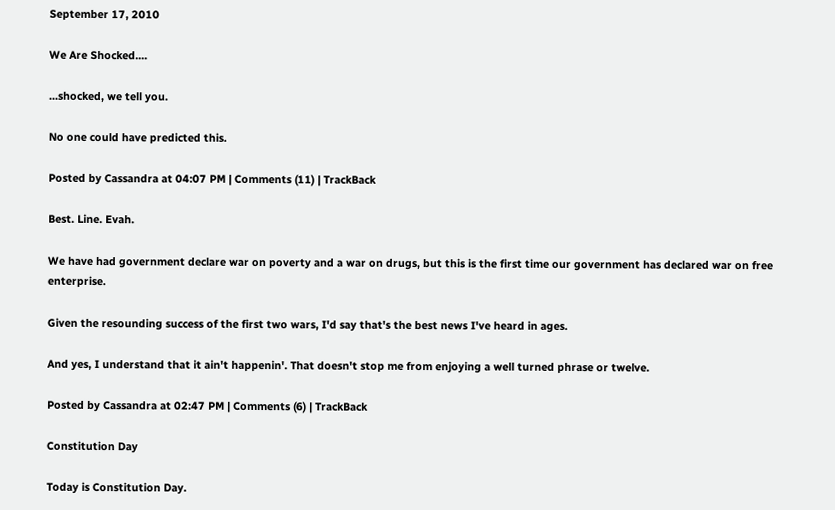September 17, 2010

We Are Shocked....

...shocked, we tell you.

No one could have predicted this.

Posted by Cassandra at 04:07 PM | Comments (11) | TrackBack

Best. Line. Evah.

We have had government declare war on poverty and a war on drugs, but this is the first time our government has declared war on free enterprise.

Given the resounding success of the first two wars, I'd say that's the best news I've heard in ages.

And yes, I understand that it ain't happenin'. That doesn't stop me from enjoying a well turned phrase or twelve.

Posted by Cassandra at 02:47 PM | Comments (6) | TrackBack

Constitution Day

Today is Constitution Day.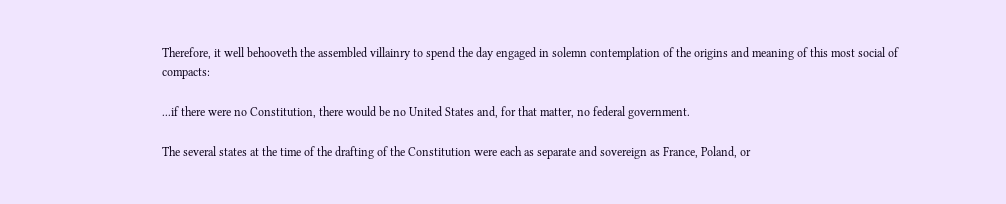Therefore, it well behooveth the assembled villainry to spend the day engaged in solemn contemplation of the origins and meaning of this most social of compacts:

...if there were no Constitution, there would be no United States and, for that matter, no federal government.

The several states at the time of the drafting of the Constitution were each as separate and sovereign as France, Poland, or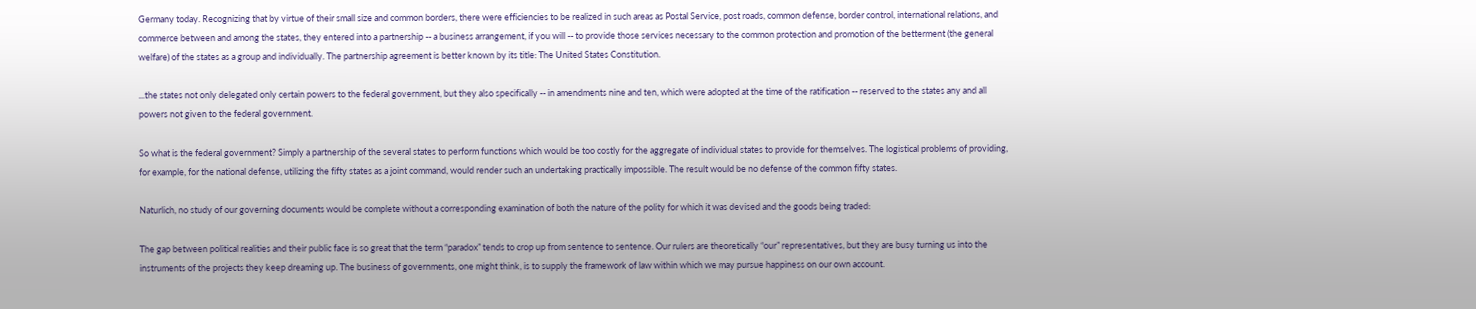Germany today. Recognizing that by virtue of their small size and common borders, there were efficiencies to be realized in such areas as Postal Service, post roads, common defense, border control, international relations, and commerce between and among the states, they entered into a partnership -- a business arrangement, if you will -- to provide those services necessary to the common protection and promotion of the betterment (the general welfare) of the states as a group and individually. The partnership agreement is better known by its title: The United States Constitution.

...the states not only delegated only certain powers to the federal government, but they also specifically -- in amendments nine and ten, which were adopted at the time of the ratification -- reserved to the states any and all powers not given to the federal government.

So what is the federal government? Simply a partnership of the several states to perform functions which would be too costly for the aggregate of individual states to provide for themselves. The logistical problems of providing, for example, for the national defense, utilizing the fifty states as a joint command, would render such an undertaking practically impossible. The result would be no defense of the common fifty states.

Naturlich, no study of our governing documents would be complete without a corresponding examination of both the nature of the polity for which it was devised and the goods being traded:

The gap between political realities and their public face is so great that the term “paradox” tends to crop up from sentence to sentence. Our rulers are theoretically “our” representatives, but they are busy turning us into the instruments of the projects they keep dreaming up. The business of governments, one might think, is to supply the framework of law within which we may pursue happiness on our own account.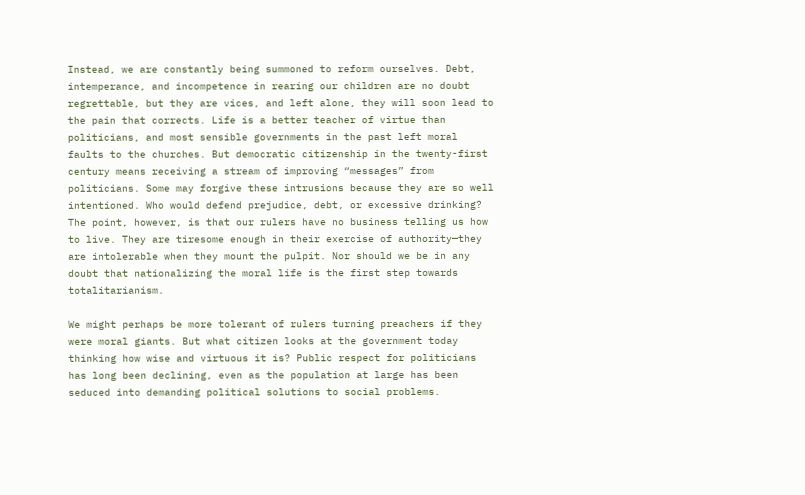Instead, we are constantly being summoned to reform ourselves. Debt, intemperance, and incompetence in rearing our children are no doubt regrettable, but they are vices, and left alone, they will soon lead to the pain that corrects. Life is a better teacher of virtue than politicians, and most sensible governments in the past left moral faults to the churches. But democratic citizenship in the twenty-first century means receiving a stream of improving “messages” from politicians. Some may forgive these intrusions because they are so well intentioned. Who would defend prejudice, debt, or excessive drinking? The point, however, is that our rulers have no business telling us how to live. They are tiresome enough in their exercise of authority—they are intolerable when they mount the pulpit. Nor should we be in any doubt that nationalizing the moral life is the first step towards totalitarianism.

We might perhaps be more tolerant of rulers turning preachers if they were moral giants. But what citizen looks at the government today thinking how wise and virtuous it is? Public respect for politicians has long been declining, even as the population at large has been seduced into demanding political solutions to social problems.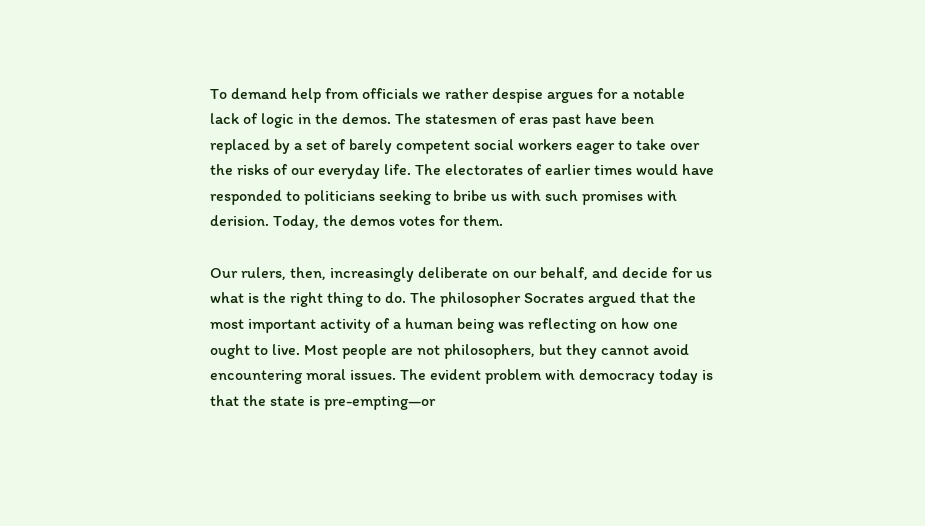To demand help from officials we rather despise argues for a notable lack of logic in the demos. The statesmen of eras past have been replaced by a set of barely competent social workers eager to take over the risks of our everyday life. The electorates of earlier times would have responded to politicians seeking to bribe us with such promises with derision. Today, the demos votes for them.

Our rulers, then, increasingly deliberate on our behalf, and decide for us what is the right thing to do. The philosopher Socrates argued that the most important activity of a human being was reflecting on how one ought to live. Most people are not philosophers, but they cannot avoid encountering moral issues. The evident problem with democracy today is that the state is pre-empting—or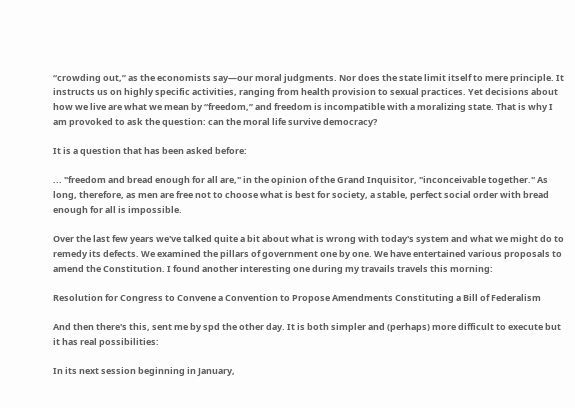“crowding out,” as the economists say—our moral judgments. Nor does the state limit itself to mere principle. It instructs us on highly specific activities, ranging from health provision to sexual practices. Yet decisions about how we live are what we mean by “freedom,” and freedom is incompatible with a moralizing state. That is why I am provoked to ask the question: can the moral life survive democracy?

It is a question that has been asked before:

... "freedom and bread enough for all are," in the opinion of the Grand Inquisitor, "inconceivable together." As long, therefore, as men are free not to choose what is best for society, a stable, perfect social order with bread enough for all is impossible.

Over the last few years we've talked quite a bit about what is wrong with today's system and what we might do to remedy its defects. We examined the pillars of government one by one. We have entertained various proposals to amend the Constitution. I found another interesting one during my travails travels this morning:

Resolution for Congress to Convene a Convention to Propose Amendments Constituting a Bill of Federalism

And then there's this, sent me by spd the other day. It is both simpler and (perhaps) more difficult to execute but it has real possibilities:

In its next session beginning in January,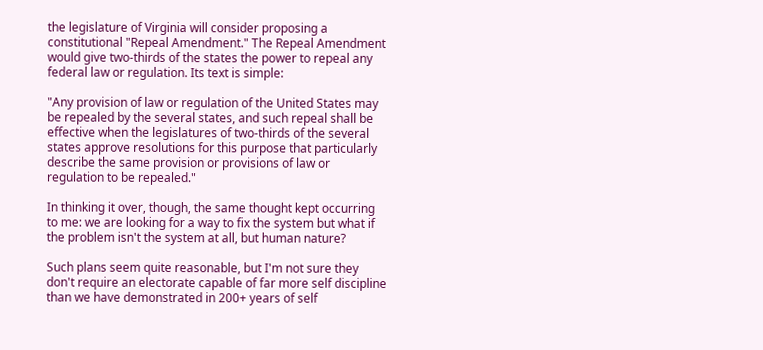the legislature of Virginia will consider proposing a constitutional "Repeal Amendment." The Repeal Amendment would give two-thirds of the states the power to repeal any federal law or regulation. Its text is simple:

"Any provision of law or regulation of the United States may be repealed by the several states, and such repeal shall be effective when the legislatures of two-thirds of the several states approve resolutions for this purpose that particularly describe the same provision or provisions of law or regulation to be repealed."

In thinking it over, though, the same thought kept occurring to me: we are looking for a way to fix the system but what if the problem isn't the system at all, but human nature?

Such plans seem quite reasonable, but I'm not sure they don't require an electorate capable of far more self discipline than we have demonstrated in 200+ years of self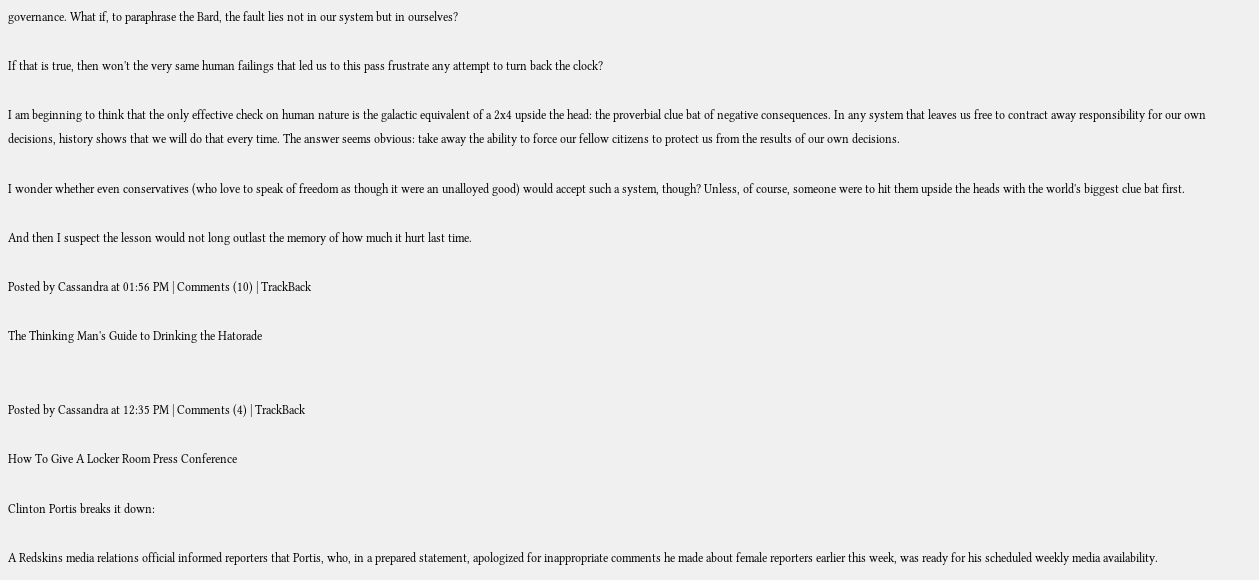governance. What if, to paraphrase the Bard, the fault lies not in our system but in ourselves?

If that is true, then won't the very same human failings that led us to this pass frustrate any attempt to turn back the clock?

I am beginning to think that the only effective check on human nature is the galactic equivalent of a 2x4 upside the head: the proverbial clue bat of negative consequences. In any system that leaves us free to contract away responsibility for our own decisions, history shows that we will do that every time. The answer seems obvious: take away the ability to force our fellow citizens to protect us from the results of our own decisions.

I wonder whether even conservatives (who love to speak of freedom as though it were an unalloyed good) would accept such a system, though? Unless, of course, someone were to hit them upside the heads with the world's biggest clue bat first.

And then I suspect the lesson would not long outlast the memory of how much it hurt last time.

Posted by Cassandra at 01:56 PM | Comments (10) | TrackBack

The Thinking Man's Guide to Drinking the Hatorade


Posted by Cassandra at 12:35 PM | Comments (4) | TrackBack

How To Give A Locker Room Press Conference

Clinton Portis breaks it down:

A Redskins media relations official informed reporters that Portis, who, in a prepared statement, apologized for inappropriate comments he made about female reporters earlier this week, was ready for his scheduled weekly media availability.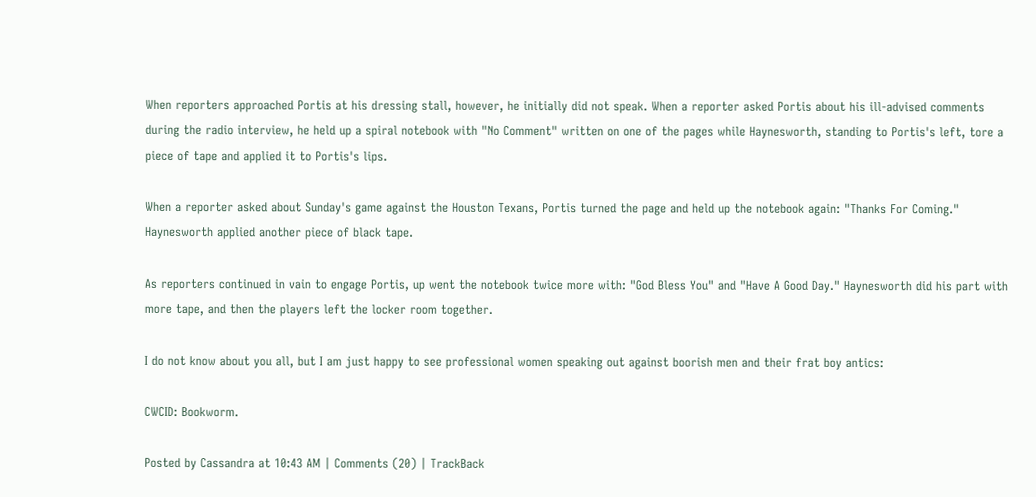When reporters approached Portis at his dressing stall, however, he initially did not speak. When a reporter asked Portis about his ill-advised comments during the radio interview, he held up a spiral notebook with "No Comment" written on one of the pages while Haynesworth, standing to Portis's left, tore a piece of tape and applied it to Portis's lips.

When a reporter asked about Sunday's game against the Houston Texans, Portis turned the page and held up the notebook again: "Thanks For Coming." Haynesworth applied another piece of black tape.

As reporters continued in vain to engage Portis, up went the notebook twice more with: "God Bless You" and "Have A Good Day." Haynesworth did his part with more tape, and then the players left the locker room together.

I do not know about you all, but I am just happy to see professional women speaking out against boorish men and their frat boy antics:

CWCID: Bookworm.

Posted by Cassandra at 10:43 AM | Comments (20) | TrackBack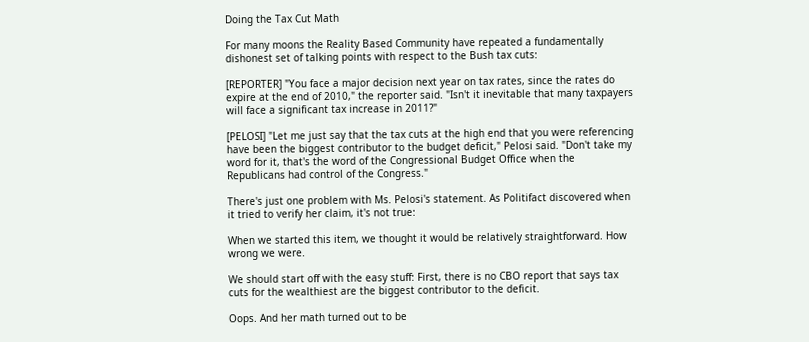Doing the Tax Cut Math

For many moons the Reality Based Community have repeated a fundamentally dishonest set of talking points with respect to the Bush tax cuts:

[REPORTER] "You face a major decision next year on tax rates, since the rates do expire at the end of 2010," the reporter said. "Isn't it inevitable that many taxpayers will face a significant tax increase in 2011?"

[PELOSI] "Let me just say that the tax cuts at the high end that you were referencing have been the biggest contributor to the budget deficit," Pelosi said. "Don't take my word for it, that's the word of the Congressional Budget Office when the Republicans had control of the Congress."

There's just one problem with Ms. Pelosi's statement. As Politifact discovered when it tried to verify her claim, it's not true:

When we started this item, we thought it would be relatively straightforward. How wrong we were.

We should start off with the easy stuff: First, there is no CBO report that says tax cuts for the wealthiest are the biggest contributor to the deficit.

Oops. And her math turned out to be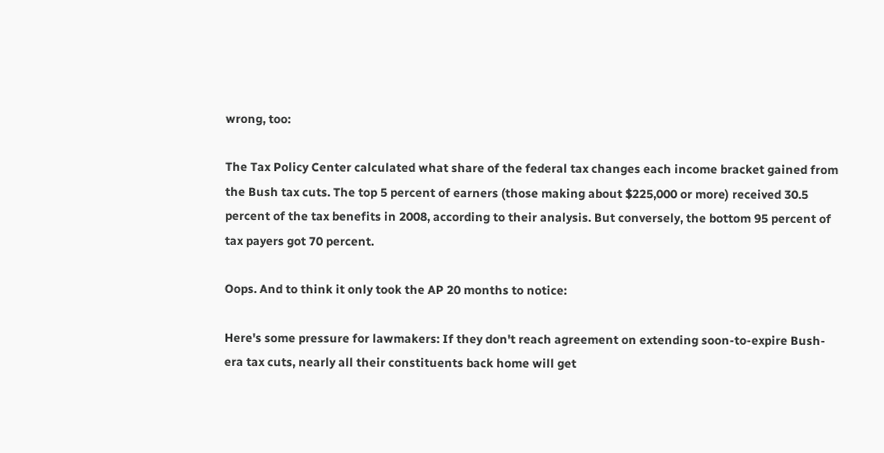wrong, too:

The Tax Policy Center calculated what share of the federal tax changes each income bracket gained from the Bush tax cuts. The top 5 percent of earners (those making about $225,000 or more) received 30.5 percent of the tax benefits in 2008, according to their analysis. But conversely, the bottom 95 percent of tax payers got 70 percent.

Oops. And to think it only took the AP 20 months to notice:

Here's some pressure for lawmakers: If they don't reach agreement on extending soon-to-expire Bush-era tax cuts, nearly all their constituents back home will get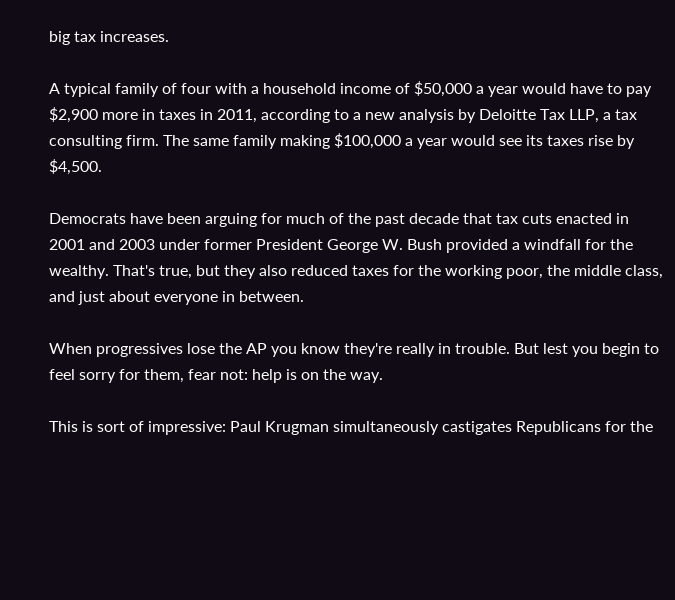big tax increases.

A typical family of four with a household income of $50,000 a year would have to pay $2,900 more in taxes in 2011, according to a new analysis by Deloitte Tax LLP, a tax consulting firm. The same family making $100,000 a year would see its taxes rise by $4,500.

Democrats have been arguing for much of the past decade that tax cuts enacted in 2001 and 2003 under former President George W. Bush provided a windfall for the wealthy. That's true, but they also reduced taxes for the working poor, the middle class, and just about everyone in between.

When progressives lose the AP you know they're really in trouble. But lest you begin to feel sorry for them, fear not: help is on the way.

This is sort of impressive: Paul Krugman simultaneously castigates Republicans for the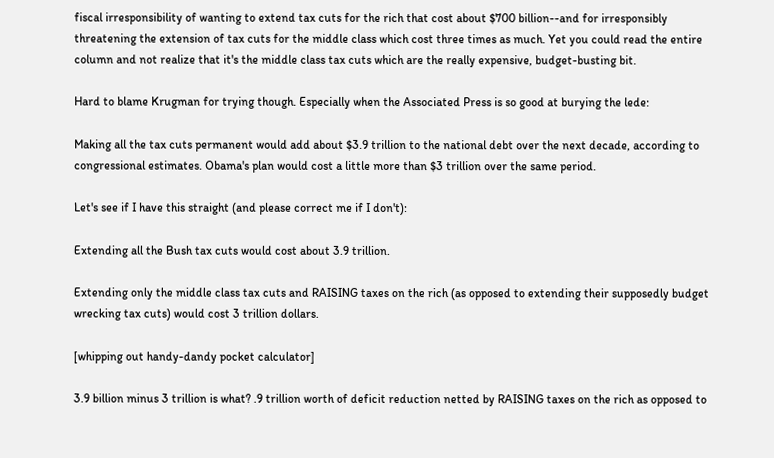fiscal irresponsibility of wanting to extend tax cuts for the rich that cost about $700 billion--and for irresponsibly threatening the extension of tax cuts for the middle class which cost three times as much. Yet you could read the entire column and not realize that it's the middle class tax cuts which are the really expensive, budget-busting bit.

Hard to blame Krugman for trying though. Especially when the Associated Press is so good at burying the lede:

Making all the tax cuts permanent would add about $3.9 trillion to the national debt over the next decade, according to congressional estimates. Obama's plan would cost a little more than $3 trillion over the same period.

Let's see if I have this straight (and please correct me if I don't):

Extending all the Bush tax cuts would cost about 3.9 trillion.

Extending only the middle class tax cuts and RAISING taxes on the rich (as opposed to extending their supposedly budget wrecking tax cuts) would cost 3 trillion dollars.

[whipping out handy-dandy pocket calculator]

3.9 billion minus 3 trillion is what? .9 trillion worth of deficit reduction netted by RAISING taxes on the rich as opposed to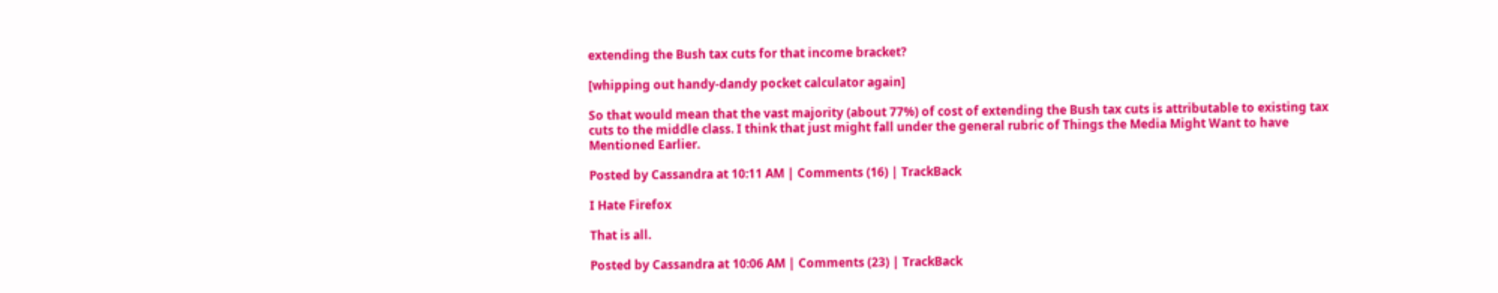extending the Bush tax cuts for that income bracket?

[whipping out handy-dandy pocket calculator again]

So that would mean that the vast majority (about 77%) of cost of extending the Bush tax cuts is attributable to existing tax cuts to the middle class. I think that just might fall under the general rubric of Things the Media Might Want to have Mentioned Earlier.

Posted by Cassandra at 10:11 AM | Comments (16) | TrackBack

I Hate Firefox

That is all.

Posted by Cassandra at 10:06 AM | Comments (23) | TrackBack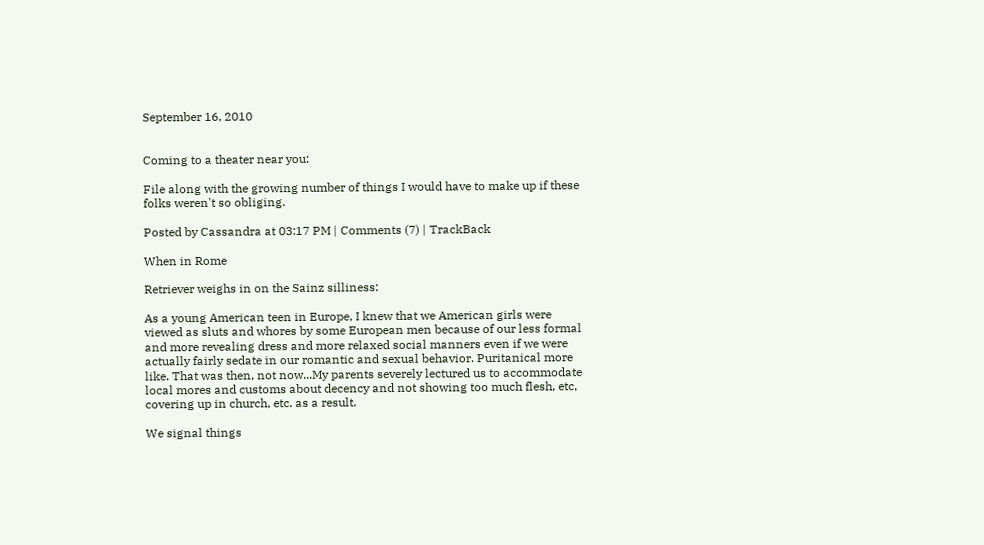September 16, 2010


Coming to a theater near you:

File along with the growing number of things I would have to make up if these folks weren't so obliging.

Posted by Cassandra at 03:17 PM | Comments (7) | TrackBack

When in Rome

Retriever weighs in on the Sainz silliness:

As a young American teen in Europe, I knew that we American girls were viewed as sluts and whores by some European men because of our less formal and more revealing dress and more relaxed social manners even if we were actually fairly sedate in our romantic and sexual behavior. Puritanical more like. That was then, not now...My parents severely lectured us to accommodate local mores and customs about decency and not showing too much flesh, etc, covering up in church, etc. as a result.

We signal things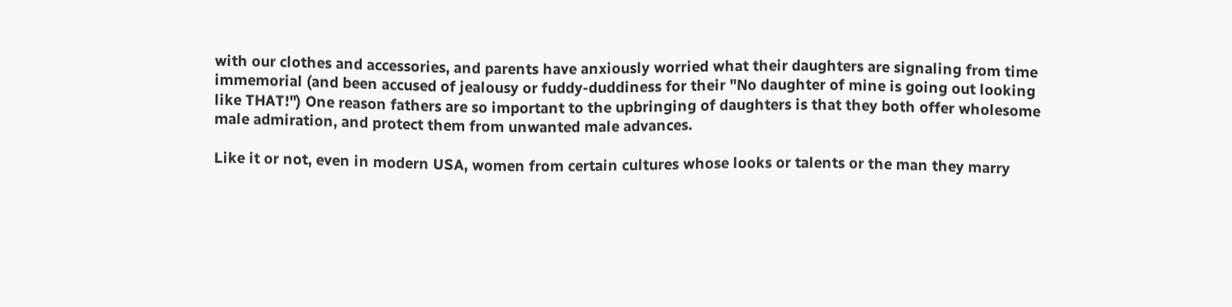with our clothes and accessories, and parents have anxiously worried what their daughters are signaling from time immemorial (and been accused of jealousy or fuddy-duddiness for their "No daughter of mine is going out looking like THAT!") One reason fathers are so important to the upbringing of daughters is that they both offer wholesome male admiration, and protect them from unwanted male advances.

Like it or not, even in modern USA, women from certain cultures whose looks or talents or the man they marry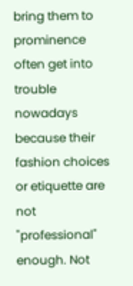bring them to prominence often get into trouble nowadays because their fashion choices or etiquette are not "professional" enough. Not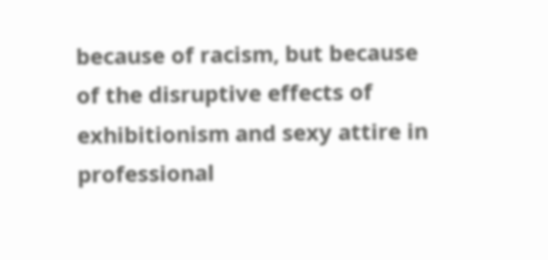because of racism, but because of the disruptive effects of exhibitionism and sexy attire in professional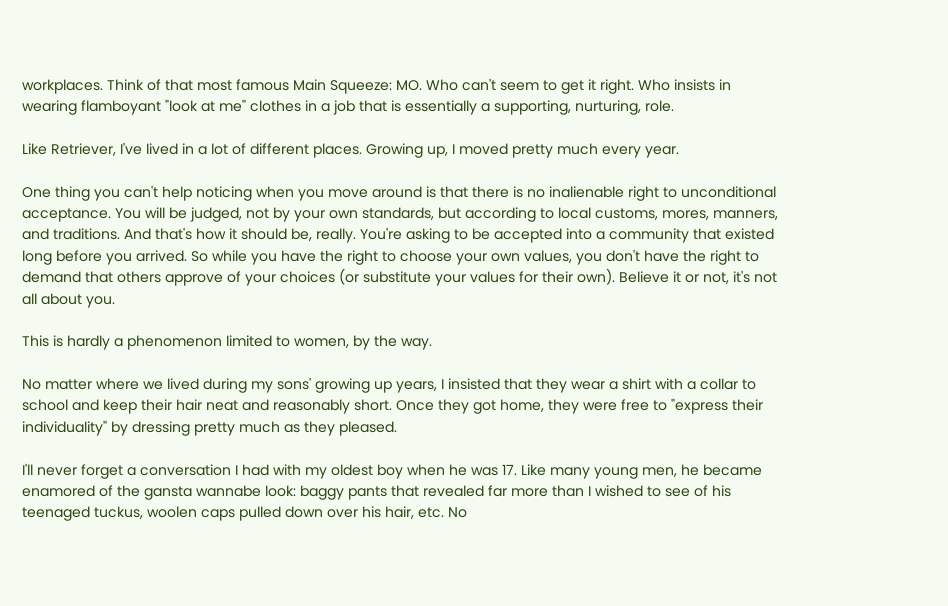workplaces. Think of that most famous Main Squeeze: MO. Who can't seem to get it right. Who insists in wearing flamboyant "look at me" clothes in a job that is essentially a supporting, nurturing, role.

Like Retriever, I've lived in a lot of different places. Growing up, I moved pretty much every year.

One thing you can't help noticing when you move around is that there is no inalienable right to unconditional acceptance. You will be judged, not by your own standards, but according to local customs, mores, manners, and traditions. And that's how it should be, really. You're asking to be accepted into a community that existed long before you arrived. So while you have the right to choose your own values, you don't have the right to demand that others approve of your choices (or substitute your values for their own). Believe it or not, it's not all about you.

This is hardly a phenomenon limited to women, by the way.

No matter where we lived during my sons' growing up years, I insisted that they wear a shirt with a collar to school and keep their hair neat and reasonably short. Once they got home, they were free to "express their individuality" by dressing pretty much as they pleased.

I'll never forget a conversation I had with my oldest boy when he was 17. Like many young men, he became enamored of the gansta wannabe look: baggy pants that revealed far more than I wished to see of his teenaged tuckus, woolen caps pulled down over his hair, etc. No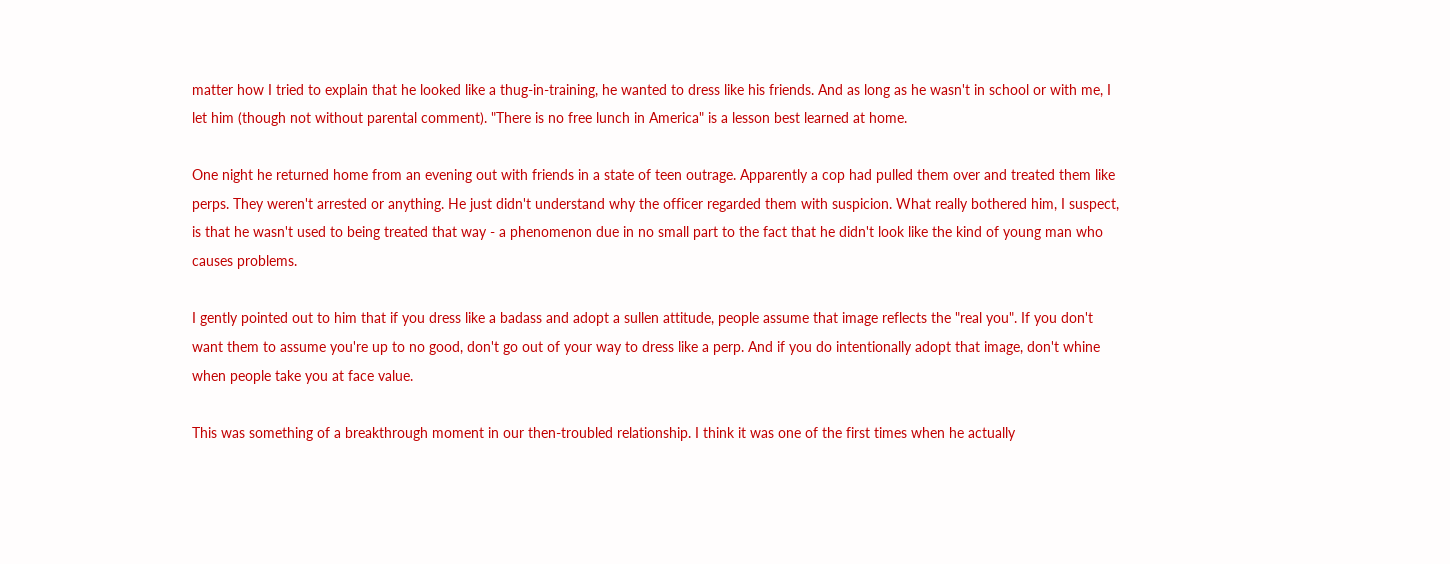matter how I tried to explain that he looked like a thug-in-training, he wanted to dress like his friends. And as long as he wasn't in school or with me, I let him (though not without parental comment). "There is no free lunch in America" is a lesson best learned at home.

One night he returned home from an evening out with friends in a state of teen outrage. Apparently a cop had pulled them over and treated them like perps. They weren't arrested or anything. He just didn't understand why the officer regarded them with suspicion. What really bothered him, I suspect, is that he wasn't used to being treated that way - a phenomenon due in no small part to the fact that he didn't look like the kind of young man who causes problems.

I gently pointed out to him that if you dress like a badass and adopt a sullen attitude, people assume that image reflects the "real you". If you don't want them to assume you're up to no good, don't go out of your way to dress like a perp. And if you do intentionally adopt that image, don't whine when people take you at face value.

This was something of a breakthrough moment in our then-troubled relationship. I think it was one of the first times when he actually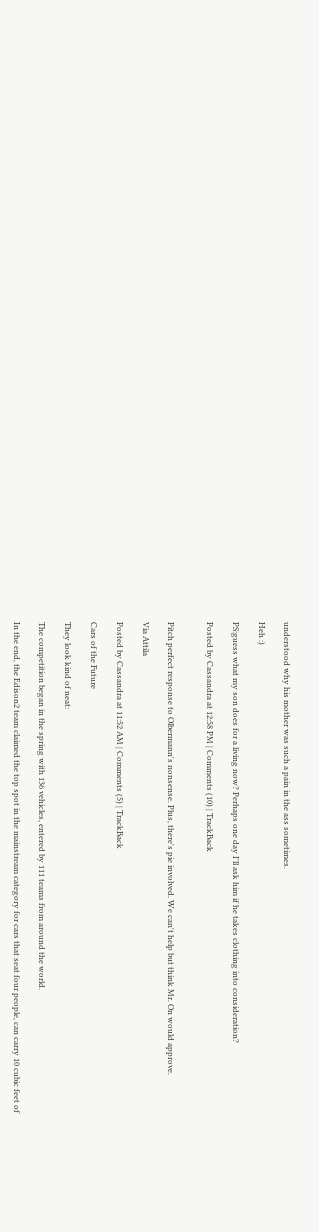understood why his mother was such a pain in the ass sometimes.

Heh :)

PS:guess what my son does for a living now? Perhaps one day I'll ask him if he takes clothing into consideration?

Posted by Cassandra at 12:58 PM | Comments (10) | TrackBack


Pitch perfect response to Olbermann's nonsense. Plus, there's pie involved. We can't help but think Mr. On would approve.

Via Attila

Posted by Cassandra at 11:52 AM | Comments (5) | TrackBack

Cars of the Future

They look kind of neat:

The competition began in the spring with 136 vehicles, entered by 111 teams from around the world.

In the end, the Edison2 team claimed the top spot in the mainstream category for cars that seat four people, can carry 10 cubic feet of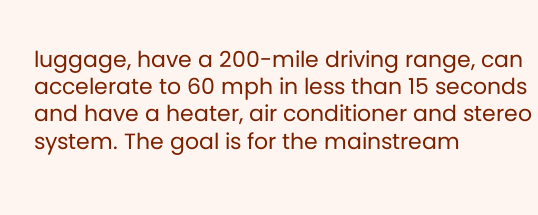luggage, have a 200-mile driving range, can accelerate to 60 mph in less than 15 seconds and have a heater, air conditioner and stereo system. The goal is for the mainstream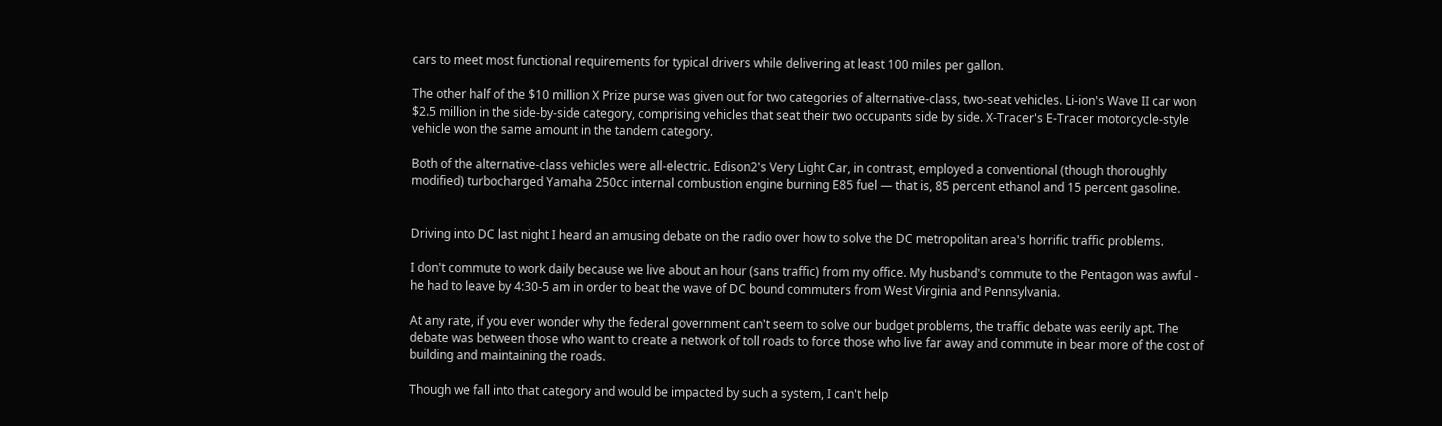cars to meet most functional requirements for typical drivers while delivering at least 100 miles per gallon.

The other half of the $10 million X Prize purse was given out for two categories of alternative-class, two-seat vehicles. Li-ion's Wave II car won $2.5 million in the side-by-side category, comprising vehicles that seat their two occupants side by side. X-Tracer's E-Tracer motorcycle-style vehicle won the same amount in the tandem category.

Both of the alternative-class vehicles were all-electric. Edison2's Very Light Car, in contrast, employed a conventional (though thoroughly modified) turbocharged Yamaha 250cc internal combustion engine burning E85 fuel — that is, 85 percent ethanol and 15 percent gasoline.


Driving into DC last night I heard an amusing debate on the radio over how to solve the DC metropolitan area's horrific traffic problems.

I don't commute to work daily because we live about an hour (sans traffic) from my office. My husband's commute to the Pentagon was awful - he had to leave by 4:30-5 am in order to beat the wave of DC bound commuters from West Virginia and Pennsylvania.

At any rate, if you ever wonder why the federal government can't seem to solve our budget problems, the traffic debate was eerily apt. The debate was between those who want to create a network of toll roads to force those who live far away and commute in bear more of the cost of building and maintaining the roads.

Though we fall into that category and would be impacted by such a system, I can't help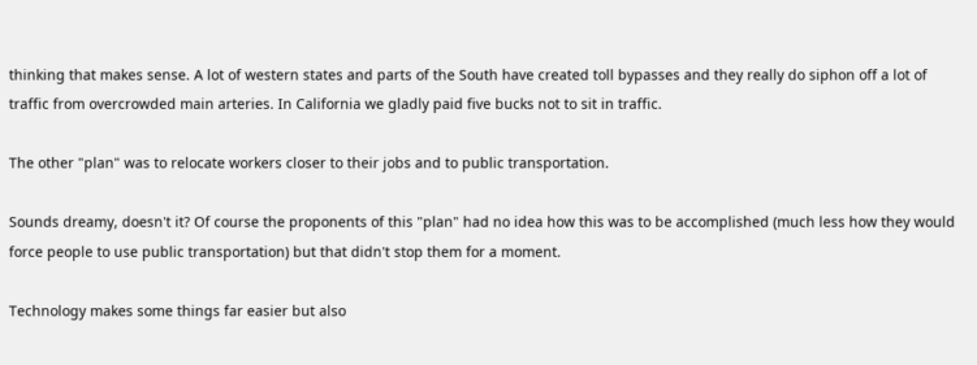thinking that makes sense. A lot of western states and parts of the South have created toll bypasses and they really do siphon off a lot of traffic from overcrowded main arteries. In California we gladly paid five bucks not to sit in traffic.

The other "plan" was to relocate workers closer to their jobs and to public transportation.

Sounds dreamy, doesn't it? Of course the proponents of this "plan" had no idea how this was to be accomplished (much less how they would force people to use public transportation) but that didn't stop them for a moment.

Technology makes some things far easier but also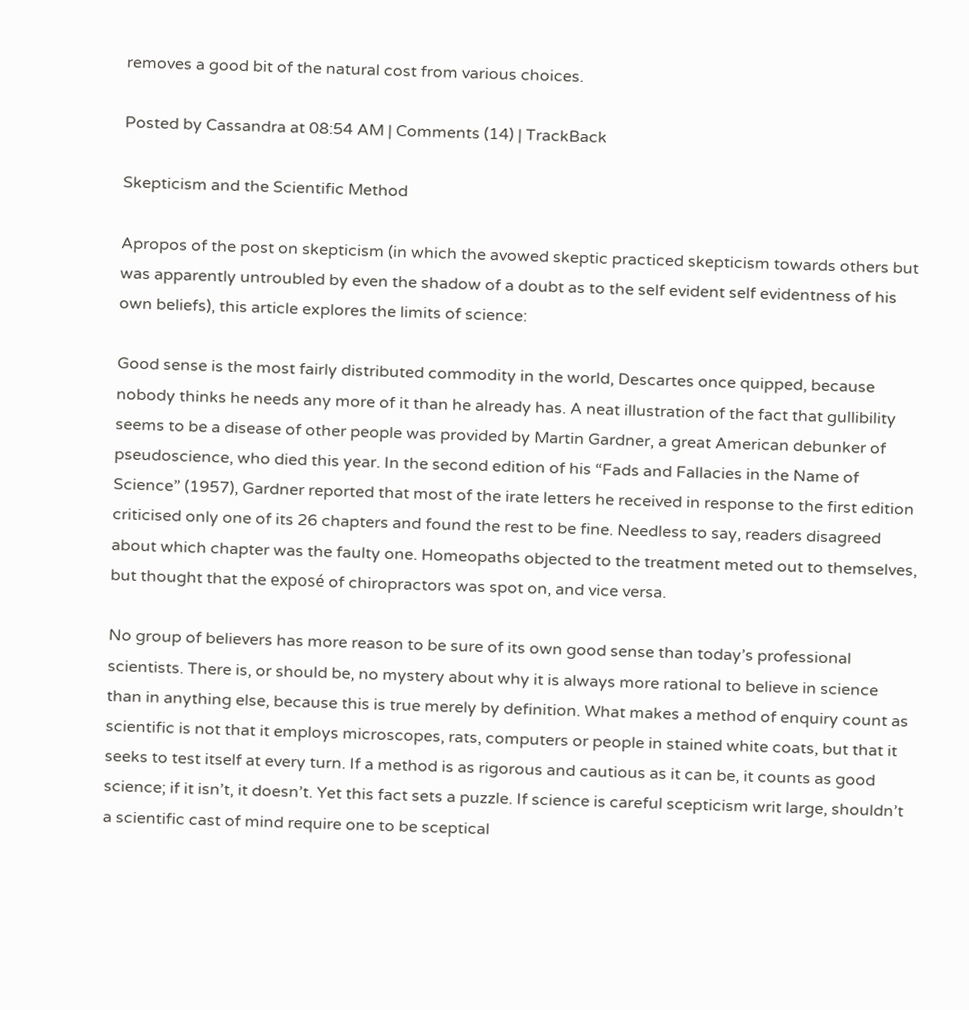removes a good bit of the natural cost from various choices.

Posted by Cassandra at 08:54 AM | Comments (14) | TrackBack

Skepticism and the Scientific Method

Apropos of the post on skepticism (in which the avowed skeptic practiced skepticism towards others but was apparently untroubled by even the shadow of a doubt as to the self evident self evidentness of his own beliefs), this article explores the limits of science:

Good sense is the most fairly distributed commodity in the world, Descartes once quipped, because nobody thinks he needs any more of it than he already has. A neat illustration of the fact that gullibility seems to be a disease of other people was provided by Martin Gardner, a great American debunker of pseudoscience, who died this year. In the second edition of his “Fads and Fallacies in the Name of Science” (1957), Gardner reported that most of the irate letters he received in response to the first edition criticised only one of its 26 chapters and found the rest to be fine. Needless to say, readers disagreed about which chapter was the faulty one. Homeopaths objected to the treatment meted out to themselves, but thought that the exposé of chiropractors was spot on, and vice versa.

No group of believers has more reason to be sure of its own good sense than today’s professional scientists. There is, or should be, no mystery about why it is always more rational to believe in science than in anything else, because this is true merely by definition. What makes a method of enquiry count as scientific is not that it employs microscopes, rats, computers or people in stained white coats, but that it seeks to test itself at every turn. If a method is as rigorous and cautious as it can be, it counts as good science; if it isn’t, it doesn’t. Yet this fact sets a puzzle. If science is careful scepticism writ large, shouldn’t a scientific cast of mind require one to be sceptical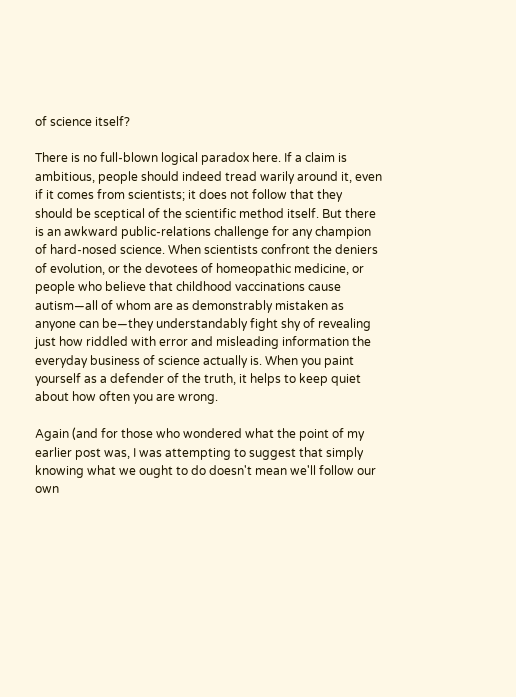of science itself?

There is no full-blown logical paradox here. If a claim is ambitious, people should indeed tread warily around it, even if it comes from scientists; it does not follow that they should be sceptical of the scientific method itself. But there is an awkward public-relations challenge for any champion of hard-nosed science. When scientists confront the deniers of evolution, or the devotees of homeopathic medicine, or people who believe that childhood vaccinations cause autism—all of whom are as demonstrably mistaken as anyone can be—they understandably fight shy of revealing just how riddled with error and misleading information the everyday business of science actually is. When you paint yourself as a defender of the truth, it helps to keep quiet about how often you are wrong.

Again (and for those who wondered what the point of my earlier post was, I was attempting to suggest that simply knowing what we ought to do doesn't mean we'll follow our own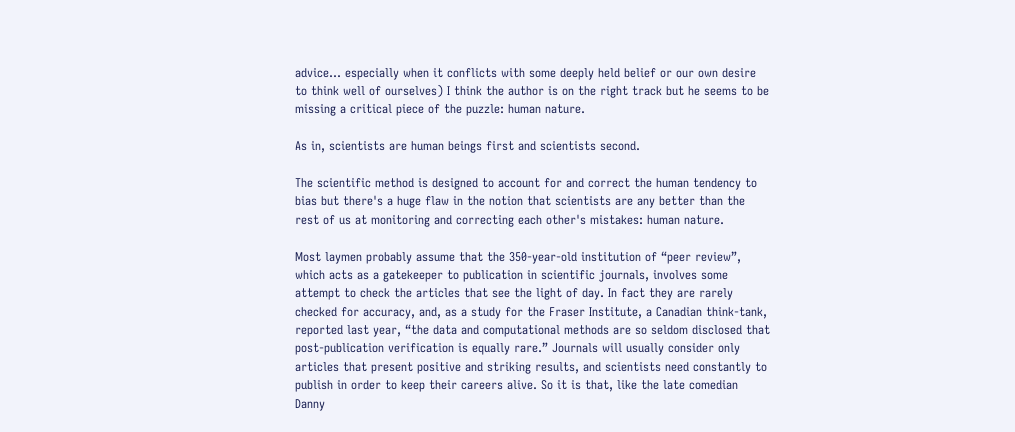advice... especially when it conflicts with some deeply held belief or our own desire to think well of ourselves) I think the author is on the right track but he seems to be missing a critical piece of the puzzle: human nature.

As in, scientists are human beings first and scientists second.

The scientific method is designed to account for and correct the human tendency to bias but there's a huge flaw in the notion that scientists are any better than the rest of us at monitoring and correcting each other's mistakes: human nature.

Most laymen probably assume that the 350-year-old institution of “peer review”, which acts as a gatekeeper to publication in scientific journals, involves some attempt to check the articles that see the light of day. In fact they are rarely checked for accuracy, and, as a study for the Fraser Institute, a Canadian think-tank, reported last year, “the data and computational methods are so seldom disclosed that post-publication verification is equally rare.” Journals will usually consider only articles that present positive and striking results, and scientists need constantly to publish in order to keep their careers alive. So it is that, like the late comedian Danny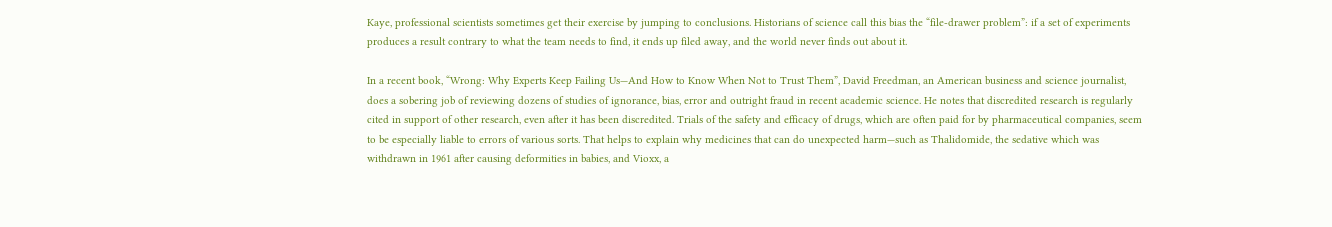Kaye, professional scientists sometimes get their exercise by jumping to conclusions. Historians of science call this bias the “file-drawer problem”: if a set of experiments produces a result contrary to what the team needs to find, it ends up filed away, and the world never finds out about it.

In a recent book, “Wrong: Why Experts Keep Failing Us—And How to Know When Not to Trust Them”, David Freedman, an American business and science journalist, does a sobering job of reviewing dozens of studies of ignorance, bias, error and outright fraud in recent academic science. He notes that discredited research is regularly cited in support of other research, even after it has been discredited. Trials of the safety and efficacy of drugs, which are often paid for by pharmaceutical companies, seem to be especially liable to errors of various sorts. That helps to explain why medicines that can do unexpected harm—such as Thalidomide, the sedative which was withdrawn in 1961 after causing deformities in babies, and Vioxx, a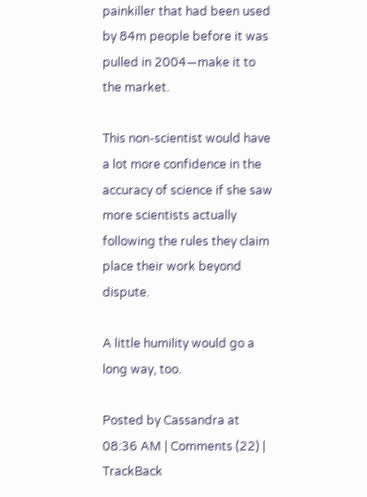painkiller that had been used by 84m people before it was pulled in 2004—make it to the market.

This non-scientist would have a lot more confidence in the accuracy of science if she saw more scientists actually following the rules they claim place their work beyond dispute.

A little humility would go a long way, too.

Posted by Cassandra at 08:36 AM | Comments (22) | TrackBack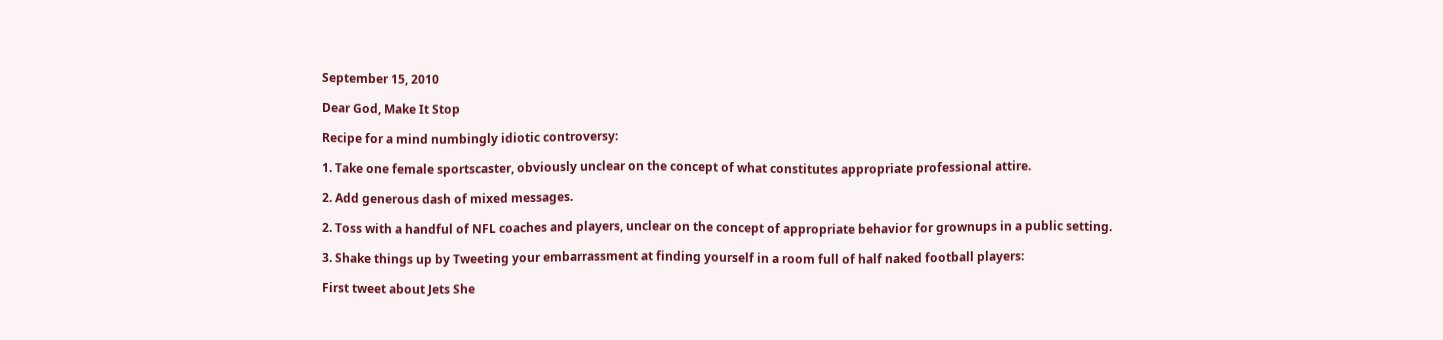September 15, 2010

Dear God, Make It Stop

Recipe for a mind numbingly idiotic controversy:

1. Take one female sportscaster, obviously unclear on the concept of what constitutes appropriate professional attire.

2. Add generous dash of mixed messages.

2. Toss with a handful of NFL coaches and players, unclear on the concept of appropriate behavior for grownups in a public setting.

3. Shake things up by Tweeting your embarrassment at finding yourself in a room full of half naked football players:

First tweet about Jets She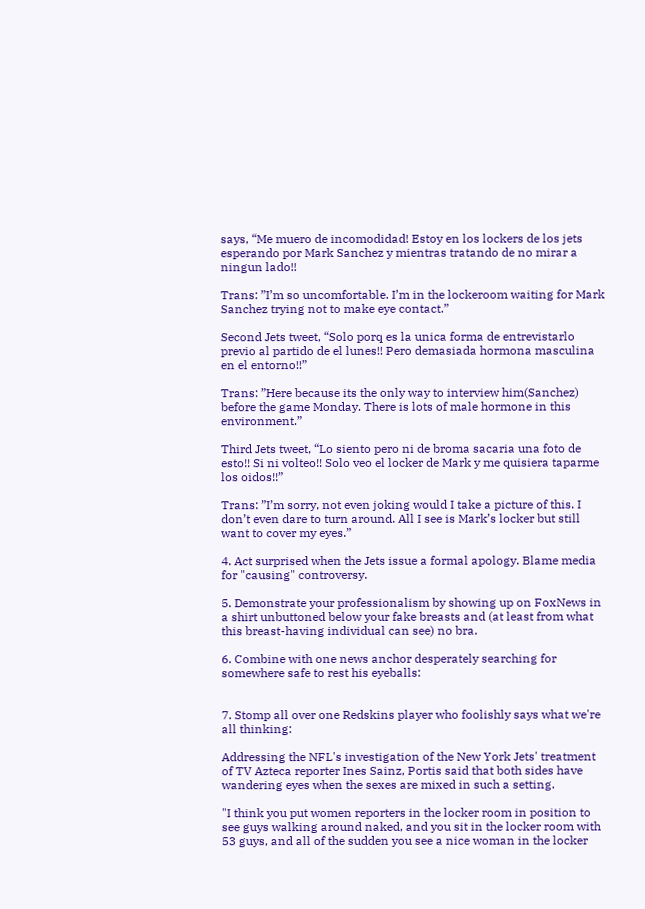says, “Me muero de incomodidad! Estoy en los lockers de los jets esperando por Mark Sanchez y mientras tratando de no mirar a ningun lado!!

Trans: ”I’m so uncomfortable. I’m in the lockeroom waiting for Mark Sanchez trying not to make eye contact.”

Second Jets tweet, “Solo porq es la unica forma de entrevistarlo previo al partido de el lunes!! Pero demasiada hormona masculina en el entorno!!”

Trans: ”Here because its the only way to interview him(Sanchez) before the game Monday. There is lots of male hormone in this environment.”

Third Jets tweet, “Lo siento pero ni de broma sacaria una foto de esto!! Si ni volteo!! Solo veo el locker de Mark y me quisiera taparme los oidos!!”

Trans: ”I’m sorry, not even joking would I take a picture of this. I don’t even dare to turn around. All I see is Mark’s locker but still want to cover my eyes.”

4. Act surprised when the Jets issue a formal apology. Blame media for "causing" controversy.

5. Demonstrate your professionalism by showing up on FoxNews in a shirt unbuttoned below your fake breasts and (at least from what this breast-having individual can see) no bra.

6. Combine with one news anchor desperately searching for somewhere safe to rest his eyeballs:


7. Stomp all over one Redskins player who foolishly says what we're all thinking:

Addressing the NFL's investigation of the New York Jets' treatment of TV Azteca reporter Ines Sainz, Portis said that both sides have wandering eyes when the sexes are mixed in such a setting.

"I think you put women reporters in the locker room in position to see guys walking around naked, and you sit in the locker room with 53 guys, and all of the sudden you see a nice woman in the locker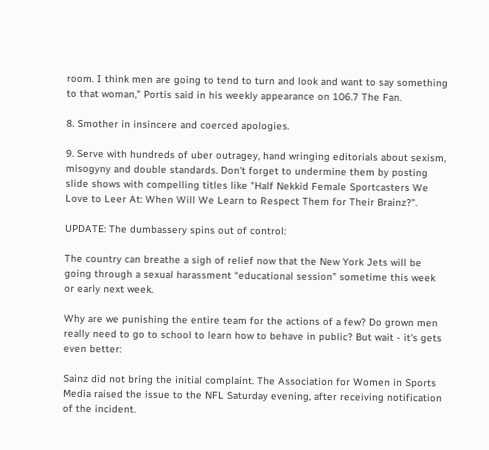room. I think men are going to tend to turn and look and want to say something to that woman," Portis said in his weekly appearance on 106.7 The Fan.

8. Smother in insincere and coerced apologies.

9. Serve with hundreds of uber outragey, hand wringing editorials about sexism, misogyny and double standards. Don't forget to undermine them by posting slide shows with compelling titles like "Half Nekkid Female Sportcasters We Love to Leer At: When Will We Learn to Respect Them for Their Brainz?".

UPDATE: The dumbassery spins out of control:

The country can breathe a sigh of relief now that the New York Jets will be going through a sexual harassment “educational session” sometime this week or early next week.

Why are we punishing the entire team for the actions of a few? Do grown men really need to go to school to learn how to behave in public? But wait - it's gets even better:

Sainz did not bring the initial complaint. The Association for Women in Sports Media raised the issue to the NFL Saturday evening, after receiving notification of the incident.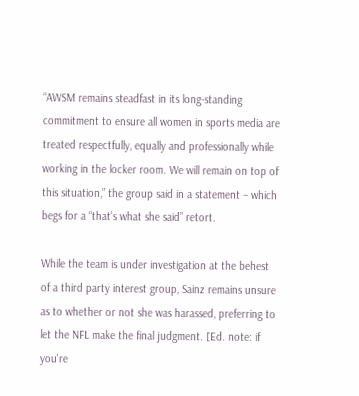“AWSM remains steadfast in its long-standing commitment to ensure all women in sports media are treated respectfully, equally and professionally while working in the locker room. We will remain on top of this situation,” the group said in a statement – which begs for a “that’s what she said” retort.

While the team is under investigation at the behest of a third party interest group, Sainz remains unsure as to whether or not she was harassed, preferring to let the NFL make the final judgment. [Ed. note: if you're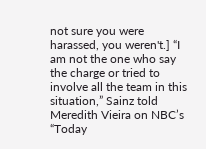not sure you were harassed, you weren't.] “I am not the one who say the charge or tried to involve all the team in this situation,” Sainz told Meredith Vieira on NBC’s “Today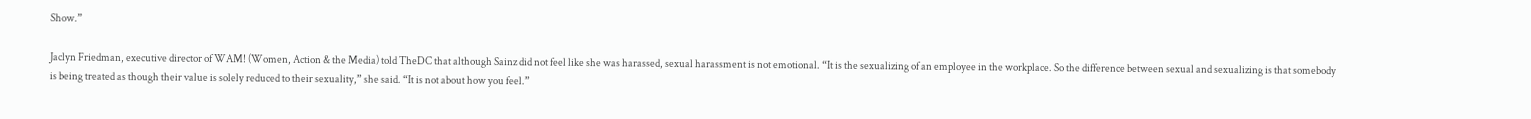Show.”

Jaclyn Friedman, executive director of WAM! (Women, Action & the Media) told TheDC that although Sainz did not feel like she was harassed, sexual harassment is not emotional. “It is the sexualizing of an employee in the workplace. So the difference between sexual and sexualizing is that somebody is being treated as though their value is solely reduced to their sexuality,” she said. “It is not about how you feel.”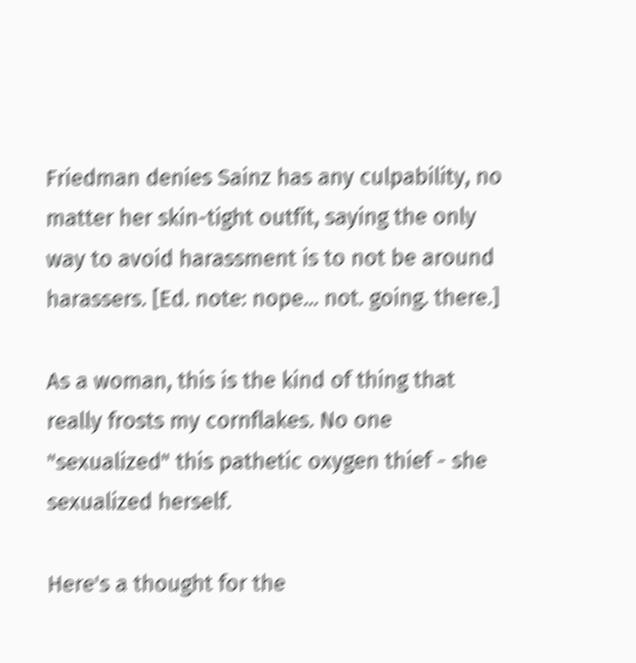Friedman denies Sainz has any culpability, no matter her skin-tight outfit, saying the only way to avoid harassment is to not be around harassers. [Ed. note: nope... not. going. there.]

As a woman, this is the kind of thing that really frosts my cornflakes. No one "sexualized" this pathetic oxygen thief - she sexualized herself.

Here's a thought for the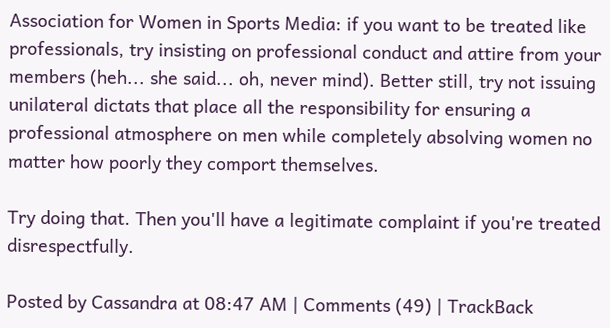Association for Women in Sports Media: if you want to be treated like professionals, try insisting on professional conduct and attire from your members (heh... she said... oh, never mind). Better still, try not issuing unilateral dictats that place all the responsibility for ensuring a professional atmosphere on men while completely absolving women no matter how poorly they comport themselves.

Try doing that. Then you'll have a legitimate complaint if you're treated disrespectfully.

Posted by Cassandra at 08:47 AM | Comments (49) | TrackBack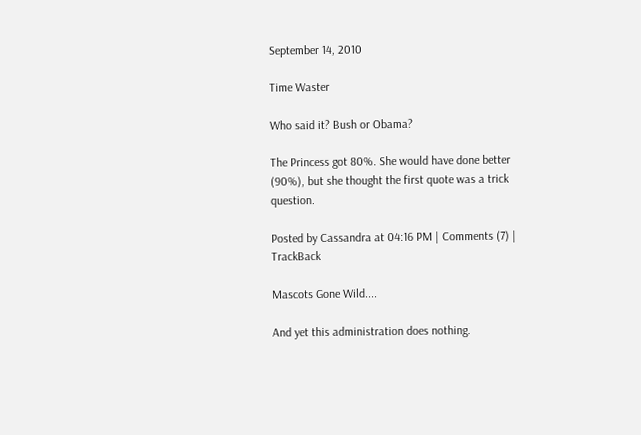September 14, 2010

Time Waster

Who said it? Bush or Obama?

The Princess got 80%. She would have done better (90%), but she thought the first quote was a trick question.

Posted by Cassandra at 04:16 PM | Comments (7) | TrackBack

Mascots Gone Wild....

And yet this administration does nothing.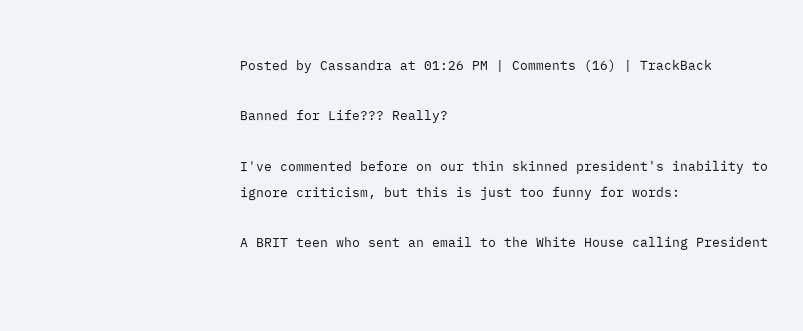Posted by Cassandra at 01:26 PM | Comments (16) | TrackBack

Banned for Life??? Really?

I've commented before on our thin skinned president's inability to ignore criticism, but this is just too funny for words:

A BRIT teen who sent an email to the White House calling President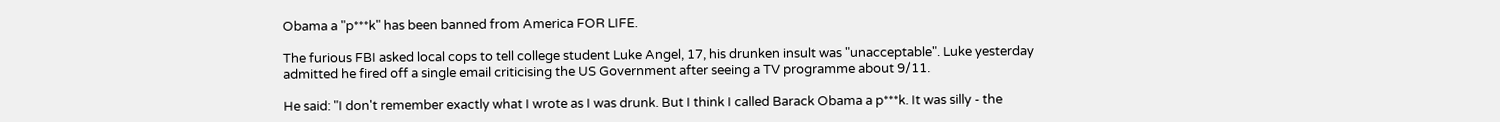Obama a "p***k" has been banned from America FOR LIFE.

The furious FBI asked local cops to tell college student Luke Angel, 17, his drunken insult was "unacceptable". Luke yesterday admitted he fired off a single email criticising the US Government after seeing a TV programme about 9/11.

He said: "I don't remember exactly what I wrote as I was drunk. But I think I called Barack Obama a p***k. It was silly - the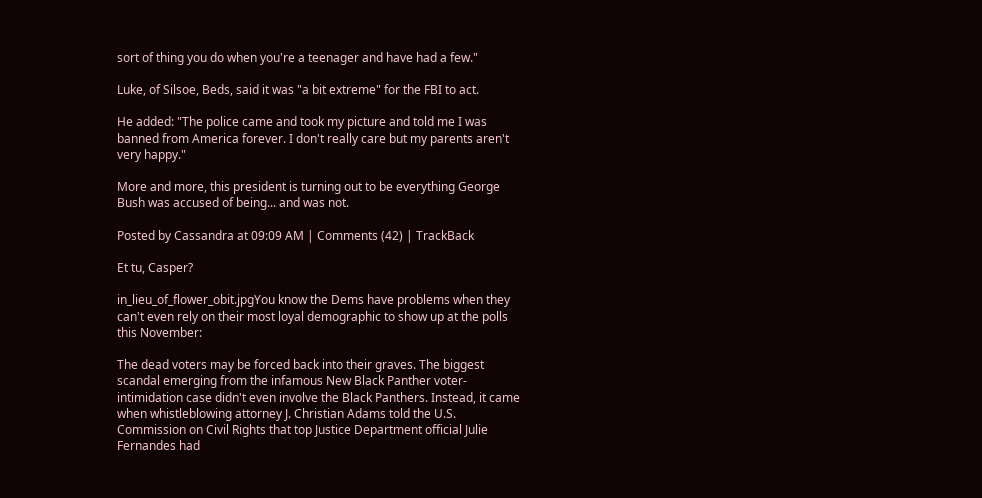sort of thing you do when you're a teenager and have had a few."

Luke, of Silsoe, Beds, said it was "a bit extreme" for the FBI to act.

He added: "The police came and took my picture and told me I was banned from America forever. I don't really care but my parents aren't very happy."

More and more, this president is turning out to be everything George Bush was accused of being... and was not.

Posted by Cassandra at 09:09 AM | Comments (42) | TrackBack

Et tu, Casper?

in_lieu_of_flower_obit.jpgYou know the Dems have problems when they can't even rely on their most loyal demographic to show up at the polls this November:

The dead voters may be forced back into their graves. The biggest scandal emerging from the infamous New Black Panther voter- intimidation case didn't even involve the Black Panthers. Instead, it came when whistleblowing attorney J. Christian Adams told the U.S. Commission on Civil Rights that top Justice Department official Julie Fernandes had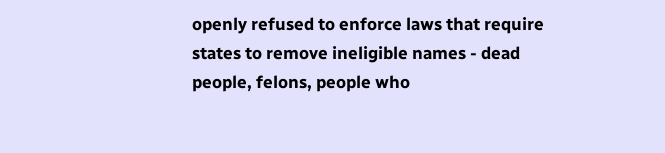openly refused to enforce laws that require states to remove ineligible names - dead people, felons, people who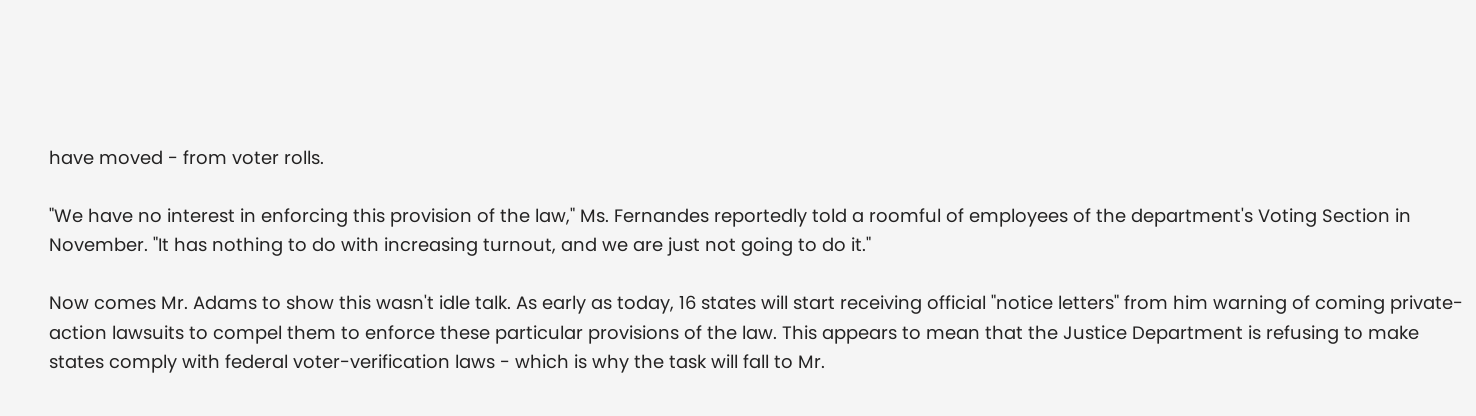have moved - from voter rolls.

"We have no interest in enforcing this provision of the law," Ms. Fernandes reportedly told a roomful of employees of the department's Voting Section in November. "It has nothing to do with increasing turnout, and we are just not going to do it."

Now comes Mr. Adams to show this wasn't idle talk. As early as today, 16 states will start receiving official "notice letters" from him warning of coming private-action lawsuits to compel them to enforce these particular provisions of the law. This appears to mean that the Justice Department is refusing to make states comply with federal voter-verification laws - which is why the task will fall to Mr.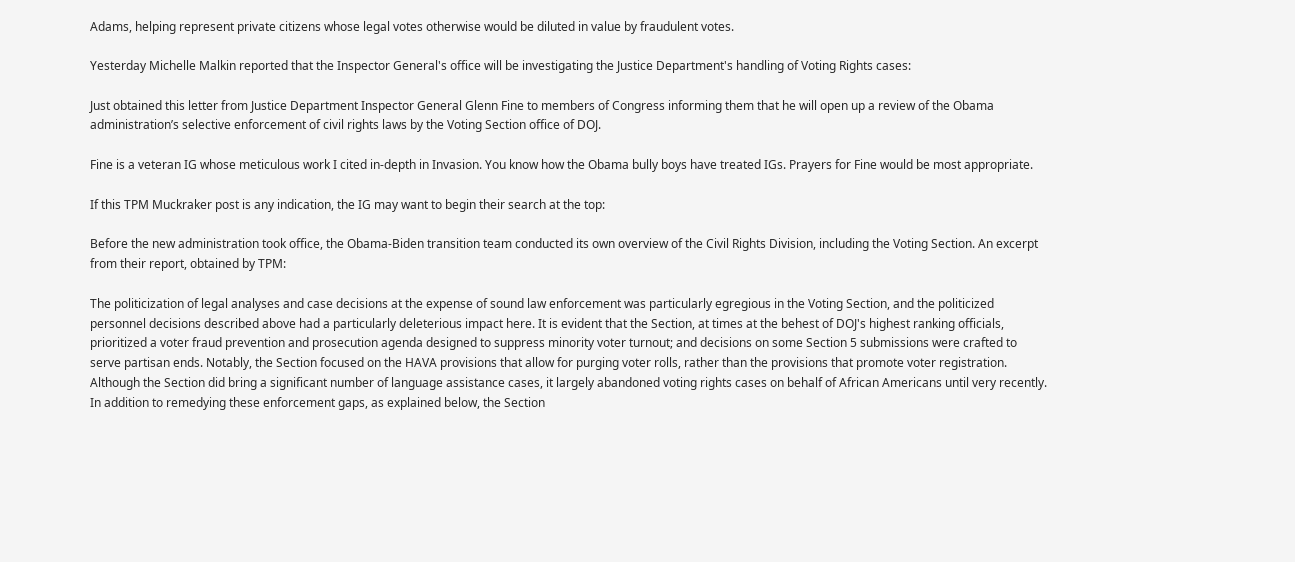Adams, helping represent private citizens whose legal votes otherwise would be diluted in value by fraudulent votes.

Yesterday Michelle Malkin reported that the Inspector General's office will be investigating the Justice Department's handling of Voting Rights cases:

Just obtained this letter from Justice Department Inspector General Glenn Fine to members of Congress informing them that he will open up a review of the Obama administration’s selective enforcement of civil rights laws by the Voting Section office of DOJ.

Fine is a veteran IG whose meticulous work I cited in-depth in Invasion. You know how the Obama bully boys have treated IGs. Prayers for Fine would be most appropriate.

If this TPM Muckraker post is any indication, the IG may want to begin their search at the top:

Before the new administration took office, the Obama-Biden transition team conducted its own overview of the Civil Rights Division, including the Voting Section. An excerpt from their report, obtained by TPM:

The politicization of legal analyses and case decisions at the expense of sound law enforcement was particularly egregious in the Voting Section, and the politicized personnel decisions described above had a particularly deleterious impact here. It is evident that the Section, at times at the behest of DOJ's highest ranking officials, prioritized a voter fraud prevention and prosecution agenda designed to suppress minority voter turnout; and decisions on some Section 5 submissions were crafted to serve partisan ends. Notably, the Section focused on the HAVA provisions that allow for purging voter rolls, rather than the provisions that promote voter registration. Although the Section did bring a significant number of language assistance cases, it largely abandoned voting rights cases on behalf of African Americans until very recently. In addition to remedying these enforcement gaps, as explained below, the Section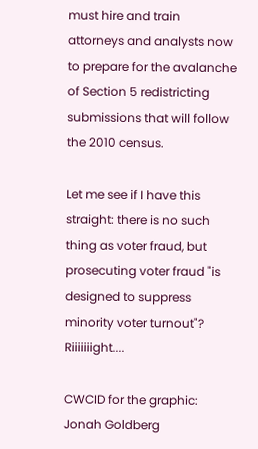must hire and train attorneys and analysts now to prepare for the avalanche of Section 5 redistricting submissions that will follow the 2010 census.

Let me see if I have this straight: there is no such thing as voter fraud, but prosecuting voter fraud "is designed to suppress minority voter turnout"? Riiiiiiight....

CWCID for the graphic: Jonah Goldberg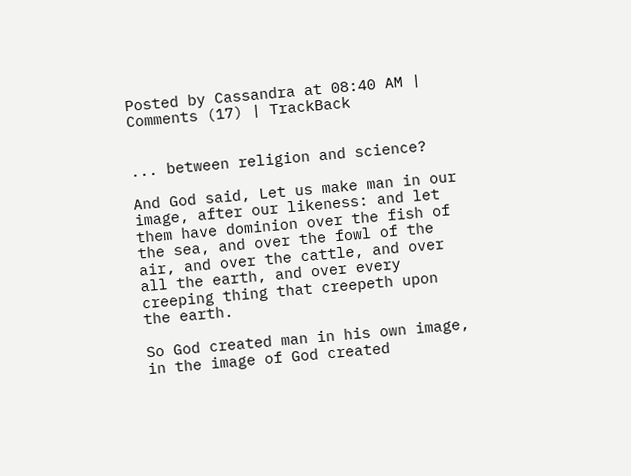Posted by Cassandra at 08:40 AM | Comments (17) | TrackBack


... between religion and science?

And God said, Let us make man in our image, after our likeness: and let them have dominion over the fish of the sea, and over the fowl of the air, and over the cattle, and over all the earth, and over every creeping thing that creepeth upon the earth.

So God created man in his own image, in the image of God created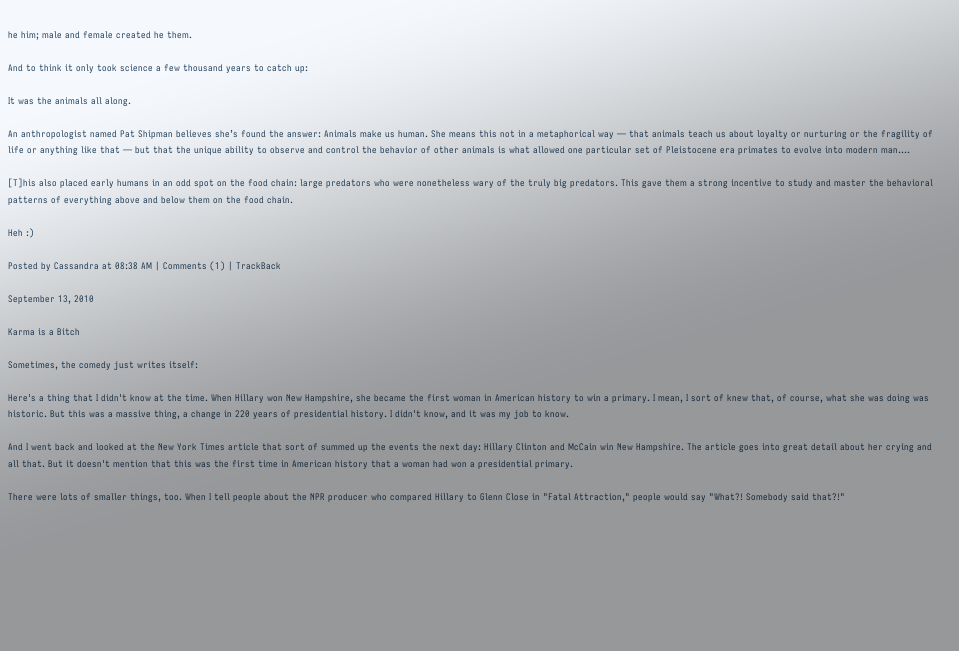he him; male and female created he them.

And to think it only took science a few thousand years to catch up:

It was the animals all along.

An anthropologist named Pat Shipman believes she’s found the answer: Animals make us human. She means this not in a metaphorical way — that animals teach us about loyalty or nurturing or the fragility of life or anything like that — but that the unique ability to observe and control the behavior of other animals is what allowed one particular set of Pleistocene era primates to evolve into modern man....

[T]his also placed early humans in an odd spot on the food chain: large predators who were nonetheless wary of the truly big predators. This gave them a strong incentive to study and master the behavioral patterns of everything above and below them on the food chain.

Heh :)

Posted by Cassandra at 08:38 AM | Comments (1) | TrackBack

September 13, 2010

Karma is a Bitch

Sometimes, the comedy just writes itself:

Here's a thing that I didn't know at the time. When Hillary won New Hampshire, she became the first woman in American history to win a primary. I mean, I sort of knew that, of course, what she was doing was historic. But this was a massive thing, a change in 220 years of presidential history. I didn't know, and it was my job to know.

And I went back and looked at the New York Times article that sort of summed up the events the next day: Hillary Clinton and McCain win New Hampshire. The article goes into great detail about her crying and all that. But it doesn't mention that this was the first time in American history that a woman had won a presidential primary.

There were lots of smaller things, too. When I tell people about the NPR producer who compared Hillary to Glenn Close in "Fatal Attraction," people would say "What?! Somebody said that?!"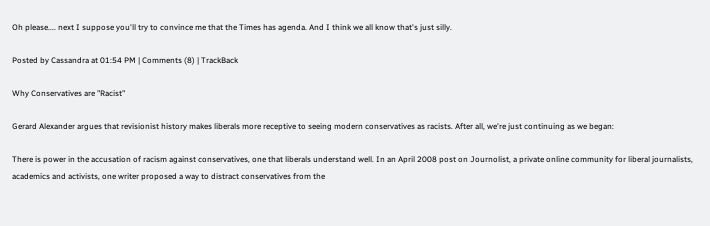Oh please.... next I suppose you'll try to convince me that the Times has agenda. And I think we all know that's just silly.

Posted by Cassandra at 01:54 PM | Comments (8) | TrackBack

Why Conservatives are "Racist"

Gerard Alexander argues that revisionist history makes liberals more receptive to seeing modern conservatives as racists. After all, we're just continuing as we began:

There is power in the accusation of racism against conservatives, one that liberals understand well. In an April 2008 post on Journolist, a private online community for liberal journalists, academics and activists, one writer proposed a way to distract conservatives from the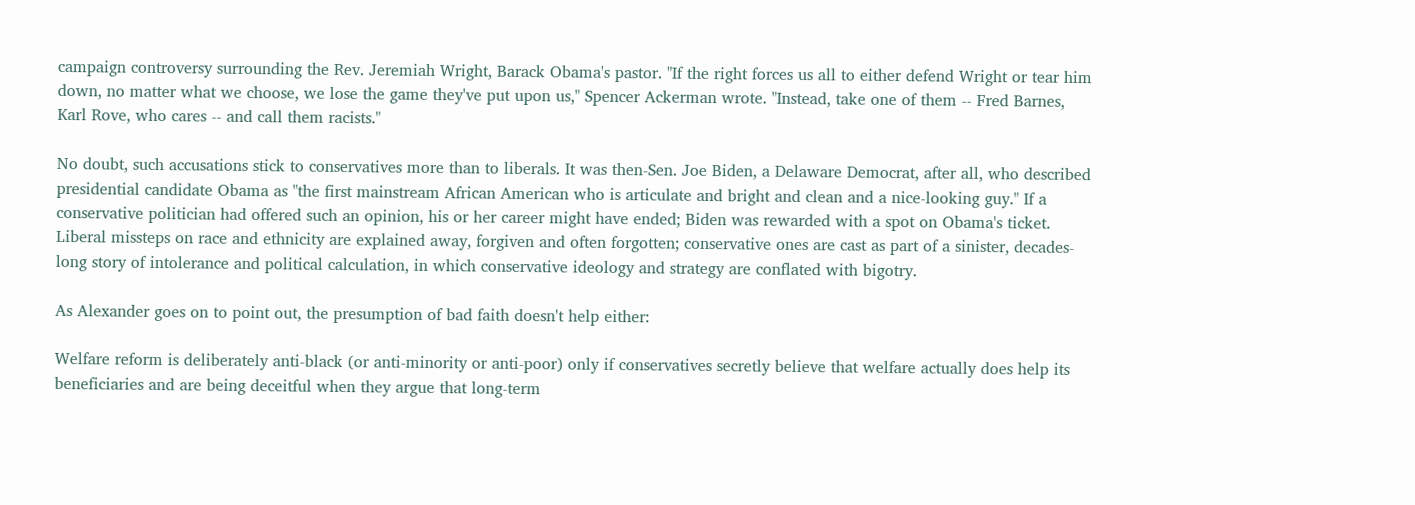campaign controversy surrounding the Rev. Jeremiah Wright, Barack Obama's pastor. "If the right forces us all to either defend Wright or tear him down, no matter what we choose, we lose the game they've put upon us," Spencer Ackerman wrote. "Instead, take one of them -- Fred Barnes, Karl Rove, who cares -- and call them racists."

No doubt, such accusations stick to conservatives more than to liberals. It was then-Sen. Joe Biden, a Delaware Democrat, after all, who described presidential candidate Obama as "the first mainstream African American who is articulate and bright and clean and a nice-looking guy." If a conservative politician had offered such an opinion, his or her career might have ended; Biden was rewarded with a spot on Obama's ticket. Liberal missteps on race and ethnicity are explained away, forgiven and often forgotten; conservative ones are cast as part of a sinister, decades-long story of intolerance and political calculation, in which conservative ideology and strategy are conflated with bigotry.

As Alexander goes on to point out, the presumption of bad faith doesn't help either:

Welfare reform is deliberately anti-black (or anti-minority or anti-poor) only if conservatives secretly believe that welfare actually does help its beneficiaries and are being deceitful when they argue that long-term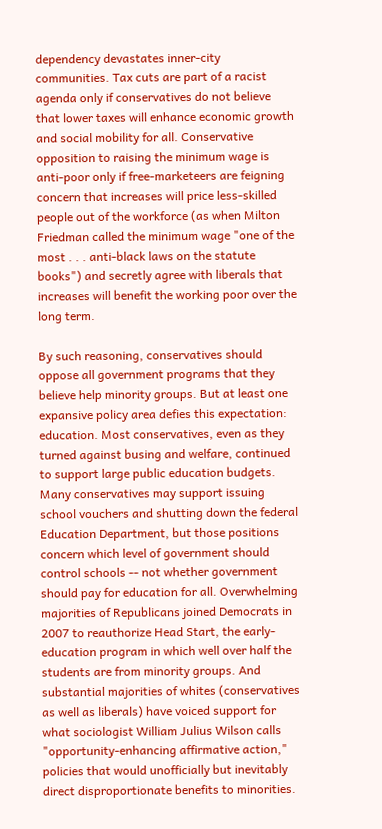dependency devastates inner-city communities. Tax cuts are part of a racist agenda only if conservatives do not believe that lower taxes will enhance economic growth and social mobility for all. Conservative opposition to raising the minimum wage is anti-poor only if free-marketeers are feigning concern that increases will price less-skilled people out of the workforce (as when Milton Friedman called the minimum wage "one of the most . . . anti-black laws on the statute books") and secretly agree with liberals that increases will benefit the working poor over the long term.

By such reasoning, conservatives should oppose all government programs that they believe help minority groups. But at least one expansive policy area defies this expectation: education. Most conservatives, even as they turned against busing and welfare, continued to support large public education budgets. Many conservatives may support issuing school vouchers and shutting down the federal Education Department, but those positions concern which level of government should control schools -- not whether government should pay for education for all. Overwhelming majorities of Republicans joined Democrats in 2007 to reauthorize Head Start, the early-education program in which well over half the students are from minority groups. And substantial majorities of whites (conservatives as well as liberals) have voiced support for what sociologist William Julius Wilson calls "opportunity-enhancing affirmative action," policies that would unofficially but inevitably direct disproportionate benefits to minorities.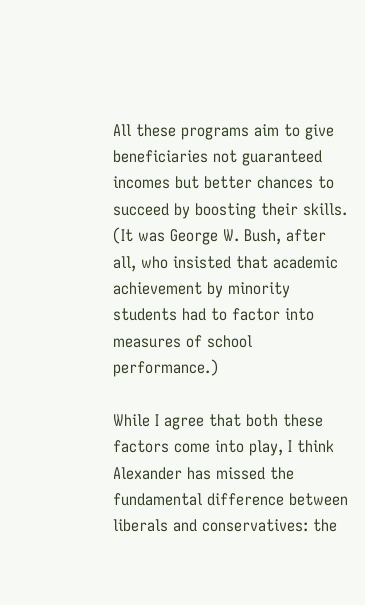All these programs aim to give beneficiaries not guaranteed incomes but better chances to succeed by boosting their skills. (It was George W. Bush, after all, who insisted that academic achievement by minority students had to factor into measures of school performance.)

While I agree that both these factors come into play, I think Alexander has missed the fundamental difference between liberals and conservatives: the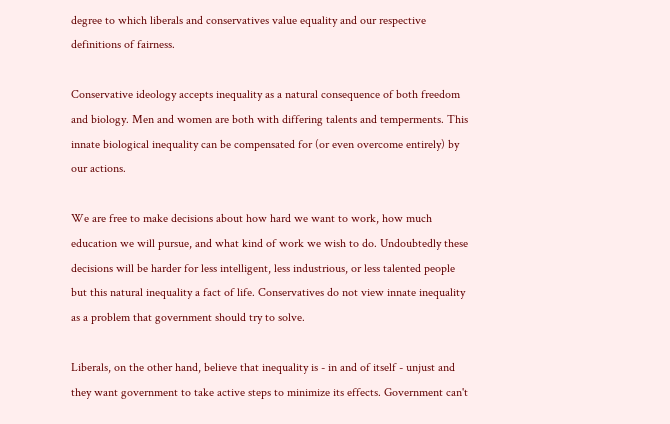degree to which liberals and conservatives value equality and our respective definitions of fairness.

Conservative ideology accepts inequality as a natural consequence of both freedom and biology. Men and women are both with differing talents and temperments. This innate biological inequality can be compensated for (or even overcome entirely) by our actions.

We are free to make decisions about how hard we want to work, how much education we will pursue, and what kind of work we wish to do. Undoubtedly these decisions will be harder for less intelligent, less industrious, or less talented people but this natural inequality a fact of life. Conservatives do not view innate inequality as a problem that government should try to solve.

Liberals, on the other hand, believe that inequality is - in and of itself - unjust and they want government to take active steps to minimize its effects. Government can't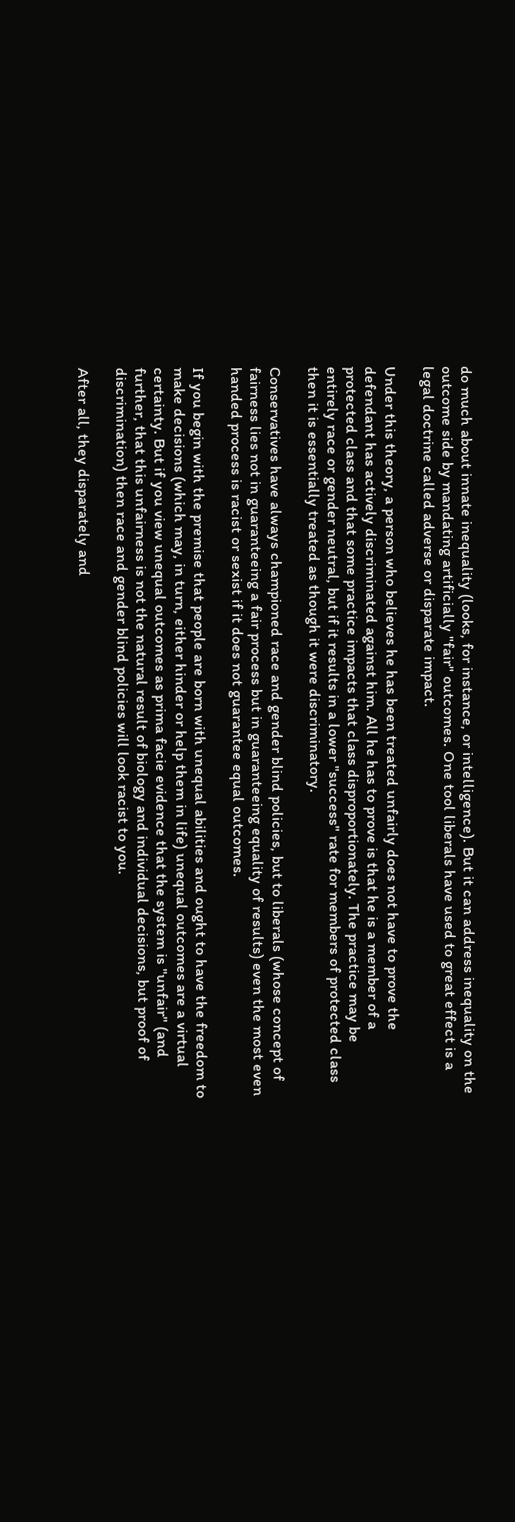do much about innate inequality (looks, for instance, or intelligence). But it can address inequality on the outcome side by mandating artificially "fair" outcomes. One tool liberals have used to great effect is a legal doctrine called adverse or disparate impact.

Under this theory, a person who believes he has been treated unfairly does not have to prove the defendant has actively discriminated against him. All he has to prove is that he is a member of a protected class and that some practice impacts that class disproportionately. The practice may be entirely race or gender neutral, but if it results in a lower "success" rate for members of protected class then it is essentially treated as though it were discriminatory.

Conservatives have always championed race and gender blind policies, but to liberals (whose concept of fairness lies not in guaranteeing a fair process but in guaranteeing equality of results) even the most even handed process is racist or sexist if it does not guarantee equal outcomes.

If you begin with the premise that people are born with unequal abilities and ought to have the freedom to make decisions (which may, in turn, either hinder or help them in life) unequal outcomes are a virtual certainty. But if you view unequal outcomes as prima facie evidence that the system is "unfair" (and further, that this unfairness is not the natural result of biology and individual decisions, but proof of discrimination) then race and gender blind policies will look racist to you.

After all, they disparately and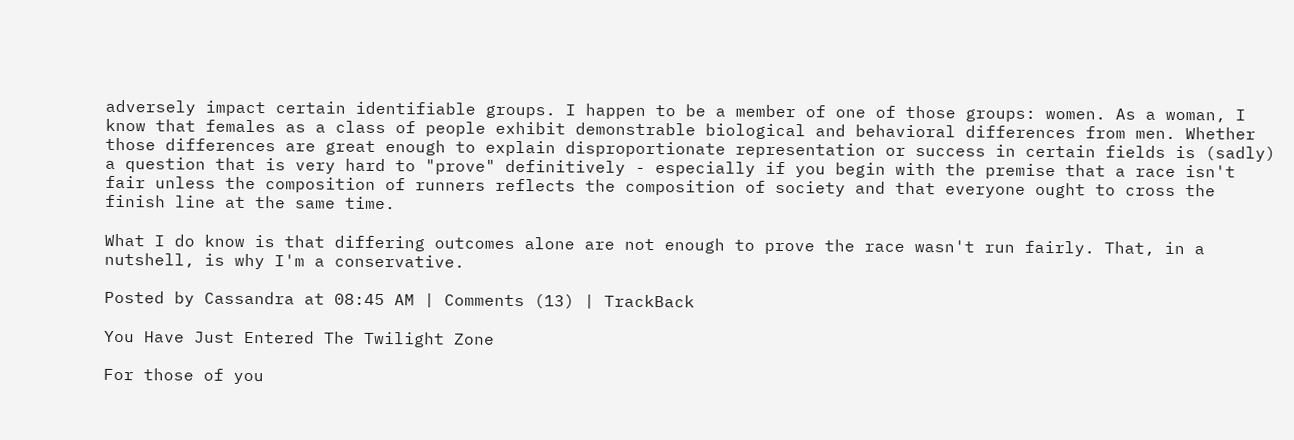adversely impact certain identifiable groups. I happen to be a member of one of those groups: women. As a woman, I know that females as a class of people exhibit demonstrable biological and behavioral differences from men. Whether those differences are great enough to explain disproportionate representation or success in certain fields is (sadly) a question that is very hard to "prove" definitively - especially if you begin with the premise that a race isn't fair unless the composition of runners reflects the composition of society and that everyone ought to cross the finish line at the same time.

What I do know is that differing outcomes alone are not enough to prove the race wasn't run fairly. That, in a nutshell, is why I'm a conservative.

Posted by Cassandra at 08:45 AM | Comments (13) | TrackBack

You Have Just Entered The Twilight Zone

For those of you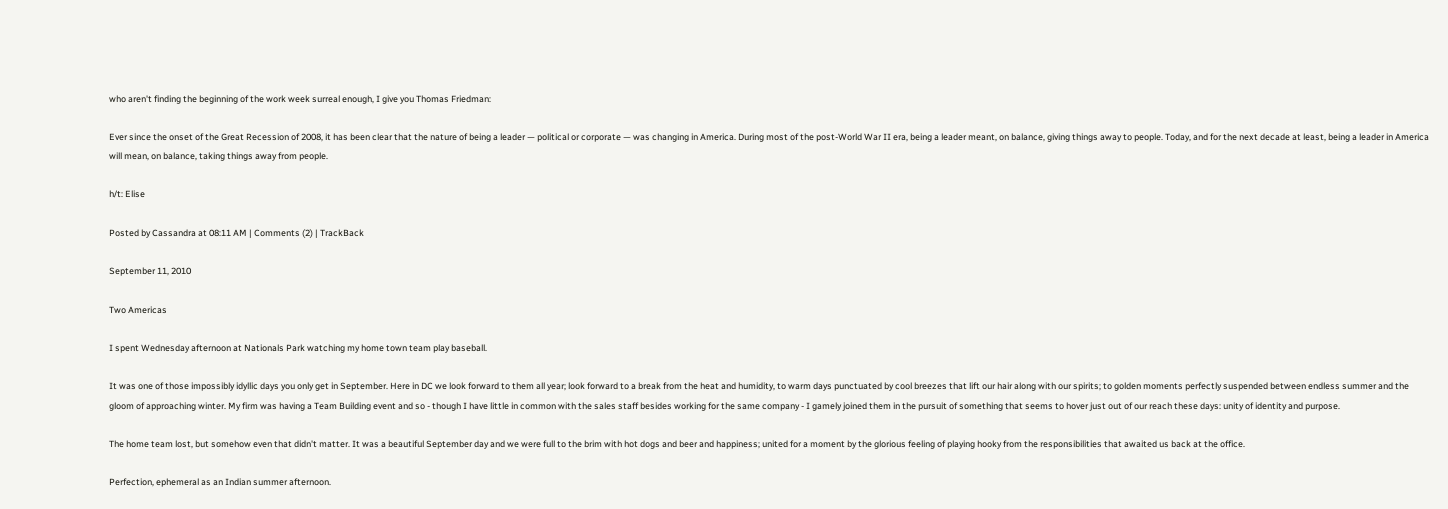who aren't finding the beginning of the work week surreal enough, I give you Thomas Friedman:

Ever since the onset of the Great Recession of 2008, it has been clear that the nature of being a leader — political or corporate — was changing in America. During most of the post-World War II era, being a leader meant, on balance, giving things away to people. Today, and for the next decade at least, being a leader in America will mean, on balance, taking things away from people.

h/t: Elise

Posted by Cassandra at 08:11 AM | Comments (2) | TrackBack

September 11, 2010

Two Americas

I spent Wednesday afternoon at Nationals Park watching my home town team play baseball.

It was one of those impossibly idyllic days you only get in September. Here in DC we look forward to them all year; look forward to a break from the heat and humidity, to warm days punctuated by cool breezes that lift our hair along with our spirits; to golden moments perfectly suspended between endless summer and the gloom of approaching winter. My firm was having a Team Building event and so - though I have little in common with the sales staff besides working for the same company - I gamely joined them in the pursuit of something that seems to hover just out of our reach these days: unity of identity and purpose.

The home team lost, but somehow even that didn't matter. It was a beautiful September day and we were full to the brim with hot dogs and beer and happiness; united for a moment by the glorious feeling of playing hooky from the responsibilities that awaited us back at the office.

Perfection, ephemeral as an Indian summer afternoon.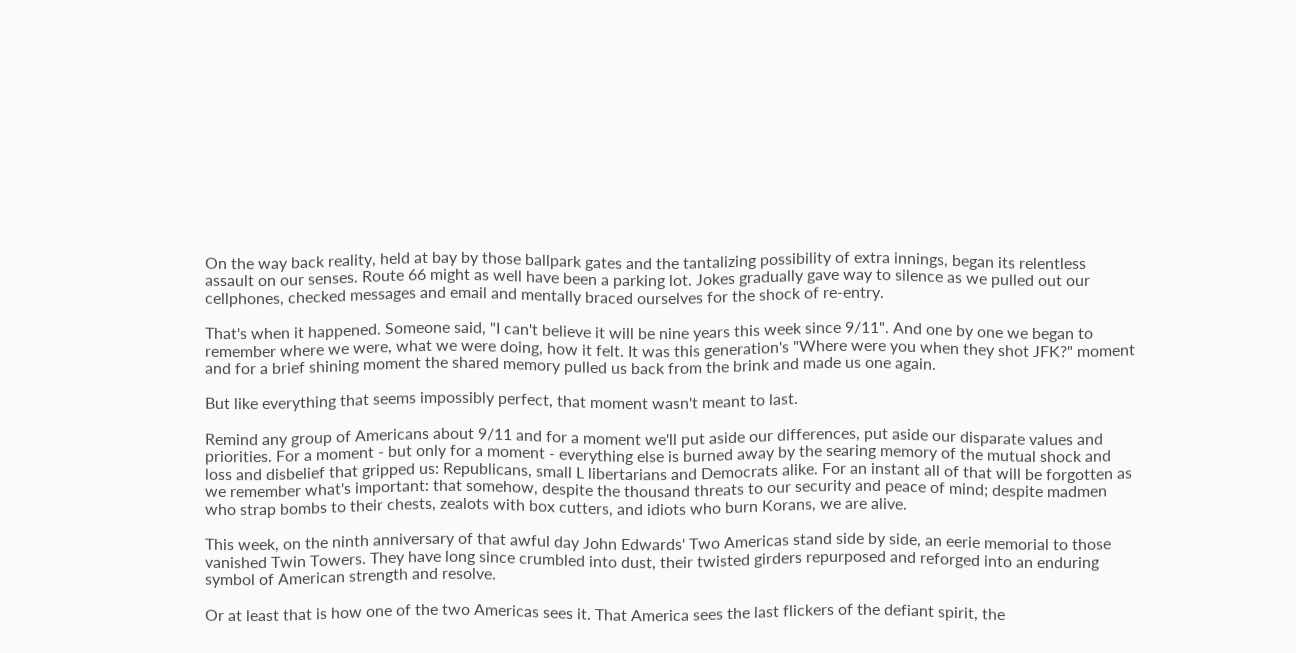On the way back reality, held at bay by those ballpark gates and the tantalizing possibility of extra innings, began its relentless assault on our senses. Route 66 might as well have been a parking lot. Jokes gradually gave way to silence as we pulled out our cellphones, checked messages and email and mentally braced ourselves for the shock of re-entry.

That's when it happened. Someone said, "I can't believe it will be nine years this week since 9/11". And one by one we began to remember where we were, what we were doing, how it felt. It was this generation's "Where were you when they shot JFK?" moment and for a brief shining moment the shared memory pulled us back from the brink and made us one again.

But like everything that seems impossibly perfect, that moment wasn't meant to last.

Remind any group of Americans about 9/11 and for a moment we'll put aside our differences, put aside our disparate values and priorities. For a moment - but only for a moment - everything else is burned away by the searing memory of the mutual shock and loss and disbelief that gripped us: Republicans, small L libertarians and Democrats alike. For an instant all of that will be forgotten as we remember what's important: that somehow, despite the thousand threats to our security and peace of mind; despite madmen who strap bombs to their chests, zealots with box cutters, and idiots who burn Korans, we are alive.

This week, on the ninth anniversary of that awful day John Edwards' Two Americas stand side by side, an eerie memorial to those vanished Twin Towers. They have long since crumbled into dust, their twisted girders repurposed and reforged into an enduring symbol of American strength and resolve.

Or at least that is how one of the two Americas sees it. That America sees the last flickers of the defiant spirit, the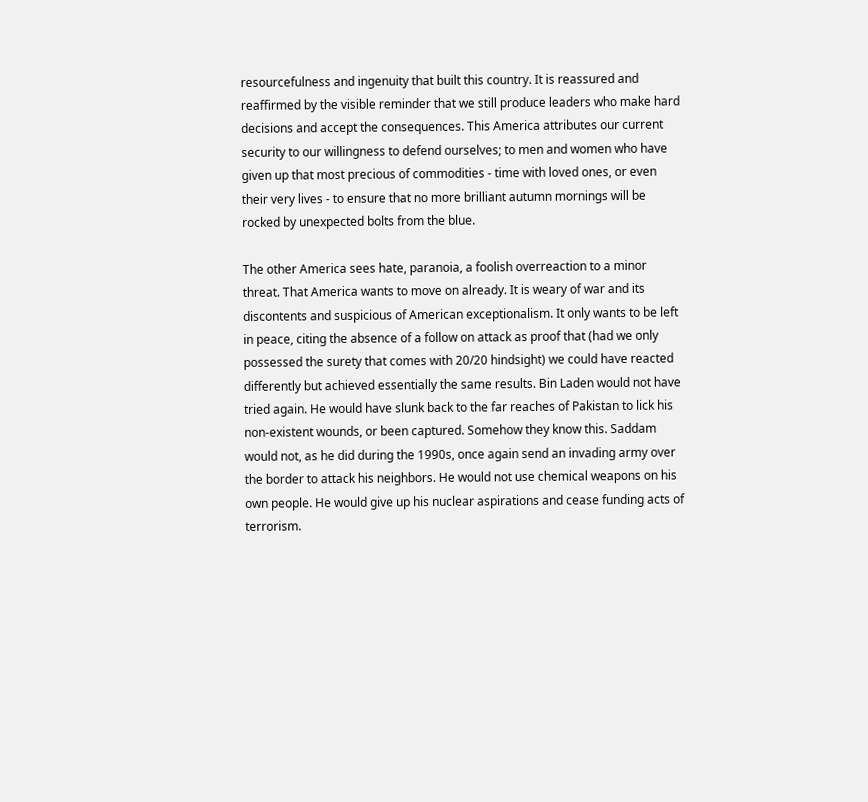resourcefulness and ingenuity that built this country. It is reassured and reaffirmed by the visible reminder that we still produce leaders who make hard decisions and accept the consequences. This America attributes our current security to our willingness to defend ourselves; to men and women who have given up that most precious of commodities - time with loved ones, or even their very lives - to ensure that no more brilliant autumn mornings will be rocked by unexpected bolts from the blue.

The other America sees hate, paranoia, a foolish overreaction to a minor threat. That America wants to move on already. It is weary of war and its discontents and suspicious of American exceptionalism. It only wants to be left in peace, citing the absence of a follow on attack as proof that (had we only possessed the surety that comes with 20/20 hindsight) we could have reacted differently but achieved essentially the same results. Bin Laden would not have tried again. He would have slunk back to the far reaches of Pakistan to lick his non-existent wounds, or been captured. Somehow they know this. Saddam would not, as he did during the 1990s, once again send an invading army over the border to attack his neighbors. He would not use chemical weapons on his own people. He would give up his nuclear aspirations and cease funding acts of terrorism.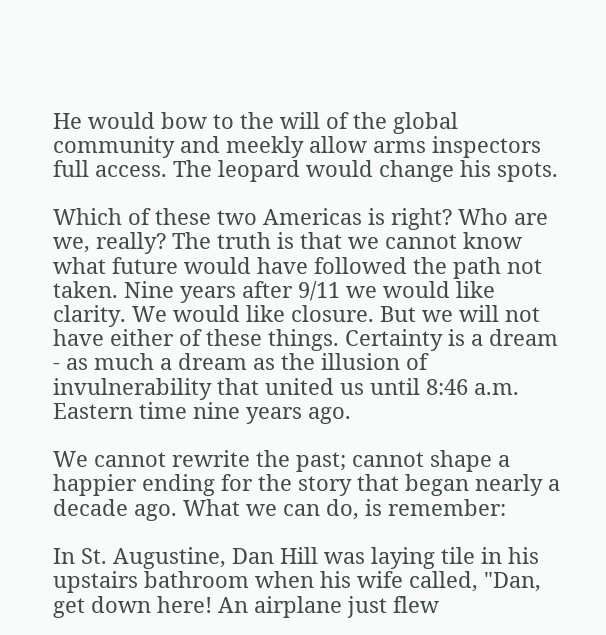He would bow to the will of the global community and meekly allow arms inspectors full access. The leopard would change his spots.

Which of these two Americas is right? Who are we, really? The truth is that we cannot know what future would have followed the path not taken. Nine years after 9/11 we would like clarity. We would like closure. But we will not have either of these things. Certainty is a dream - as much a dream as the illusion of invulnerability that united us until 8:46 a.m. Eastern time nine years ago.

We cannot rewrite the past; cannot shape a happier ending for the story that began nearly a decade ago. What we can do, is remember:

In St. Augustine, Dan Hill was laying tile in his upstairs bathroom when his wife called, "Dan, get down here! An airplane just flew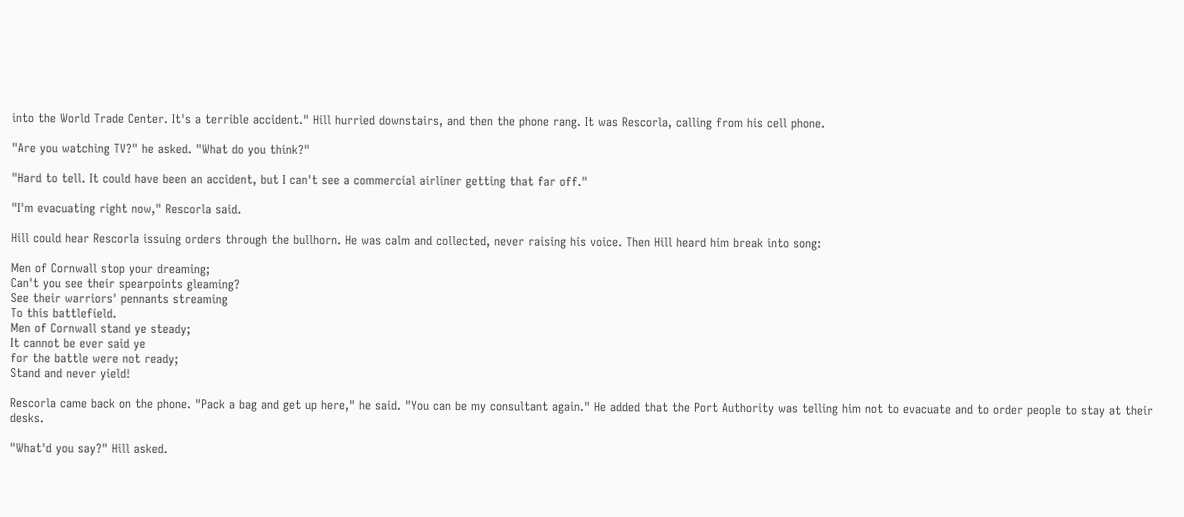into the World Trade Center. It's a terrible accident." Hill hurried downstairs, and then the phone rang. It was Rescorla, calling from his cell phone.

"Are you watching TV?" he asked. "What do you think?"

"Hard to tell. It could have been an accident, but I can't see a commercial airliner getting that far off."

"I'm evacuating right now," Rescorla said.

Hill could hear Rescorla issuing orders through the bullhorn. He was calm and collected, never raising his voice. Then Hill heard him break into song:

Men of Cornwall stop your dreaming;
Can't you see their spearpoints gleaming?
See their warriors' pennants streaming
To this battlefield.
Men of Cornwall stand ye steady;
It cannot be ever said ye
for the battle were not ready;
Stand and never yield!

Rescorla came back on the phone. "Pack a bag and get up here," he said. "You can be my consultant again." He added that the Port Authority was telling him not to evacuate and to order people to stay at their desks.

"What'd you say?" Hill asked.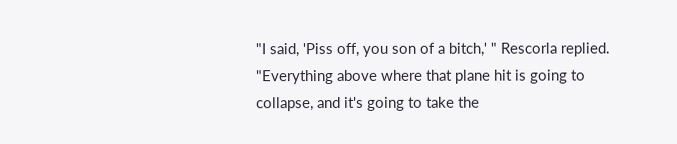"I said, 'Piss off, you son of a bitch,' " Rescorla replied. "Everything above where that plane hit is going to collapse, and it's going to take the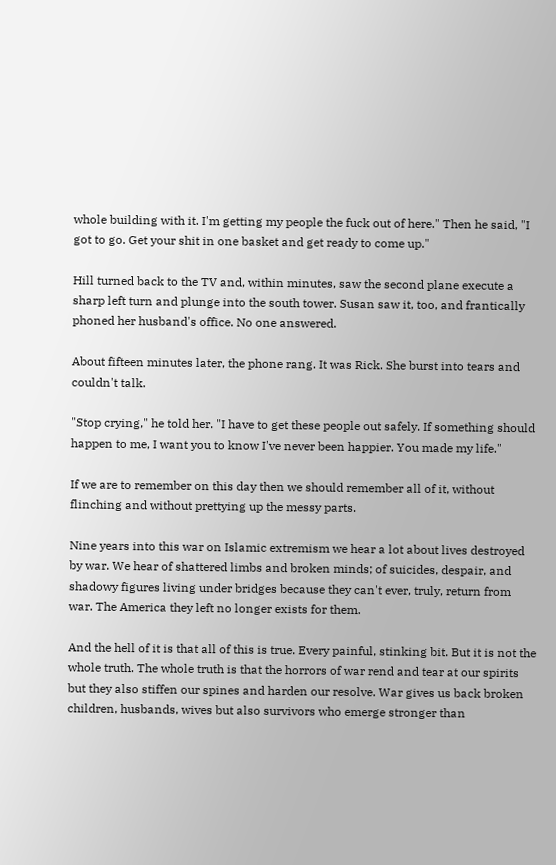whole building with it. I'm getting my people the fuck out of here." Then he said, "I got to go. Get your shit in one basket and get ready to come up."

Hill turned back to the TV and, within minutes, saw the second plane execute a sharp left turn and plunge into the south tower. Susan saw it, too, and frantically phoned her husband's office. No one answered.

About fifteen minutes later, the phone rang. It was Rick. She burst into tears and couldn't talk.

"Stop crying," he told her. "I have to get these people out safely. If something should happen to me, I want you to know I've never been happier. You made my life."

If we are to remember on this day then we should remember all of it, without flinching and without prettying up the messy parts.

Nine years into this war on Islamic extremism we hear a lot about lives destroyed by war. We hear of shattered limbs and broken minds; of suicides, despair, and shadowy figures living under bridges because they can't ever, truly, return from war. The America they left no longer exists for them.

And the hell of it is that all of this is true. Every painful, stinking bit. But it is not the whole truth. The whole truth is that the horrors of war rend and tear at our spirits but they also stiffen our spines and harden our resolve. War gives us back broken children, husbands, wives but also survivors who emerge stronger than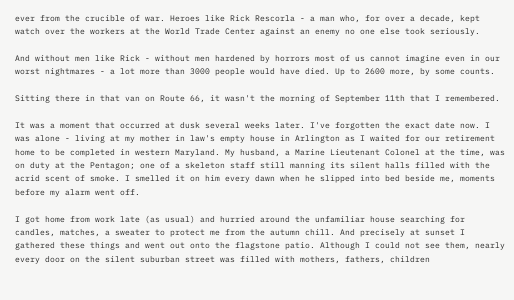ever from the crucible of war. Heroes like Rick Rescorla - a man who, for over a decade, kept watch over the workers at the World Trade Center against an enemy no one else took seriously.

And without men like Rick - without men hardened by horrors most of us cannot imagine even in our worst nightmares - a lot more than 3000 people would have died. Up to 2600 more, by some counts.

Sitting there in that van on Route 66, it wasn't the morning of September 11th that I remembered.

It was a moment that occurred at dusk several weeks later. I've forgotten the exact date now. I was alone - living at my mother in law's empty house in Arlington as I waited for our retirement home to be completed in western Maryland. My husband, a Marine Lieutenant Colonel at the time, was on duty at the Pentagon; one of a skeleton staff still manning its silent halls filled with the acrid scent of smoke. I smelled it on him every dawn when he slipped into bed beside me, moments before my alarm went off.

I got home from work late (as usual) and hurried around the unfamiliar house searching for candles, matches, a sweater to protect me from the autumn chill. And precisely at sunset I gathered these things and went out onto the flagstone patio. Although I could not see them, nearly every door on the silent suburban street was filled with mothers, fathers, children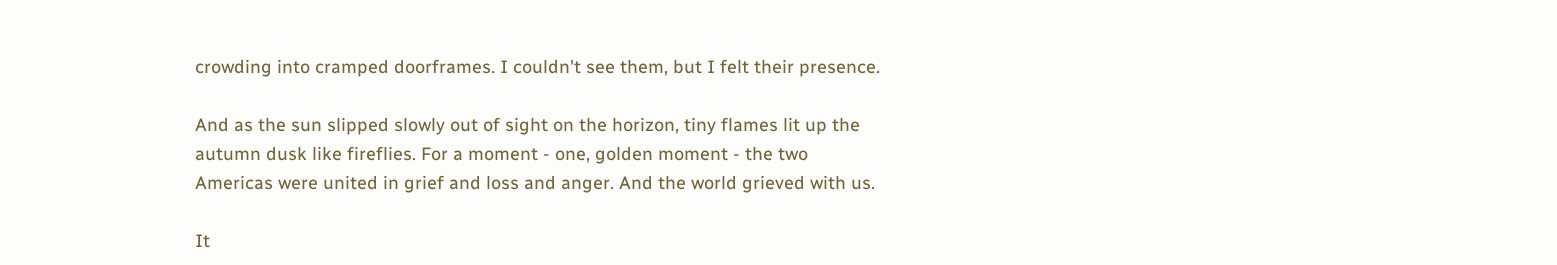crowding into cramped doorframes. I couldn't see them, but I felt their presence.

And as the sun slipped slowly out of sight on the horizon, tiny flames lit up the autumn dusk like fireflies. For a moment - one, golden moment - the two Americas were united in grief and loss and anger. And the world grieved with us.

It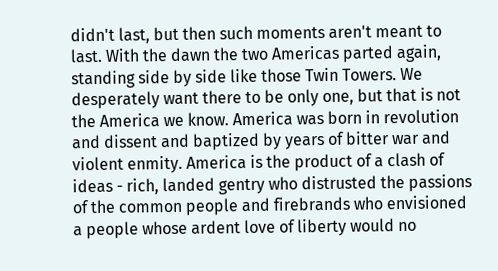didn't last, but then such moments aren't meant to last. With the dawn the two Americas parted again, standing side by side like those Twin Towers. We desperately want there to be only one, but that is not the America we know. America was born in revolution and dissent and baptized by years of bitter war and violent enmity. America is the product of a clash of ideas - rich, landed gentry who distrusted the passions of the common people and firebrands who envisioned a people whose ardent love of liberty would no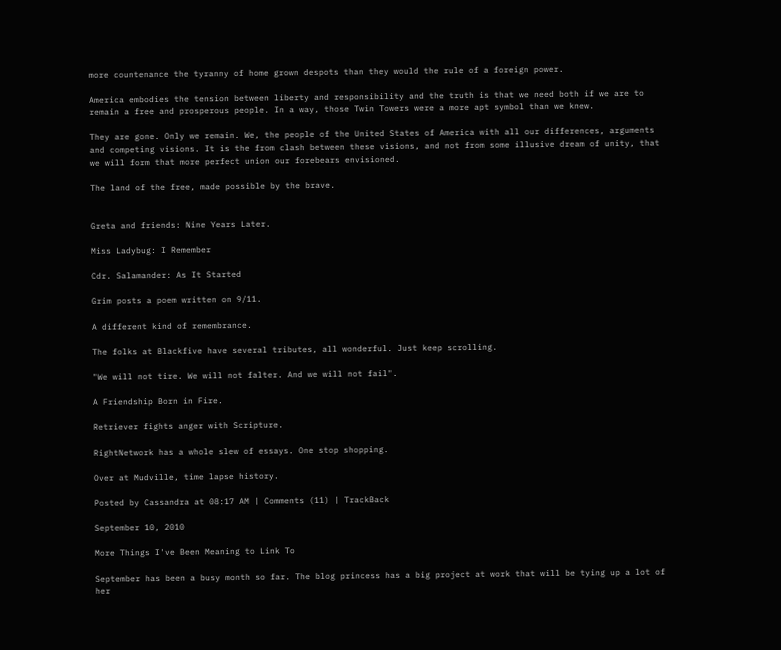more countenance the tyranny of home grown despots than they would the rule of a foreign power.

America embodies the tension between liberty and responsibility and the truth is that we need both if we are to remain a free and prosperous people. In a way, those Twin Towers were a more apt symbol than we knew.

They are gone. Only we remain. We, the people of the United States of America with all our differences, arguments and competing visions. It is the from clash between these visions, and not from some illusive dream of unity, that we will form that more perfect union our forebears envisioned.

The land of the free, made possible by the brave.


Greta and friends: Nine Years Later.

Miss Ladybug: I Remember

Cdr. Salamander: As It Started

Grim posts a poem written on 9/11.

A different kind of remembrance.

The folks at Blackfive have several tributes, all wonderful. Just keep scrolling.

"We will not tire. We will not falter. And we will not fail".

A Friendship Born in Fire.

Retriever fights anger with Scripture.

RightNetwork has a whole slew of essays. One stop shopping.

Over at Mudville, time lapse history.

Posted by Cassandra at 08:17 AM | Comments (11) | TrackBack

September 10, 2010

More Things I've Been Meaning to Link To

September has been a busy month so far. The blog princess has a big project at work that will be tying up a lot of her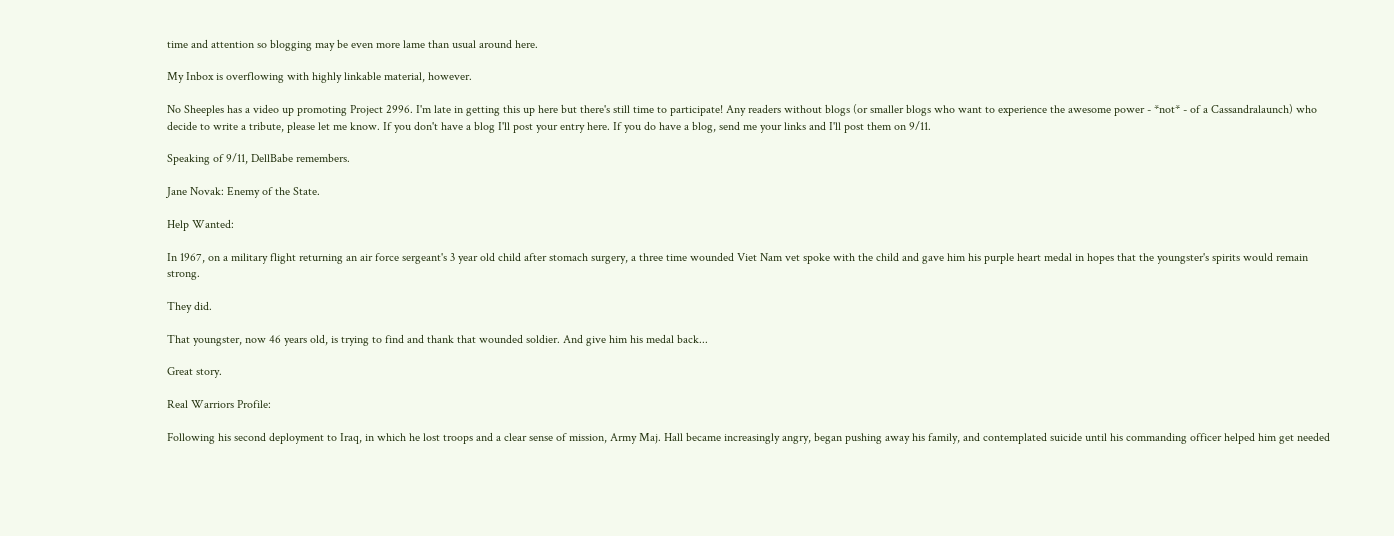time and attention so blogging may be even more lame than usual around here.

My Inbox is overflowing with highly linkable material, however.

No Sheeples has a video up promoting Project 2996. I'm late in getting this up here but there's still time to participate! Any readers without blogs (or smaller blogs who want to experience the awesome power - *not* - of a Cassandralaunch) who decide to write a tribute, please let me know. If you don't have a blog I'll post your entry here. If you do have a blog, send me your links and I'll post them on 9/11.

Speaking of 9/11, DellBabe remembers.

Jane Novak: Enemy of the State.

Help Wanted:

In 1967, on a military flight returning an air force sergeant's 3 year old child after stomach surgery, a three time wounded Viet Nam vet spoke with the child and gave him his purple heart medal in hopes that the youngster's spirits would remain strong.

They did.

That youngster, now 46 years old, is trying to find and thank that wounded soldier. And give him his medal back...

Great story.

Real Warriors Profile:

Following his second deployment to Iraq, in which he lost troops and a clear sense of mission, Army Maj. Hall became increasingly angry, began pushing away his family, and contemplated suicide until his commanding officer helped him get needed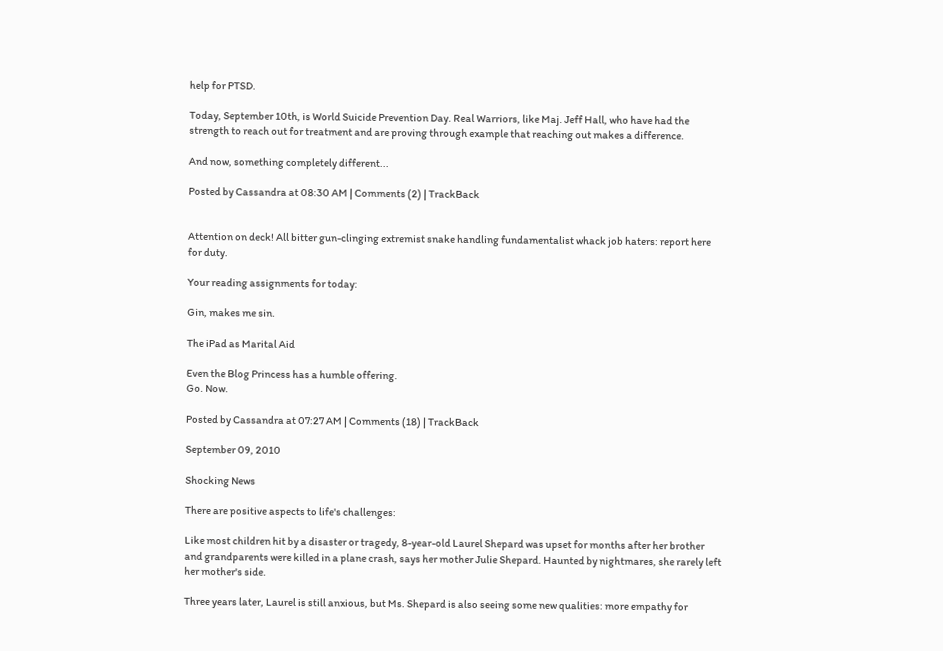help for PTSD.

Today, September 10th, is World Suicide Prevention Day. Real Warriors, like Maj. Jeff Hall, who have had the strength to reach out for treatment and are proving through example that reaching out makes a difference.

And now, something completely different...

Posted by Cassandra at 08:30 AM | Comments (2) | TrackBack


Attention on deck! All bitter gun-clinging extremist snake handling fundamentalist whack job haters: report here for duty.

Your reading assignments for today:

Gin, makes me sin.

The iPad as Marital Aid

Even the Blog Princess has a humble offering.
Go. Now.

Posted by Cassandra at 07:27 AM | Comments (18) | TrackBack

September 09, 2010

Shocking News

There are positive aspects to life's challenges:

Like most children hit by a disaster or tragedy, 8-year-old Laurel Shepard was upset for months after her brother and grandparents were killed in a plane crash, says her mother Julie Shepard. Haunted by nightmares, she rarely left her mother's side.

Three years later, Laurel is still anxious, but Ms. Shepard is also seeing some new qualities: more empathy for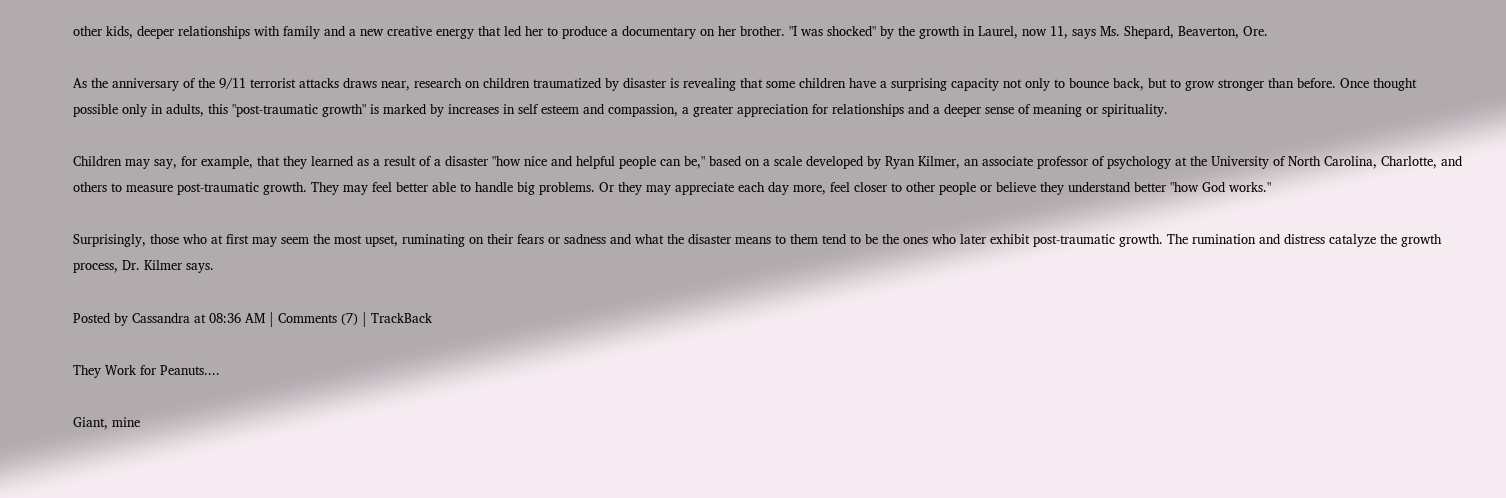other kids, deeper relationships with family and a new creative energy that led her to produce a documentary on her brother. "I was shocked" by the growth in Laurel, now 11, says Ms. Shepard, Beaverton, Ore.

As the anniversary of the 9/11 terrorist attacks draws near, research on children traumatized by disaster is revealing that some children have a surprising capacity not only to bounce back, but to grow stronger than before. Once thought possible only in adults, this "post-traumatic growth" is marked by increases in self esteem and compassion, a greater appreciation for relationships and a deeper sense of meaning or spirituality.

Children may say, for example, that they learned as a result of a disaster "how nice and helpful people can be," based on a scale developed by Ryan Kilmer, an associate professor of psychology at the University of North Carolina, Charlotte, and others to measure post-traumatic growth. They may feel better able to handle big problems. Or they may appreciate each day more, feel closer to other people or believe they understand better "how God works."

Surprisingly, those who at first may seem the most upset, ruminating on their fears or sadness and what the disaster means to them tend to be the ones who later exhibit post-traumatic growth. The rumination and distress catalyze the growth process, Dr. Kilmer says.

Posted by Cassandra at 08:36 AM | Comments (7) | TrackBack

They Work for Peanuts....

Giant, mine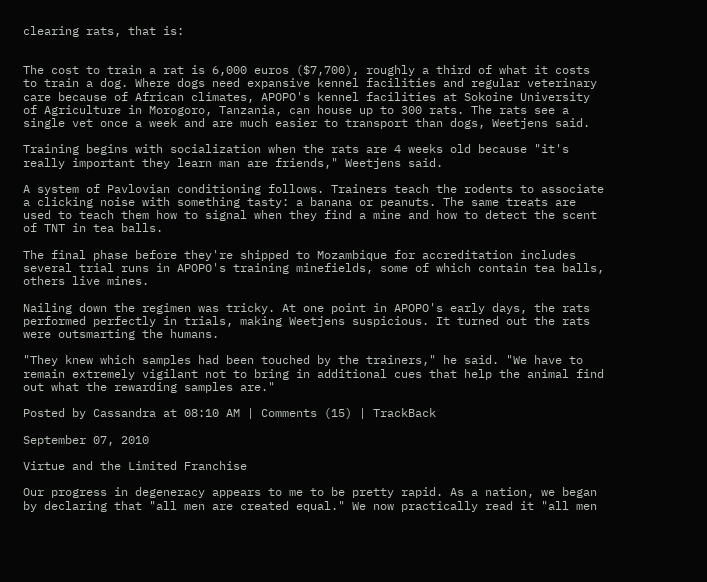clearing rats, that is:


The cost to train a rat is 6,000 euros ($7,700), roughly a third of what it costs to train a dog. Where dogs need expansive kennel facilities and regular veterinary care because of African climates, APOPO's kennel facilities at Sokoine University of Agriculture in Morogoro, Tanzania, can house up to 300 rats. The rats see a single vet once a week and are much easier to transport than dogs, Weetjens said.

Training begins with socialization when the rats are 4 weeks old because "it's really important they learn man are friends," Weetjens said.

A system of Pavlovian conditioning follows. Trainers teach the rodents to associate a clicking noise with something tasty: a banana or peanuts. The same treats are used to teach them how to signal when they find a mine and how to detect the scent of TNT in tea balls.

The final phase before they're shipped to Mozambique for accreditation includes several trial runs in APOPO's training minefields, some of which contain tea balls, others live mines.

Nailing down the regimen was tricky. At one point in APOPO's early days, the rats performed perfectly in trials, making Weetjens suspicious. It turned out the rats were outsmarting the humans.

"They knew which samples had been touched by the trainers," he said. "We have to remain extremely vigilant not to bring in additional cues that help the animal find out what the rewarding samples are."

Posted by Cassandra at 08:10 AM | Comments (15) | TrackBack

September 07, 2010

Virtue and the Limited Franchise

Our progress in degeneracy appears to me to be pretty rapid. As a nation, we began by declaring that "all men are created equal." We now practically read it "all men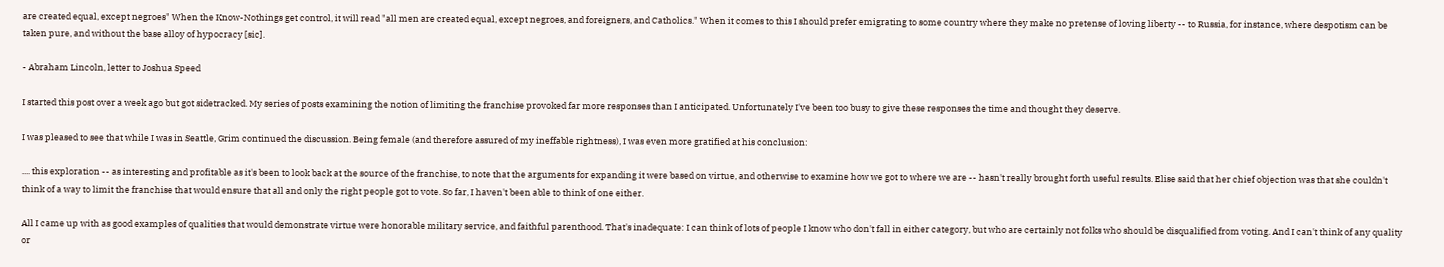are created equal, except negroes" When the Know-Nothings get control, it will read "all men are created equal, except negroes, and foreigners, and Catholics." When it comes to this I should prefer emigrating to some country where they make no pretense of loving liberty -- to Russia, for instance, where despotism can be taken pure, and without the base alloy of hypocracy [sic].

- Abraham Lincoln, letter to Joshua Speed

I started this post over a week ago but got sidetracked. My series of posts examining the notion of limiting the franchise provoked far more responses than I anticipated. Unfortunately I've been too busy to give these responses the time and thought they deserve.

I was pleased to see that while I was in Seattle, Grim continued the discussion. Being female (and therefore assured of my ineffable rightness), I was even more gratified at his conclusion:

.... this exploration -- as interesting and profitable as it's been to look back at the source of the franchise, to note that the arguments for expanding it were based on virtue, and otherwise to examine how we got to where we are -- hasn't really brought forth useful results. Elise said that her chief objection was that she couldn't think of a way to limit the franchise that would ensure that all and only the right people got to vote. So far, I haven't been able to think of one either.

All I came up with as good examples of qualities that would demonstrate virtue were honorable military service, and faithful parenthood. That's inadequate: I can think of lots of people I know who don't fall in either category, but who are certainly not folks who should be disqualified from voting. And I can't think of any quality or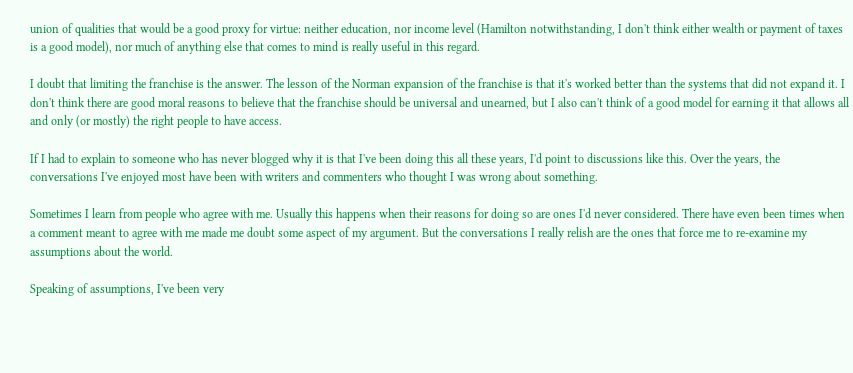union of qualities that would be a good proxy for virtue: neither education, nor income level (Hamilton notwithstanding, I don't think either wealth or payment of taxes is a good model), nor much of anything else that comes to mind is really useful in this regard.

I doubt that limiting the franchise is the answer. The lesson of the Norman expansion of the franchise is that it's worked better than the systems that did not expand it. I don't think there are good moral reasons to believe that the franchise should be universal and unearned, but I also can't think of a good model for earning it that allows all and only (or mostly) the right people to have access.

If I had to explain to someone who has never blogged why it is that I've been doing this all these years, I'd point to discussions like this. Over the years, the conversations I've enjoyed most have been with writers and commenters who thought I was wrong about something.

Sometimes I learn from people who agree with me. Usually this happens when their reasons for doing so are ones I'd never considered. There have even been times when a comment meant to agree with me made me doubt some aspect of my argument. But the conversations I really relish are the ones that force me to re-examine my assumptions about the world.

Speaking of assumptions, I've been very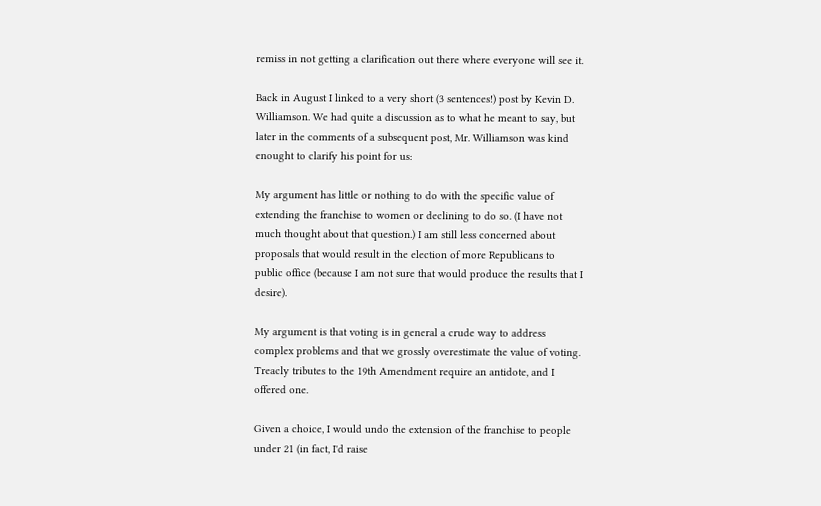remiss in not getting a clarification out there where everyone will see it.

Back in August I linked to a very short (3 sentences!) post by Kevin D. Williamson. We had quite a discussion as to what he meant to say, but later in the comments of a subsequent post, Mr. Williamson was kind enought to clarify his point for us:

My argument has little or nothing to do with the specific value of extending the franchise to women or declining to do so. (I have not much thought about that question.) I am still less concerned about proposals that would result in the election of more Republicans to public office (because I am not sure that would produce the results that I desire).

My argument is that voting is in general a crude way to address complex problems and that we grossly overestimate the value of voting. Treacly tributes to the 19th Amendment require an antidote, and I offered one.

Given a choice, I would undo the extension of the franchise to people under 21 (in fact, I'd raise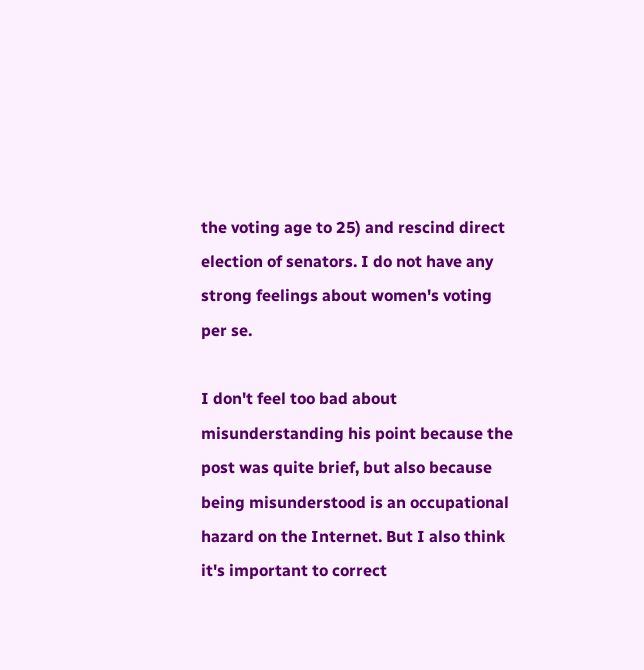the voting age to 25) and rescind direct election of senators. I do not have any strong feelings about women's voting per se.

I don't feel too bad about misunderstanding his point because the post was quite brief, but also because being misunderstood is an occupational hazard on the Internet. But I also think it's important to correct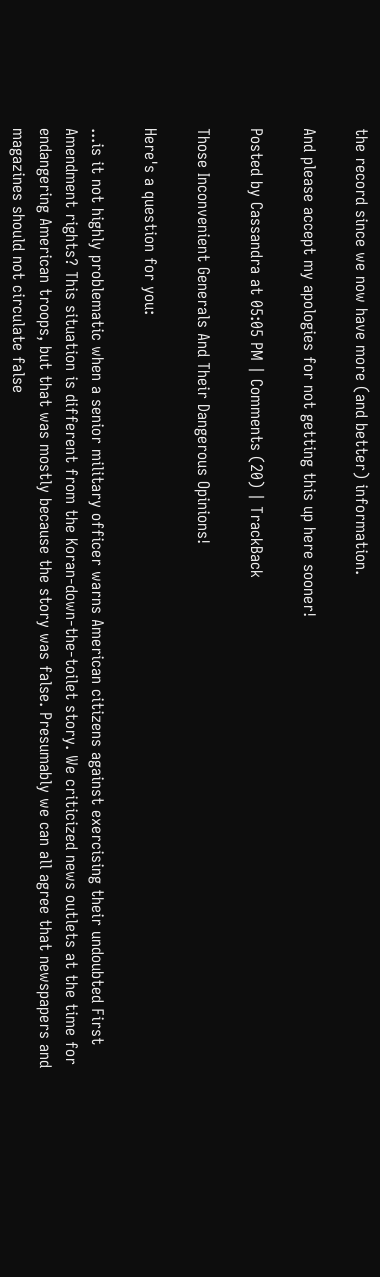the record since we now have more (and better) information.

And please accept my apologies for not getting this up here sooner!

Posted by Cassandra at 05:05 PM | Comments (20) | TrackBack

Those Inconvenient Generals And Their Dangerous Opinions!

Here's a question for you:

...is it not highly problematic when a senior military officer warns American citizens against exercising their undoubted First Amendment rights? This situation is different from the Koran-down-the-toilet story. We criticized news outlets at the time for endangering American troops, but that was mostly because the story was false. Presumably we can all agree that newspapers and magazines should not circulate false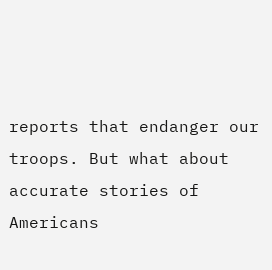reports that endanger our troops. But what about accurate stories of Americans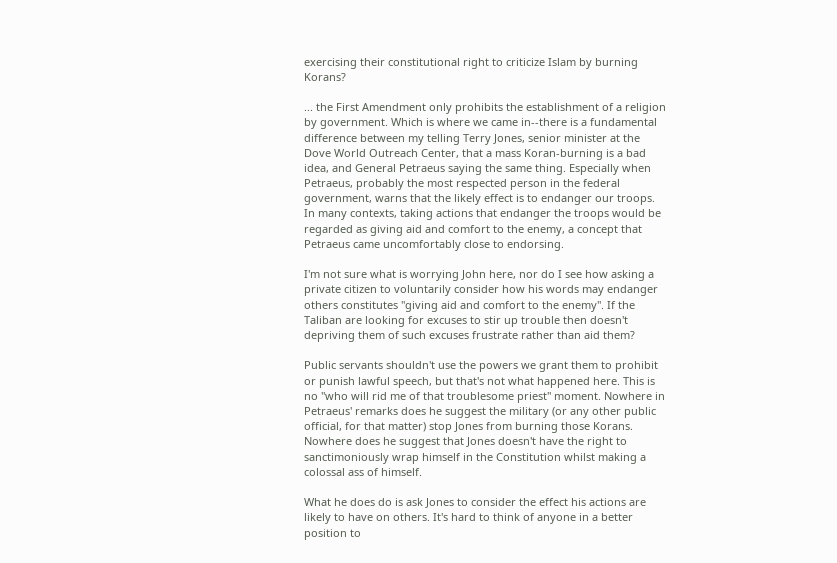exercising their constitutional right to criticize Islam by burning Korans?

... the First Amendment only prohibits the establishment of a religion by government. Which is where we came in--there is a fundamental difference between my telling Terry Jones, senior minister at the Dove World Outreach Center, that a mass Koran-burning is a bad idea, and General Petraeus saying the same thing. Especially when Petraeus, probably the most respected person in the federal government, warns that the likely effect is to endanger our troops. In many contexts, taking actions that endanger the troops would be regarded as giving aid and comfort to the enemy, a concept that Petraeus came uncomfortably close to endorsing.

I'm not sure what is worrying John here, nor do I see how asking a private citizen to voluntarily consider how his words may endanger others constitutes "giving aid and comfort to the enemy". If the Taliban are looking for excuses to stir up trouble then doesn't depriving them of such excuses frustrate rather than aid them?

Public servants shouldn't use the powers we grant them to prohibit or punish lawful speech, but that's not what happened here. This is no "who will rid me of that troublesome priest" moment. Nowhere in Petraeus' remarks does he suggest the military (or any other public official, for that matter) stop Jones from burning those Korans. Nowhere does he suggest that Jones doesn't have the right to sanctimoniously wrap himself in the Constitution whilst making a colossal ass of himself.

What he does do is ask Jones to consider the effect his actions are likely to have on others. It's hard to think of anyone in a better position to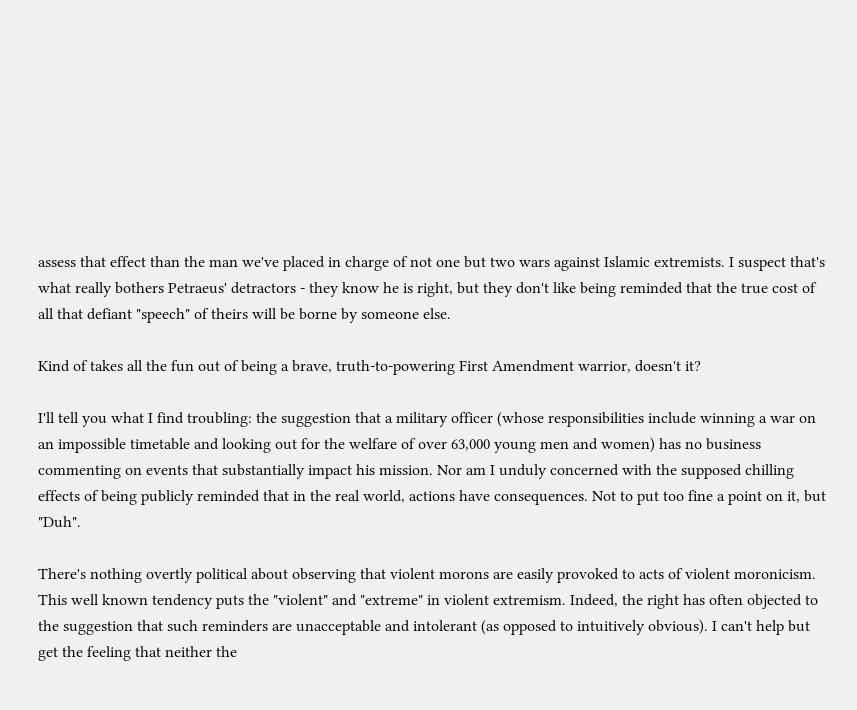assess that effect than the man we've placed in charge of not one but two wars against Islamic extremists. I suspect that's what really bothers Petraeus' detractors - they know he is right, but they don't like being reminded that the true cost of all that defiant "speech" of theirs will be borne by someone else.

Kind of takes all the fun out of being a brave, truth-to-powering First Amendment warrior, doesn't it?

I'll tell you what I find troubling: the suggestion that a military officer (whose responsibilities include winning a war on an impossible timetable and looking out for the welfare of over 63,000 young men and women) has no business commenting on events that substantially impact his mission. Nor am I unduly concerned with the supposed chilling effects of being publicly reminded that in the real world, actions have consequences. Not to put too fine a point on it, but "Duh".

There's nothing overtly political about observing that violent morons are easily provoked to acts of violent moronicism. This well known tendency puts the "violent" and "extreme" in violent extremism. Indeed, the right has often objected to the suggestion that such reminders are unacceptable and intolerant (as opposed to intuitively obvious). I can't help but get the feeling that neither the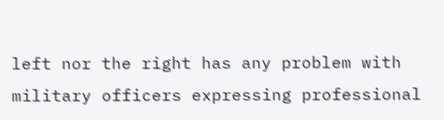left nor the right has any problem with military officers expressing professional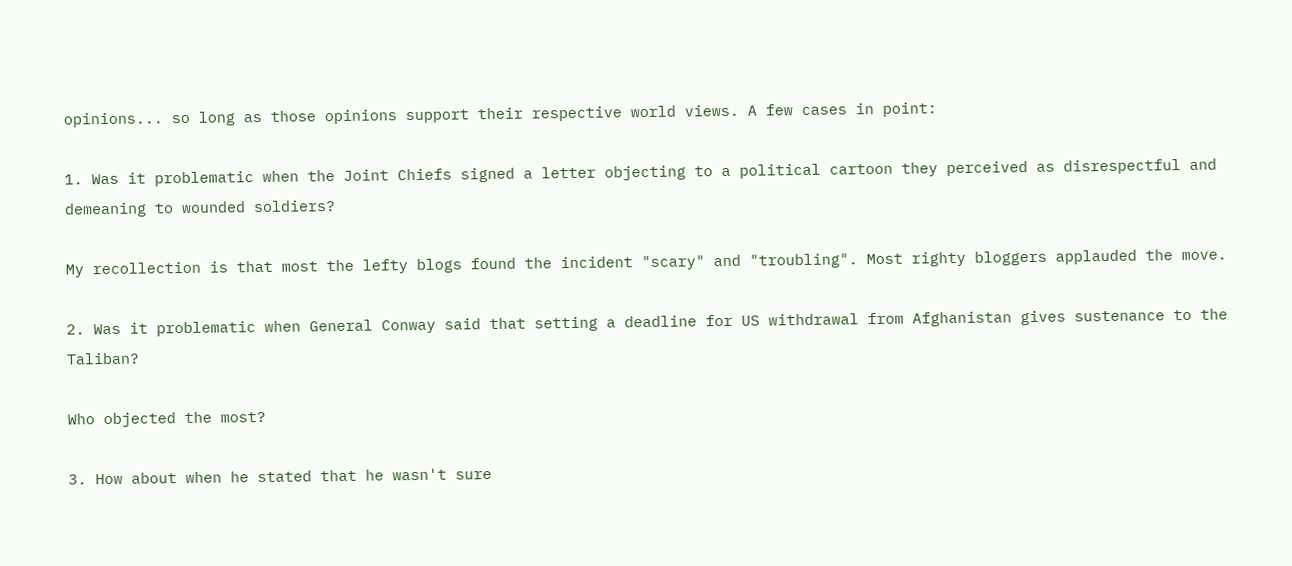opinions... so long as those opinions support their respective world views. A few cases in point:

1. Was it problematic when the Joint Chiefs signed a letter objecting to a political cartoon they perceived as disrespectful and demeaning to wounded soldiers?

My recollection is that most the lefty blogs found the incident "scary" and "troubling". Most righty bloggers applauded the move.

2. Was it problematic when General Conway said that setting a deadline for US withdrawal from Afghanistan gives sustenance to the Taliban?

Who objected the most?

3. How about when he stated that he wasn't sure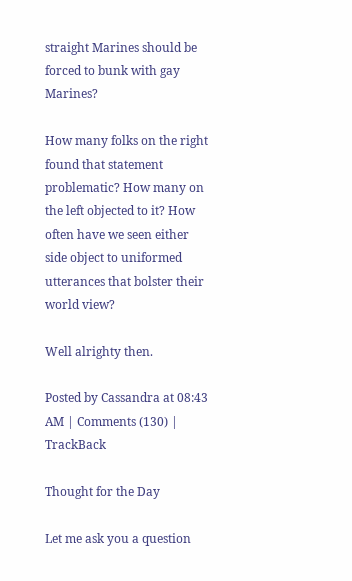straight Marines should be forced to bunk with gay Marines?

How many folks on the right found that statement problematic? How many on the left objected to it? How often have we seen either side object to uniformed utterances that bolster their world view?

Well alrighty then.

Posted by Cassandra at 08:43 AM | Comments (130) | TrackBack

Thought for the Day

Let me ask you a question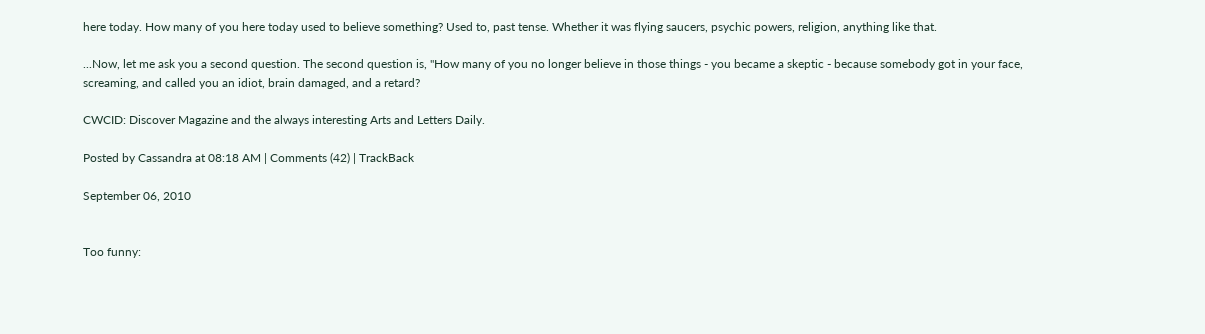here today. How many of you here today used to believe something? Used to, past tense. Whether it was flying saucers, psychic powers, religion, anything like that.

...Now, let me ask you a second question. The second question is, "How many of you no longer believe in those things - you became a skeptic - because somebody got in your face, screaming, and called you an idiot, brain damaged, and a retard?

CWCID: Discover Magazine and the always interesting Arts and Letters Daily.

Posted by Cassandra at 08:18 AM | Comments (42) | TrackBack

September 06, 2010


Too funny: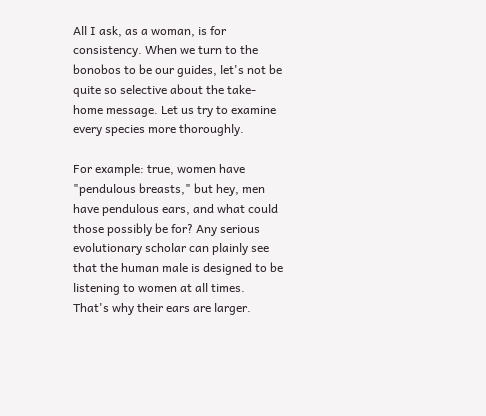All I ask, as a woman, is for consistency. When we turn to the bonobos to be our guides, let's not be quite so selective about the take-home message. Let us try to examine every species more thoroughly.

For example: true, women have "pendulous breasts," but hey, men have pendulous ears, and what could those possibly be for? Any serious evolutionary scholar can plainly see that the human male is designed to be listening to women at all times. That's why their ears are larger.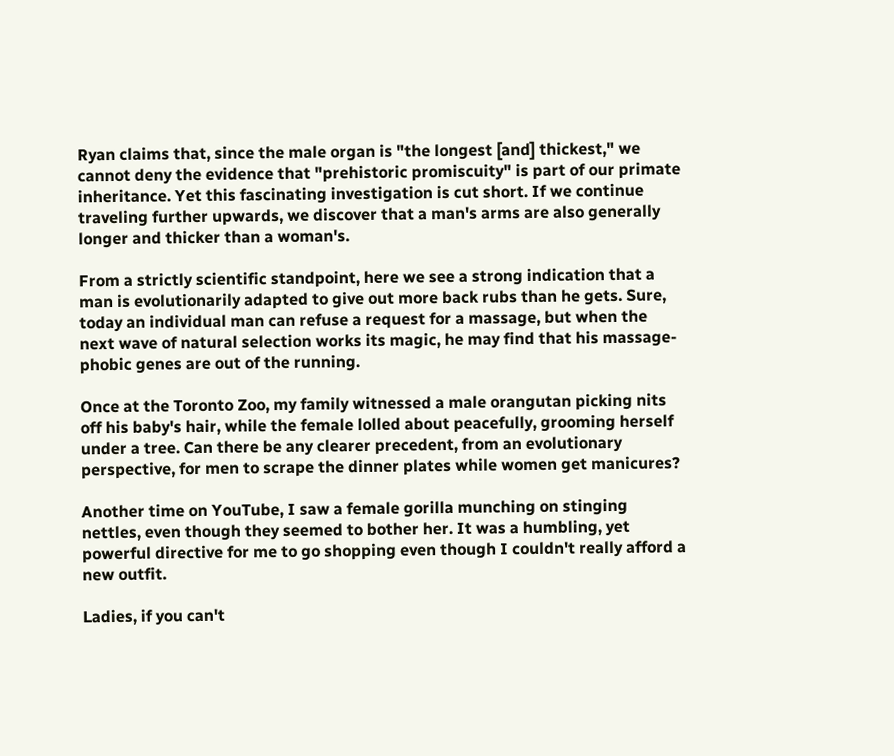Ryan claims that, since the male organ is "the longest [and] thickest," we cannot deny the evidence that "prehistoric promiscuity" is part of our primate inheritance. Yet this fascinating investigation is cut short. If we continue traveling further upwards, we discover that a man's arms are also generally longer and thicker than a woman's.

From a strictly scientific standpoint, here we see a strong indication that a man is evolutionarily adapted to give out more back rubs than he gets. Sure, today an individual man can refuse a request for a massage, but when the next wave of natural selection works its magic, he may find that his massage-phobic genes are out of the running.

Once at the Toronto Zoo, my family witnessed a male orangutan picking nits off his baby's hair, while the female lolled about peacefully, grooming herself under a tree. Can there be any clearer precedent, from an evolutionary perspective, for men to scrape the dinner plates while women get manicures?

Another time on YouTube, I saw a female gorilla munching on stinging nettles, even though they seemed to bother her. It was a humbling, yet powerful directive for me to go shopping even though I couldn't really afford a new outfit.

Ladies, if you can't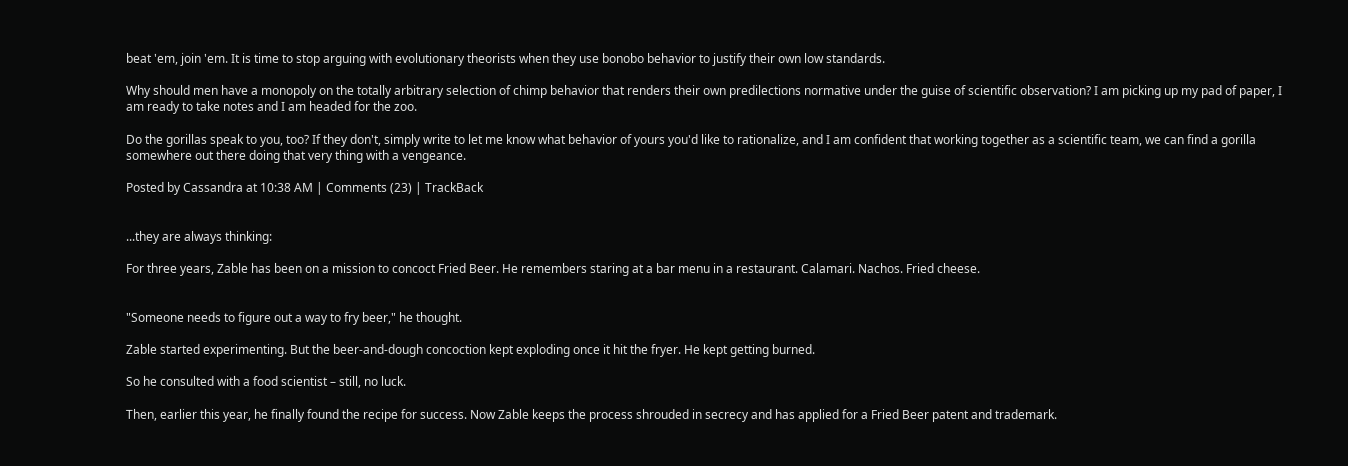beat 'em, join 'em. It is time to stop arguing with evolutionary theorists when they use bonobo behavior to justify their own low standards.

Why should men have a monopoly on the totally arbitrary selection of chimp behavior that renders their own predilections normative under the guise of scientific observation? I am picking up my pad of paper, I am ready to take notes and I am headed for the zoo.

Do the gorillas speak to you, too? If they don't, simply write to let me know what behavior of yours you'd like to rationalize, and I am confident that working together as a scientific team, we can find a gorilla somewhere out there doing that very thing with a vengeance.

Posted by Cassandra at 10:38 AM | Comments (23) | TrackBack


...they are always thinking:

For three years, Zable has been on a mission to concoct Fried Beer. He remembers staring at a bar menu in a restaurant. Calamari. Nachos. Fried cheese.


"Someone needs to figure out a way to fry beer," he thought.

Zable started experimenting. But the beer-and-dough concoction kept exploding once it hit the fryer. He kept getting burned.

So he consulted with a food scientist – still, no luck.

Then, earlier this year, he finally found the recipe for success. Now Zable keeps the process shrouded in secrecy and has applied for a Fried Beer patent and trademark.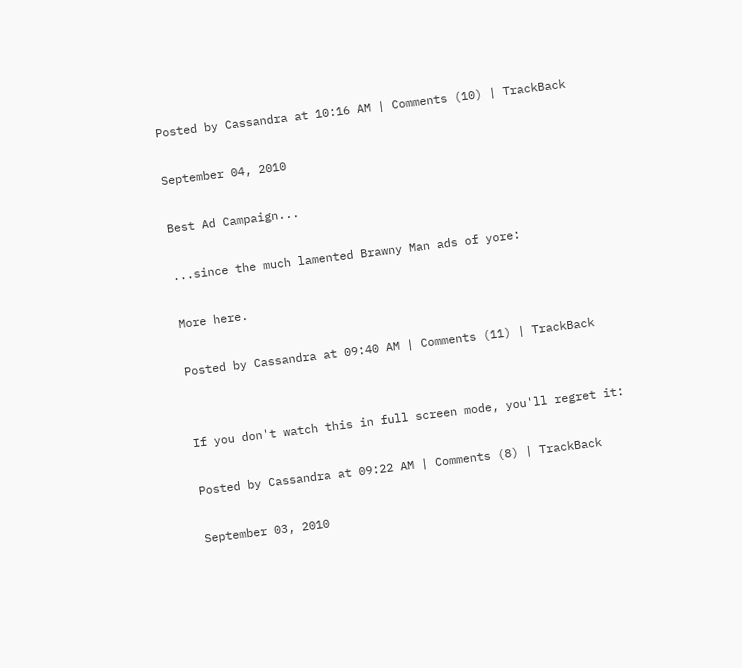Posted by Cassandra at 10:16 AM | Comments (10) | TrackBack

September 04, 2010

Best Ad Campaign...

...since the much lamented Brawny Man ads of yore:

More here.

Posted by Cassandra at 09:40 AM | Comments (11) | TrackBack


If you don't watch this in full screen mode, you'll regret it:

Posted by Cassandra at 09:22 AM | Comments (8) | TrackBack

September 03, 2010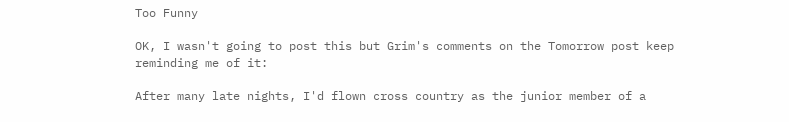Too Funny

OK, I wasn't going to post this but Grim's comments on the Tomorrow post keep reminding me of it:

After many late nights, I'd flown cross country as the junior member of a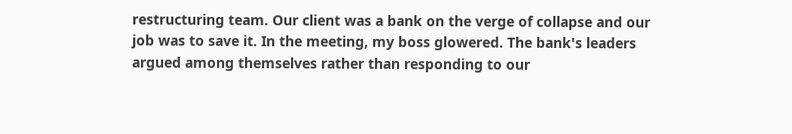restructuring team. Our client was a bank on the verge of collapse and our job was to save it. In the meeting, my boss glowered. The bank's leaders argued among themselves rather than responding to our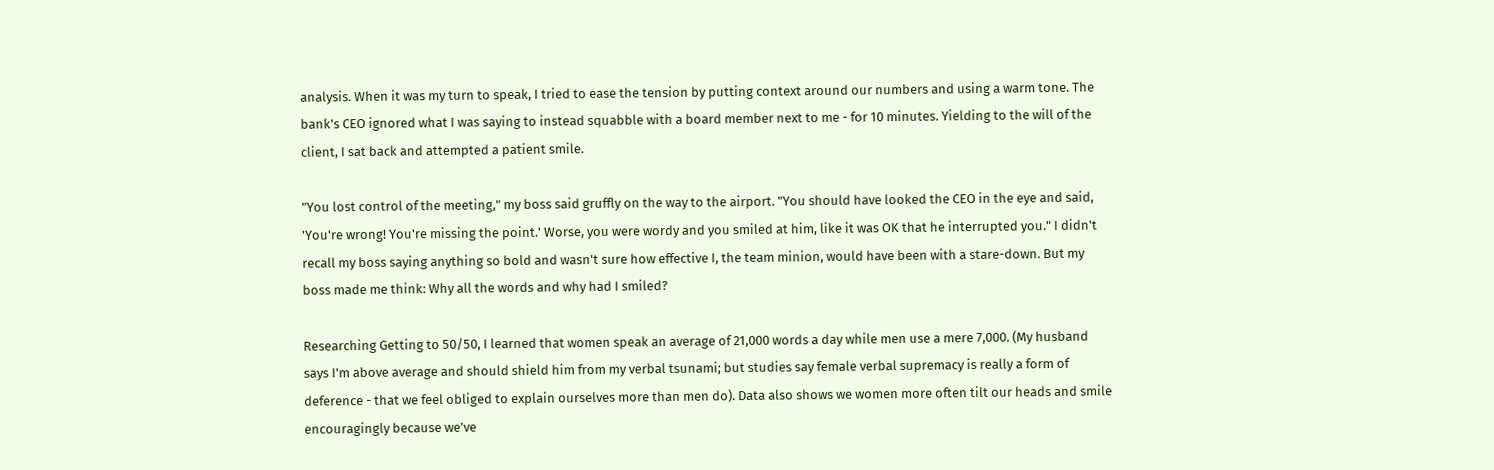analysis. When it was my turn to speak, I tried to ease the tension by putting context around our numbers and using a warm tone. The bank's CEO ignored what I was saying to instead squabble with a board member next to me - for 10 minutes. Yielding to the will of the client, I sat back and attempted a patient smile.

"You lost control of the meeting," my boss said gruffly on the way to the airport. "You should have looked the CEO in the eye and said, 'You're wrong! You're missing the point.' Worse, you were wordy and you smiled at him, like it was OK that he interrupted you." I didn't recall my boss saying anything so bold and wasn't sure how effective I, the team minion, would have been with a stare-down. But my boss made me think: Why all the words and why had I smiled?

Researching Getting to 50/50, I learned that women speak an average of 21,000 words a day while men use a mere 7,000. (My husband says I'm above average and should shield him from my verbal tsunami; but studies say female verbal supremacy is really a form of deference - that we feel obliged to explain ourselves more than men do). Data also shows we women more often tilt our heads and smile encouragingly because we've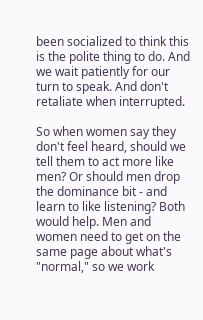been socialized to think this is the polite thing to do. And we wait patiently for our turn to speak. And don't retaliate when interrupted.

So when women say they don't feel heard, should we tell them to act more like men? Or should men drop the dominance bit - and learn to like listening? Both would help. Men and women need to get on the same page about what's "normal," so we work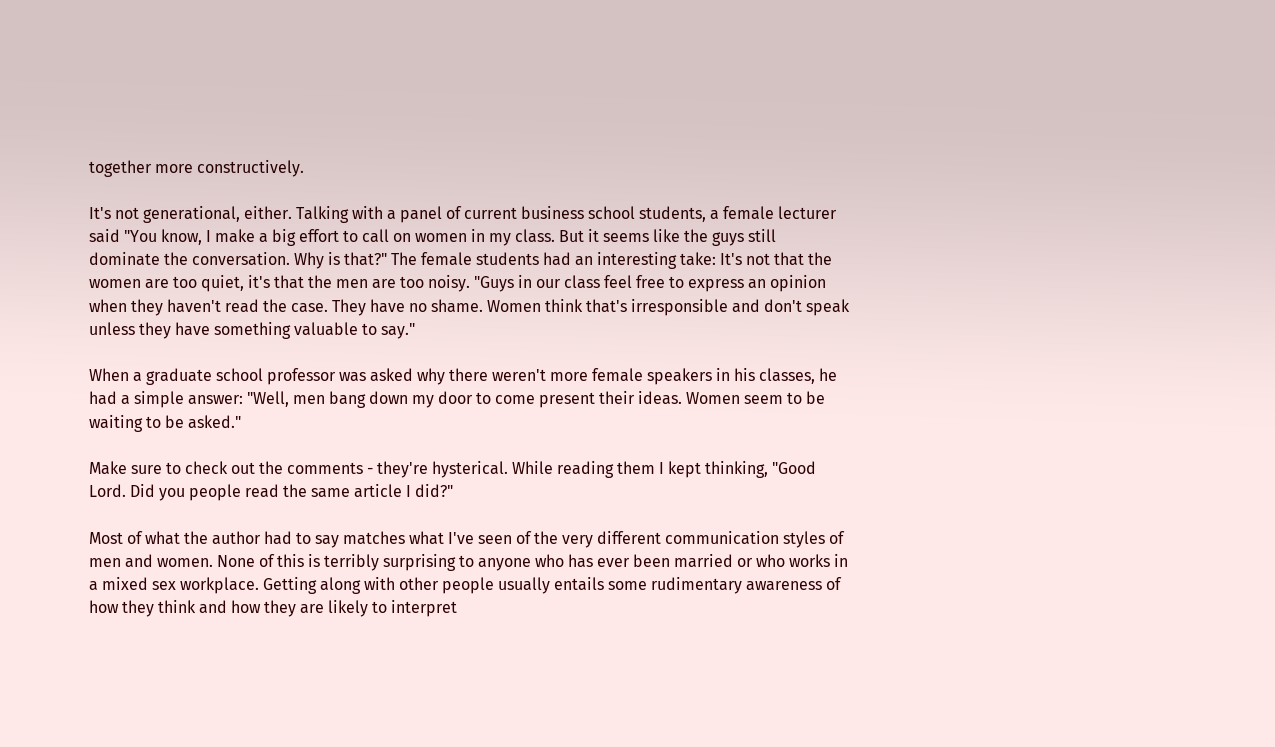together more constructively.

It's not generational, either. Talking with a panel of current business school students, a female lecturer said "You know, I make a big effort to call on women in my class. But it seems like the guys still dominate the conversation. Why is that?" The female students had an interesting take: It's not that the women are too quiet, it's that the men are too noisy. "Guys in our class feel free to express an opinion when they haven't read the case. They have no shame. Women think that's irresponsible and don't speak unless they have something valuable to say."

When a graduate school professor was asked why there weren't more female speakers in his classes, he had a simple answer: "Well, men bang down my door to come present their ideas. Women seem to be waiting to be asked."

Make sure to check out the comments - they're hysterical. While reading them I kept thinking, "Good Lord. Did you people read the same article I did?"

Most of what the author had to say matches what I've seen of the very different communication styles of men and women. None of this is terribly surprising to anyone who has ever been married or who works in a mixed sex workplace. Getting along with other people usually entails some rudimentary awareness of how they think and how they are likely to interpret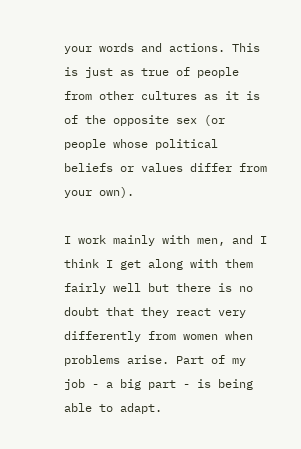your words and actions. This is just as true of people from other cultures as it is of the opposite sex (or people whose political beliefs or values differ from your own).

I work mainly with men, and I think I get along with them fairly well but there is no doubt that they react very differently from women when problems arise. Part of my job - a big part - is being able to adapt.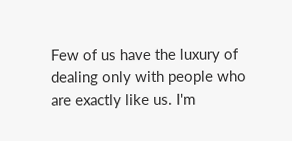Few of us have the luxury of dealing only with people who are exactly like us. I'm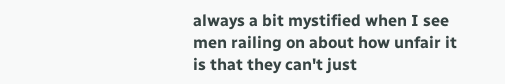always a bit mystified when I see men railing on about how unfair it is that they can't just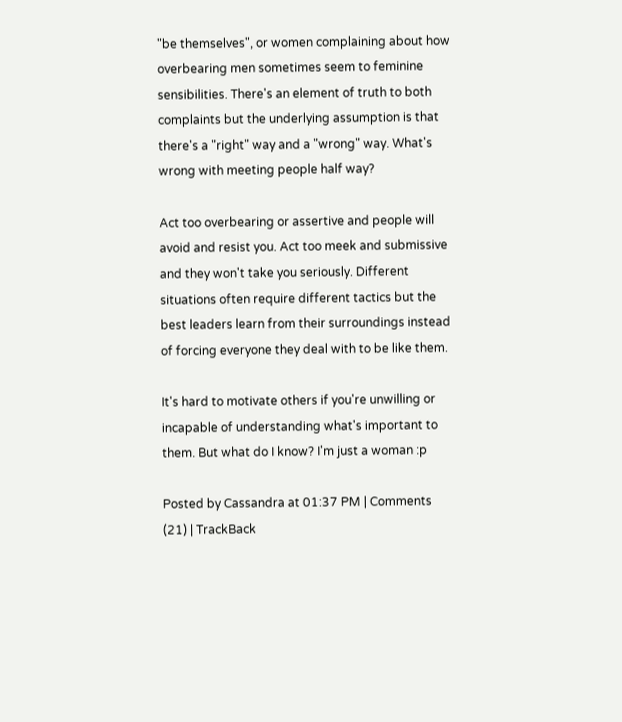"be themselves", or women complaining about how overbearing men sometimes seem to feminine sensibilities. There's an element of truth to both complaints but the underlying assumption is that there's a "right" way and a "wrong" way. What's wrong with meeting people half way?

Act too overbearing or assertive and people will avoid and resist you. Act too meek and submissive and they won't take you seriously. Different situations often require different tactics but the best leaders learn from their surroundings instead of forcing everyone they deal with to be like them.

It's hard to motivate others if you're unwilling or incapable of understanding what's important to them. But what do I know? I'm just a woman :p

Posted by Cassandra at 01:37 PM | Comments (21) | TrackBack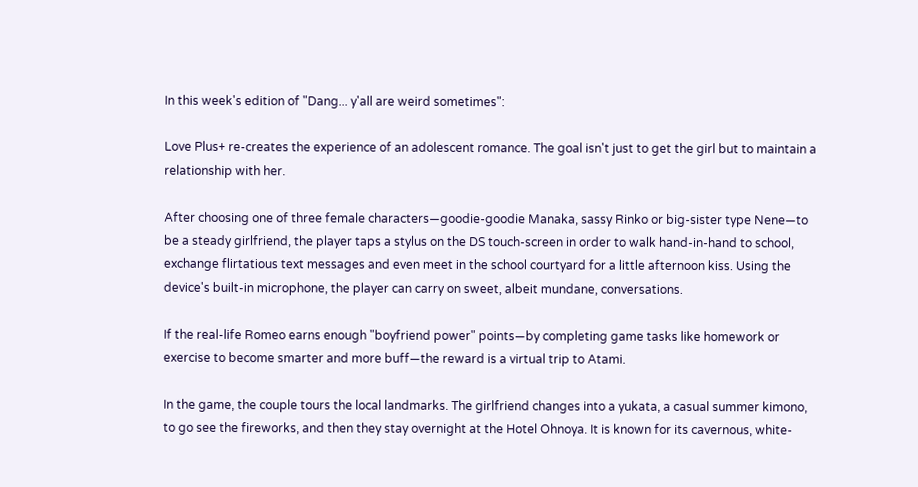In this week's edition of "Dang... y'all are weird sometimes":

Love Plus+ re-creates the experience of an adolescent romance. The goal isn't just to get the girl but to maintain a relationship with her.

After choosing one of three female characters—goodie-goodie Manaka, sassy Rinko or big-sister type Nene—to be a steady girlfriend, the player taps a stylus on the DS touch-screen in order to walk hand-in-hand to school, exchange flirtatious text messages and even meet in the school courtyard for a little afternoon kiss. Using the device's built-in microphone, the player can carry on sweet, albeit mundane, conversations.

If the real-life Romeo earns enough "boyfriend power" points—by completing game tasks like homework or exercise to become smarter and more buff—the reward is a virtual trip to Atami.

In the game, the couple tours the local landmarks. The girlfriend changes into a yukata, a casual summer kimono, to go see the fireworks, and then they stay overnight at the Hotel Ohnoya. It is known for its cavernous, white-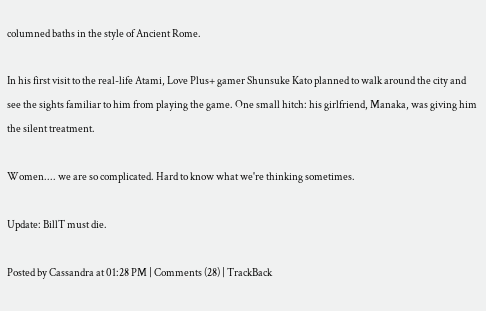columned baths in the style of Ancient Rome.

In his first visit to the real-life Atami, Love Plus+ gamer Shunsuke Kato planned to walk around the city and see the sights familiar to him from playing the game. One small hitch: his girlfriend, Manaka, was giving him the silent treatment.

Women.... we are so complicated. Hard to know what we're thinking sometimes.

Update: BillT must die.

Posted by Cassandra at 01:28 PM | Comments (28) | TrackBack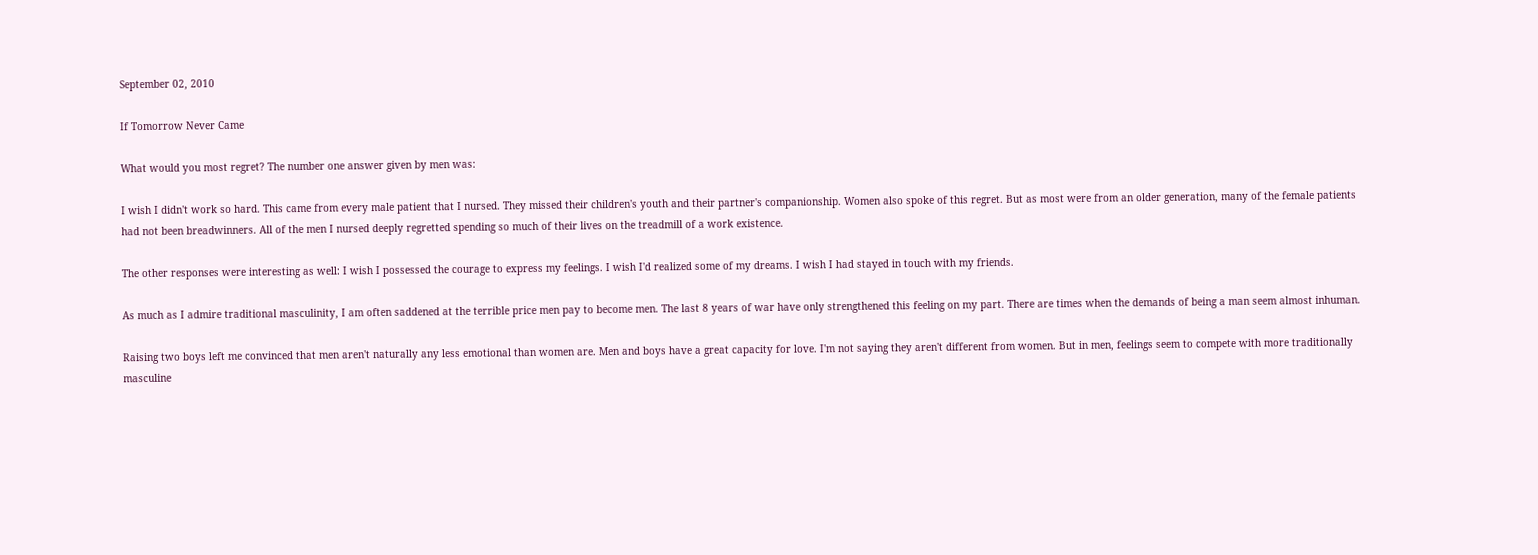September 02, 2010

If Tomorrow Never Came

What would you most regret? The number one answer given by men was:

I wish I didn't work so hard. This came from every male patient that I nursed. They missed their children's youth and their partner's companionship. Women also spoke of this regret. But as most were from an older generation, many of the female patients had not been breadwinners. All of the men I nursed deeply regretted spending so much of their lives on the treadmill of a work existence.

The other responses were interesting as well: I wish I possessed the courage to express my feelings. I wish I'd realized some of my dreams. I wish I had stayed in touch with my friends.

As much as I admire traditional masculinity, I am often saddened at the terrible price men pay to become men. The last 8 years of war have only strengthened this feeling on my part. There are times when the demands of being a man seem almost inhuman.

Raising two boys left me convinced that men aren't naturally any less emotional than women are. Men and boys have a great capacity for love. I'm not saying they aren't different from women. But in men, feelings seem to compete with more traditionally masculine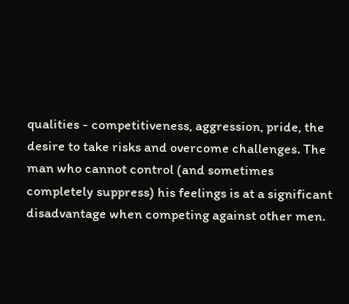qualities - competitiveness, aggression, pride, the desire to take risks and overcome challenges. The man who cannot control (and sometimes completely suppress) his feelings is at a significant disadvantage when competing against other men.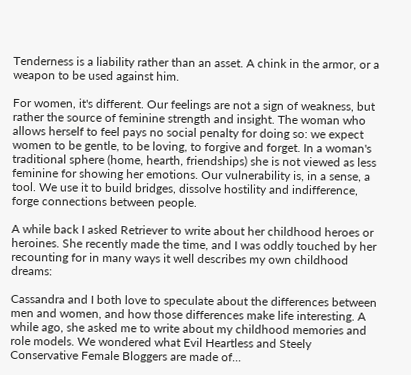Tenderness is a liability rather than an asset. A chink in the armor, or a weapon to be used against him.

For women, it's different. Our feelings are not a sign of weakness, but rather the source of feminine strength and insight. The woman who allows herself to feel pays no social penalty for doing so: we expect women to be gentle, to be loving, to forgive and forget. In a woman's traditional sphere (home, hearth, friendships) she is not viewed as less feminine for showing her emotions. Our vulnerability is, in a sense, a tool. We use it to build bridges, dissolve hostility and indifference, forge connections between people.

A while back I asked Retriever to write about her childhood heroes or heroines. She recently made the time, and I was oddly touched by her recounting for in many ways it well describes my own childhood dreams:

Cassandra and I both love to speculate about the differences between men and women, and how those differences make life interesting. A while ago, she asked me to write about my childhood memories and role models. We wondered what Evil Heartless and Steely Conservative Female Bloggers are made of...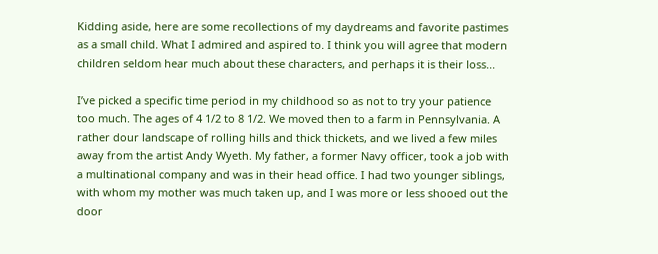Kidding aside, here are some recollections of my daydreams and favorite pastimes as a small child. What I admired and aspired to. I think you will agree that modern children seldom hear much about these characters, and perhaps it is their loss...

I’ve picked a specific time period in my childhood so as not to try your patience too much. The ages of 4 1/2 to 8 1/2. We moved then to a farm in Pennsylvania. A rather dour landscape of rolling hills and thick thickets, and we lived a few miles away from the artist Andy Wyeth. My father, a former Navy officer, took a job with a multinational company and was in their head office. I had two younger siblings, with whom my mother was much taken up, and I was more or less shooed out the door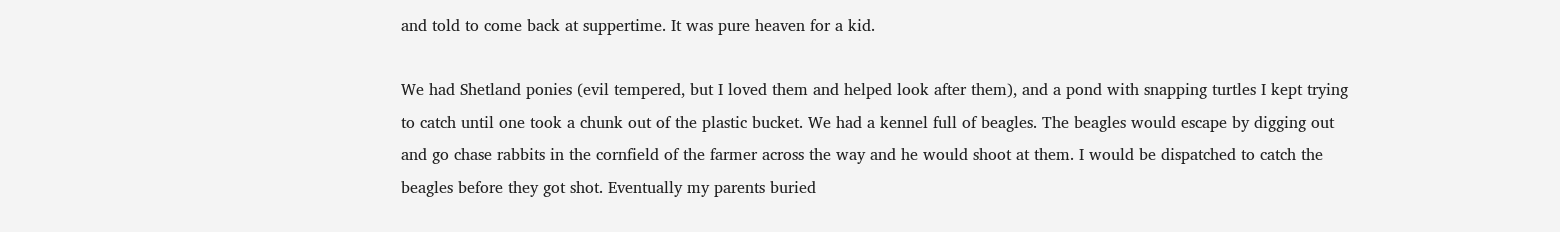and told to come back at suppertime. It was pure heaven for a kid.

We had Shetland ponies (evil tempered, but I loved them and helped look after them), and a pond with snapping turtles I kept trying to catch until one took a chunk out of the plastic bucket. We had a kennel full of beagles. The beagles would escape by digging out and go chase rabbits in the cornfield of the farmer across the way and he would shoot at them. I would be dispatched to catch the beagles before they got shot. Eventually my parents buried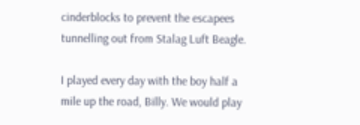cinderblocks to prevent the escapees tunnelling out from Stalag Luft Beagle.

I played every day with the boy half a mile up the road, Billy. We would play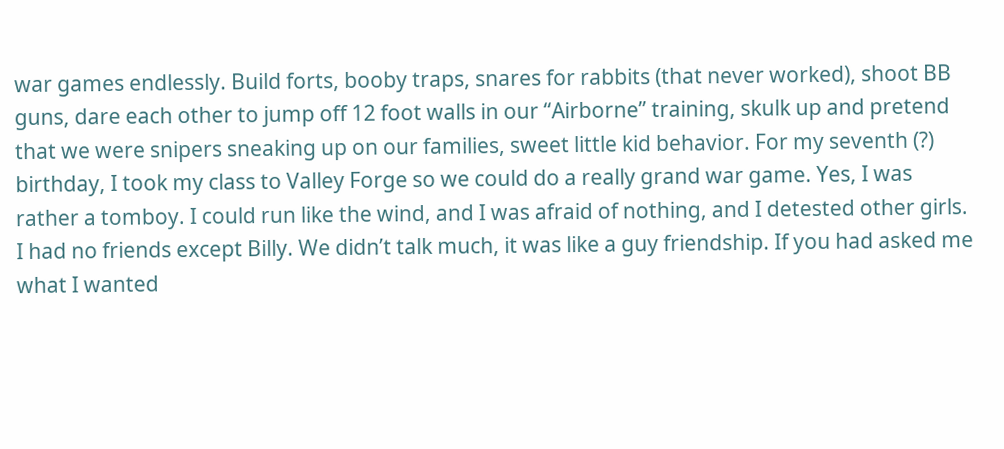war games endlessly. Build forts, booby traps, snares for rabbits (that never worked), shoot BB guns, dare each other to jump off 12 foot walls in our “Airborne” training, skulk up and pretend that we were snipers sneaking up on our families, sweet little kid behavior. For my seventh (?) birthday, I took my class to Valley Forge so we could do a really grand war game. Yes, I was rather a tomboy. I could run like the wind, and I was afraid of nothing, and I detested other girls. I had no friends except Billy. We didn’t talk much, it was like a guy friendship. If you had asked me what I wanted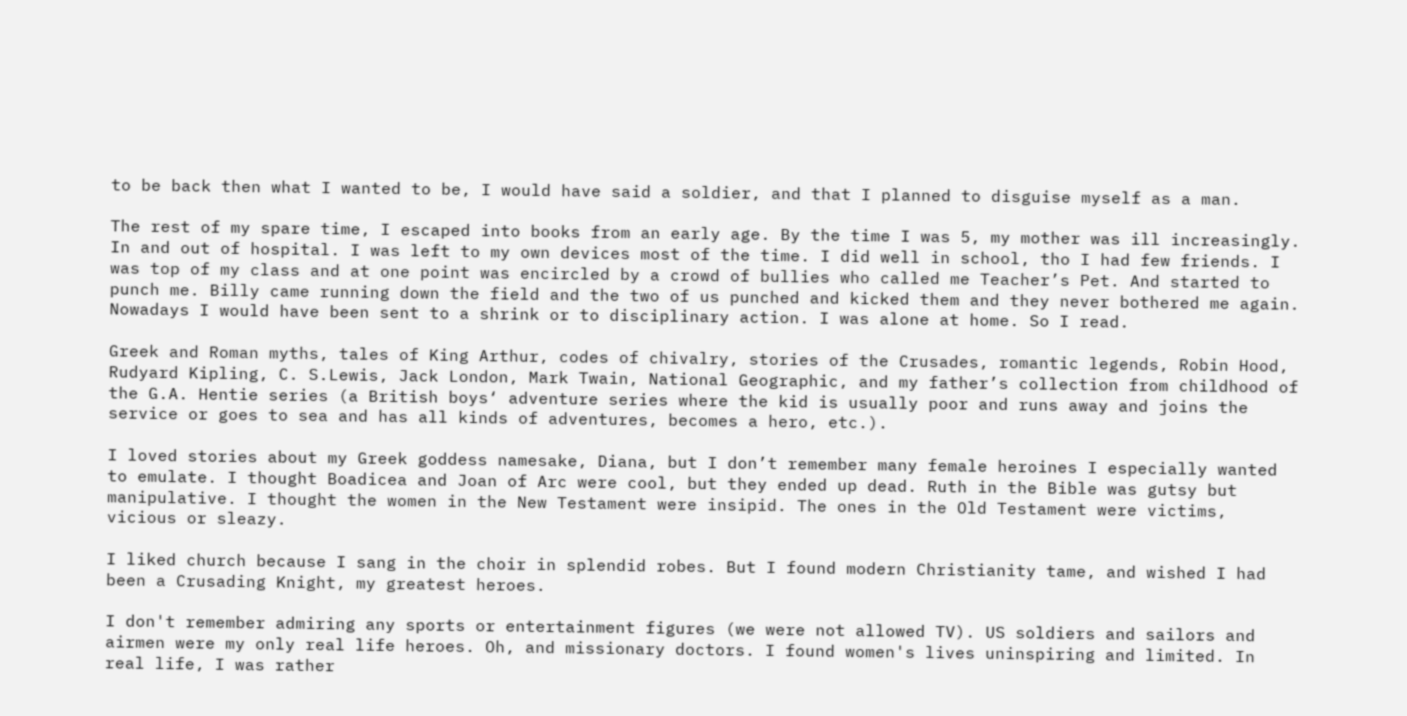to be back then what I wanted to be, I would have said a soldier, and that I planned to disguise myself as a man.

The rest of my spare time, I escaped into books from an early age. By the time I was 5, my mother was ill increasingly. In and out of hospital. I was left to my own devices most of the time. I did well in school, tho I had few friends. I was top of my class and at one point was encircled by a crowd of bullies who called me Teacher’s Pet. And started to punch me. Billy came running down the field and the two of us punched and kicked them and they never bothered me again. Nowadays I would have been sent to a shrink or to disciplinary action. I was alone at home. So I read.

Greek and Roman myths, tales of King Arthur, codes of chivalry, stories of the Crusades, romantic legends, Robin Hood, Rudyard Kipling, C. S.Lewis, Jack London, Mark Twain, National Geographic, and my father’s collection from childhood of the G.A. Hentie series (a British boys‘ adventure series where the kid is usually poor and runs away and joins the service or goes to sea and has all kinds of adventures, becomes a hero, etc.).

I loved stories about my Greek goddess namesake, Diana, but I don’t remember many female heroines I especially wanted to emulate. I thought Boadicea and Joan of Arc were cool, but they ended up dead. Ruth in the Bible was gutsy but manipulative. I thought the women in the New Testament were insipid. The ones in the Old Testament were victims, vicious or sleazy.

I liked church because I sang in the choir in splendid robes. But I found modern Christianity tame, and wished I had been a Crusading Knight, my greatest heroes.

I don't remember admiring any sports or entertainment figures (we were not allowed TV). US soldiers and sailors and airmen were my only real life heroes. Oh, and missionary doctors. I found women's lives uninspiring and limited. In real life, I was rather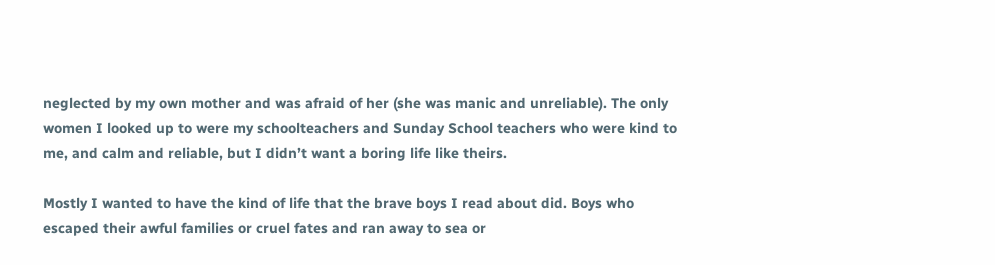neglected by my own mother and was afraid of her (she was manic and unreliable). The only women I looked up to were my schoolteachers and Sunday School teachers who were kind to me, and calm and reliable, but I didn’t want a boring life like theirs.

Mostly I wanted to have the kind of life that the brave boys I read about did. Boys who escaped their awful families or cruel fates and ran away to sea or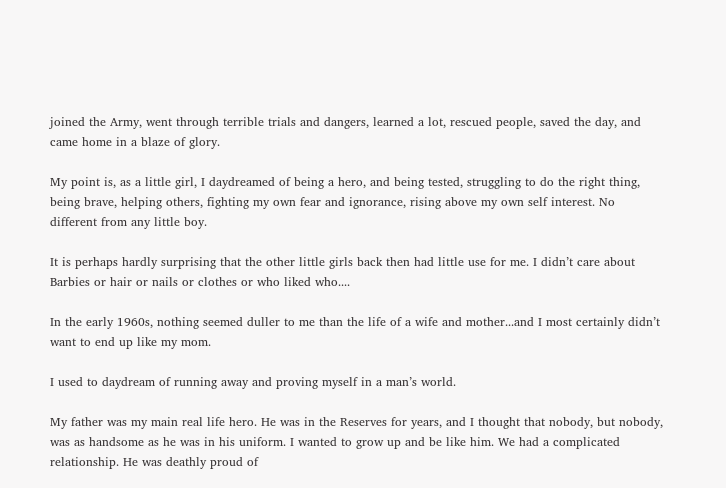joined the Army, went through terrible trials and dangers, learned a lot, rescued people, saved the day, and came home in a blaze of glory.

My point is, as a little girl, I daydreamed of being a hero, and being tested, struggling to do the right thing, being brave, helping others, fighting my own fear and ignorance, rising above my own self interest. No different from any little boy.

It is perhaps hardly surprising that the other little girls back then had little use for me. I didn’t care about Barbies or hair or nails or clothes or who liked who....

In the early 1960s, nothing seemed duller to me than the life of a wife and mother...and I most certainly didn’t want to end up like my mom.

I used to daydream of running away and proving myself in a man’s world.

My father was my main real life hero. He was in the Reserves for years, and I thought that nobody, but nobody, was as handsome as he was in his uniform. I wanted to grow up and be like him. We had a complicated relationship. He was deathly proud of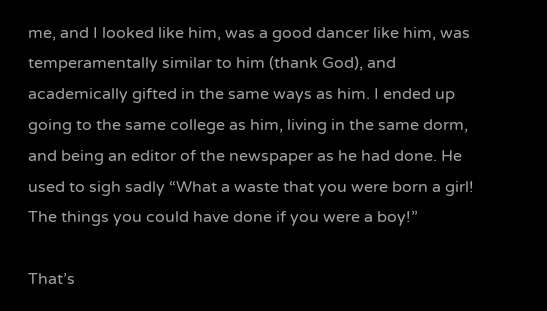me, and I looked like him, was a good dancer like him, was temperamentally similar to him (thank God), and academically gifted in the same ways as him. I ended up going to the same college as him, living in the same dorm, and being an editor of the newspaper as he had done. He used to sigh sadly “What a waste that you were born a girl! The things you could have done if you were a boy!”

That’s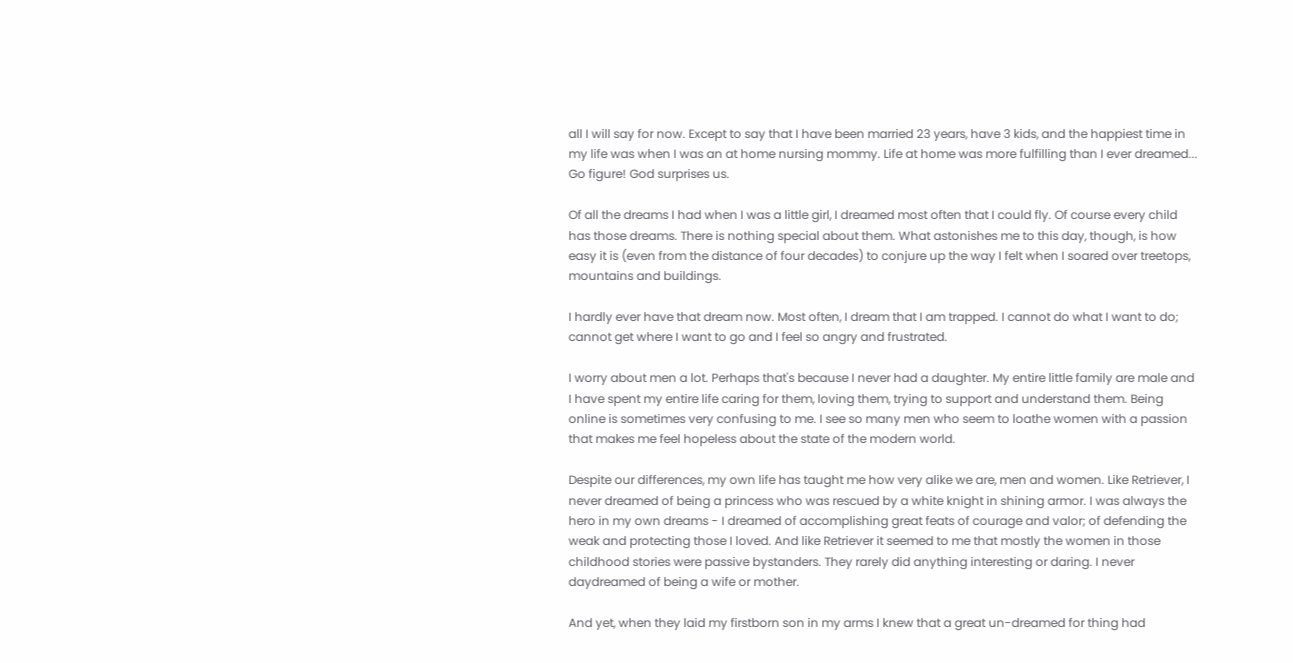all I will say for now. Except to say that I have been married 23 years, have 3 kids, and the happiest time in my life was when I was an at home nursing mommy. Life at home was more fulfilling than I ever dreamed... Go figure! God surprises us.

Of all the dreams I had when I was a little girl, I dreamed most often that I could fly. Of course every child has those dreams. There is nothing special about them. What astonishes me to this day, though, is how easy it is (even from the distance of four decades) to conjure up the way I felt when I soared over treetops, mountains and buildings.

I hardly ever have that dream now. Most often, I dream that I am trapped. I cannot do what I want to do; cannot get where I want to go and I feel so angry and frustrated.

I worry about men a lot. Perhaps that's because I never had a daughter. My entire little family are male and I have spent my entire life caring for them, loving them, trying to support and understand them. Being online is sometimes very confusing to me. I see so many men who seem to loathe women with a passion that makes me feel hopeless about the state of the modern world.

Despite our differences, my own life has taught me how very alike we are, men and women. Like Retriever, I never dreamed of being a princess who was rescued by a white knight in shining armor. I was always the hero in my own dreams - I dreamed of accomplishing great feats of courage and valor; of defending the weak and protecting those I loved. And like Retriever it seemed to me that mostly the women in those childhood stories were passive bystanders. They rarely did anything interesting or daring. I never daydreamed of being a wife or mother.

And yet, when they laid my firstborn son in my arms I knew that a great un-dreamed for thing had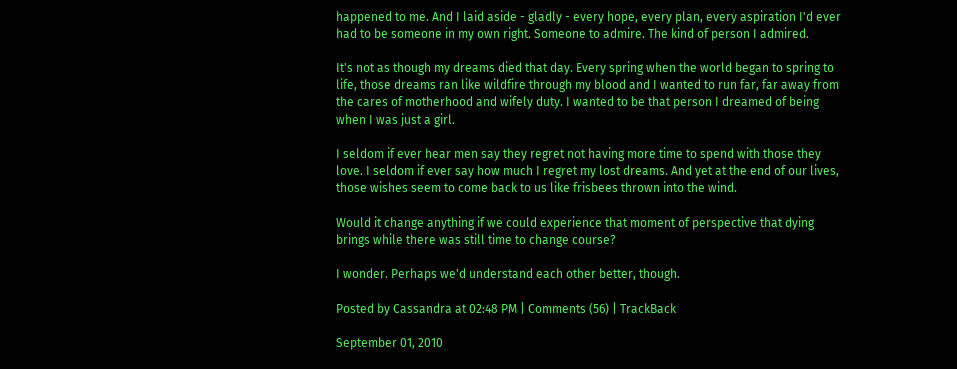happened to me. And I laid aside - gladly - every hope, every plan, every aspiration I'd ever had to be someone in my own right. Someone to admire. The kind of person I admired.

It's not as though my dreams died that day. Every spring when the world began to spring to life, those dreams ran like wildfire through my blood and I wanted to run far, far away from the cares of motherhood and wifely duty. I wanted to be that person I dreamed of being when I was just a girl.

I seldom if ever hear men say they regret not having more time to spend with those they love. I seldom if ever say how much I regret my lost dreams. And yet at the end of our lives, those wishes seem to come back to us like frisbees thrown into the wind.

Would it change anything if we could experience that moment of perspective that dying brings while there was still time to change course?

I wonder. Perhaps we'd understand each other better, though.

Posted by Cassandra at 02:48 PM | Comments (56) | TrackBack

September 01, 2010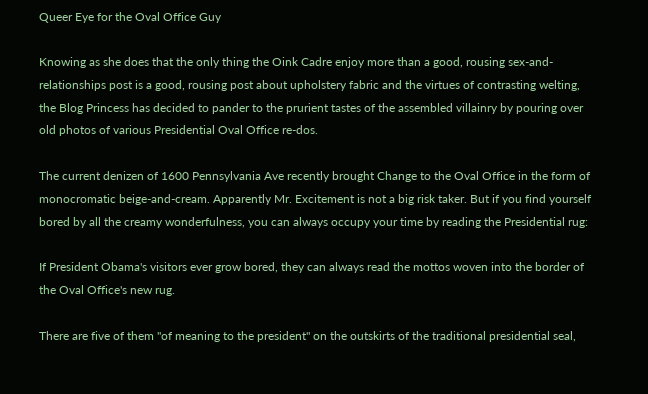Queer Eye for the Oval Office Guy

Knowing as she does that the only thing the Oink Cadre enjoy more than a good, rousing sex-and-relationships post is a good, rousing post about upholstery fabric and the virtues of contrasting welting, the Blog Princess has decided to pander to the prurient tastes of the assembled villainry by pouring over old photos of various Presidential Oval Office re-dos.

The current denizen of 1600 Pennsylvania Ave recently brought Change to the Oval Office in the form of monocromatic beige-and-cream. Apparently Mr. Excitement is not a big risk taker. But if you find yourself bored by all the creamy wonderfulness, you can always occupy your time by reading the Presidential rug:

If President Obama's visitors ever grow bored, they can always read the mottos woven into the border of the Oval Office's new rug.

There are five of them "of meaning to the president" on the outskirts of the traditional presidential seal,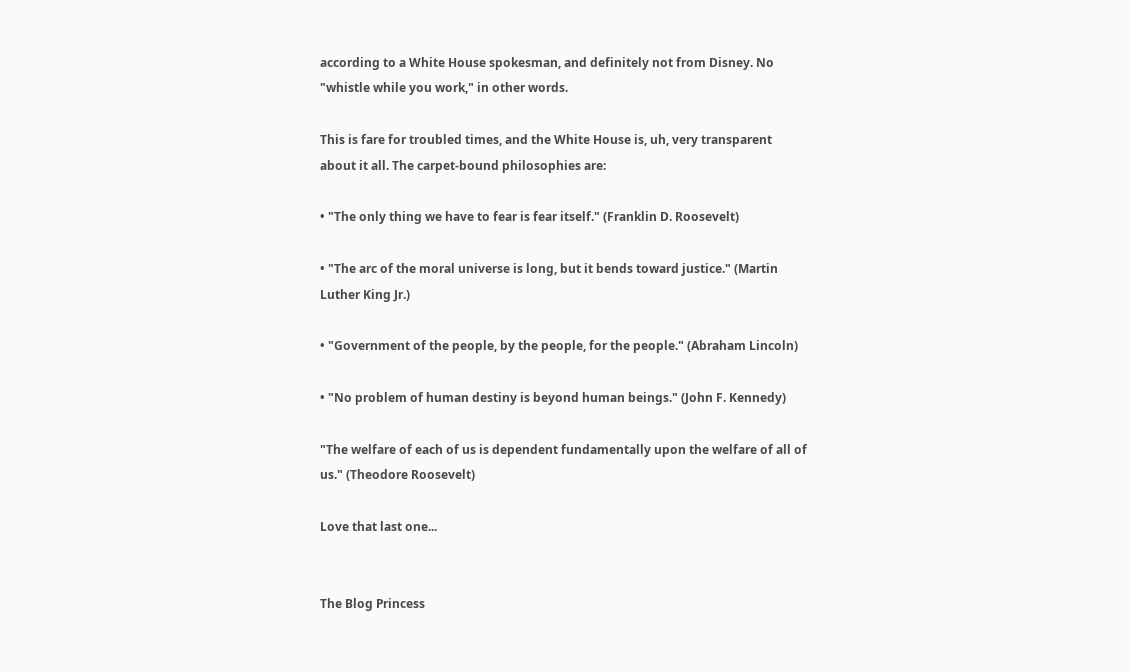according to a White House spokesman, and definitely not from Disney. No "whistle while you work," in other words.

This is fare for troubled times, and the White House is, uh, very transparent about it all. The carpet-bound philosophies are:

• "The only thing we have to fear is fear itself." (Franklin D. Roosevelt)

• "The arc of the moral universe is long, but it bends toward justice." (Martin Luther King Jr.)

• "Government of the people, by the people, for the people." (Abraham Lincoln)

• "No problem of human destiny is beyond human beings." (John F. Kennedy)

"The welfare of each of us is dependent fundamentally upon the welfare of all of us." (Theodore Roosevelt)

Love that last one...


The Blog Princess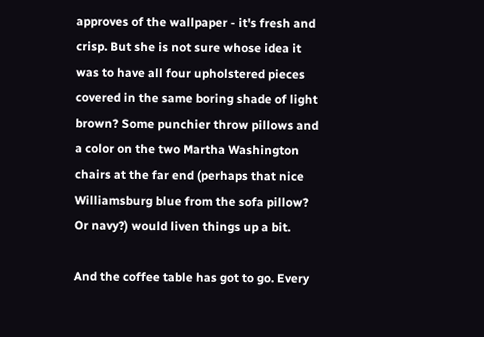approves of the wallpaper - it's fresh and crisp. But she is not sure whose idea it was to have all four upholstered pieces covered in the same boring shade of light brown? Some punchier throw pillows and a color on the two Martha Washington chairs at the far end (perhaps that nice Williamsburg blue from the sofa pillow? Or navy?) would liven things up a bit.

And the coffee table has got to go. Every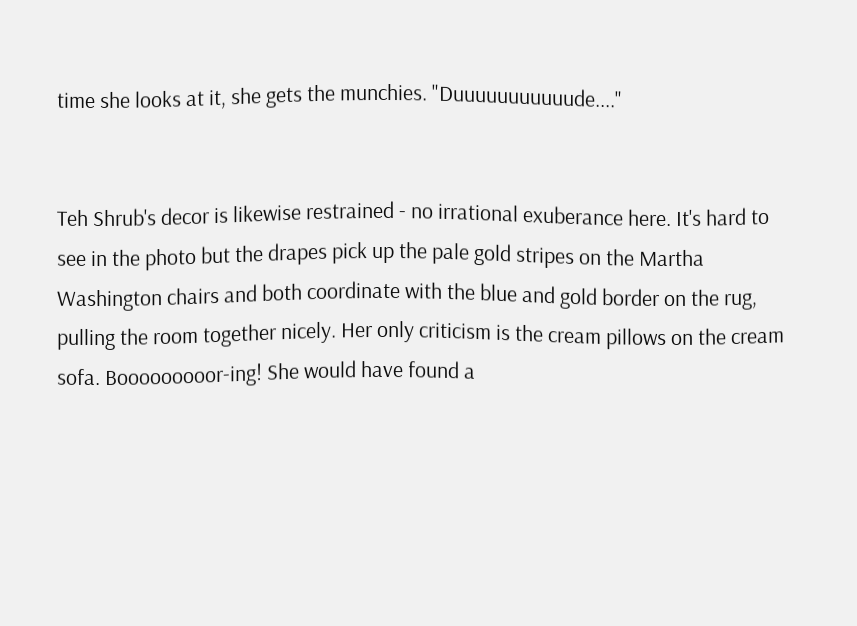time she looks at it, she gets the munchies. "Duuuuuuuuuuude...."


Teh Shrub's decor is likewise restrained - no irrational exuberance here. It's hard to see in the photo but the drapes pick up the pale gold stripes on the Martha Washington chairs and both coordinate with the blue and gold border on the rug, pulling the room together nicely. Her only criticism is the cream pillows on the cream sofa. Booooooooor-ing! She would have found a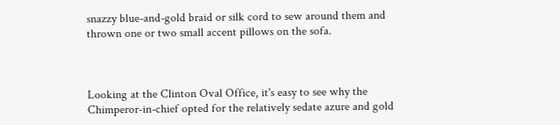snazzy blue-and-gold braid or silk cord to sew around them and thrown one or two small accent pillows on the sofa.



Looking at the Clinton Oval Office, it's easy to see why the Chimperor-in-chief opted for the relatively sedate azure and gold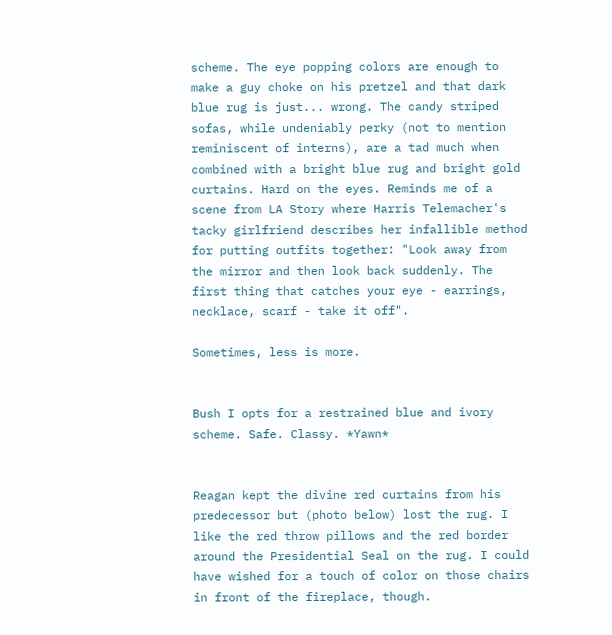scheme. The eye popping colors are enough to make a guy choke on his pretzel and that dark blue rug is just... wrong. The candy striped sofas, while undeniably perky (not to mention reminiscent of interns), are a tad much when combined with a bright blue rug and bright gold curtains. Hard on the eyes. Reminds me of a scene from LA Story where Harris Telemacher's tacky girlfriend describes her infallible method for putting outfits together: "Look away from the mirror and then look back suddenly. The first thing that catches your eye - earrings, necklace, scarf - take it off".

Sometimes, less is more.


Bush I opts for a restrained blue and ivory scheme. Safe. Classy. *Yawn*


Reagan kept the divine red curtains from his predecessor but (photo below) lost the rug. I like the red throw pillows and the red border around the Presidential Seal on the rug. I could have wished for a touch of color on those chairs in front of the fireplace, though.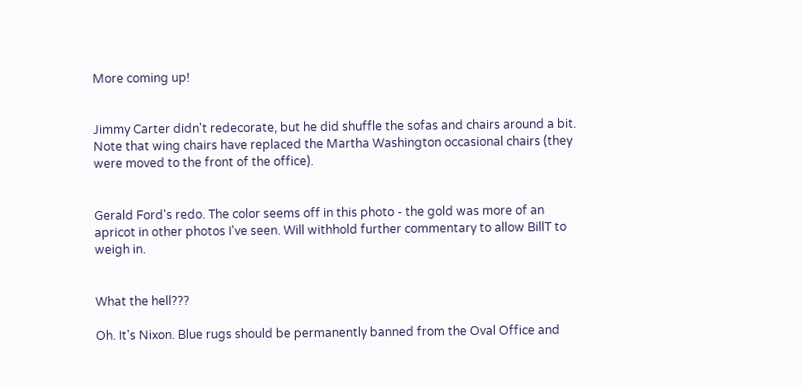More coming up!


Jimmy Carter didn't redecorate, but he did shuffle the sofas and chairs around a bit. Note that wing chairs have replaced the Martha Washington occasional chairs (they were moved to the front of the office).


Gerald Ford's redo. The color seems off in this photo - the gold was more of an apricot in other photos I've seen. Will withhold further commentary to allow BillT to weigh in.


What the hell???

Oh. It's Nixon. Blue rugs should be permanently banned from the Oval Office and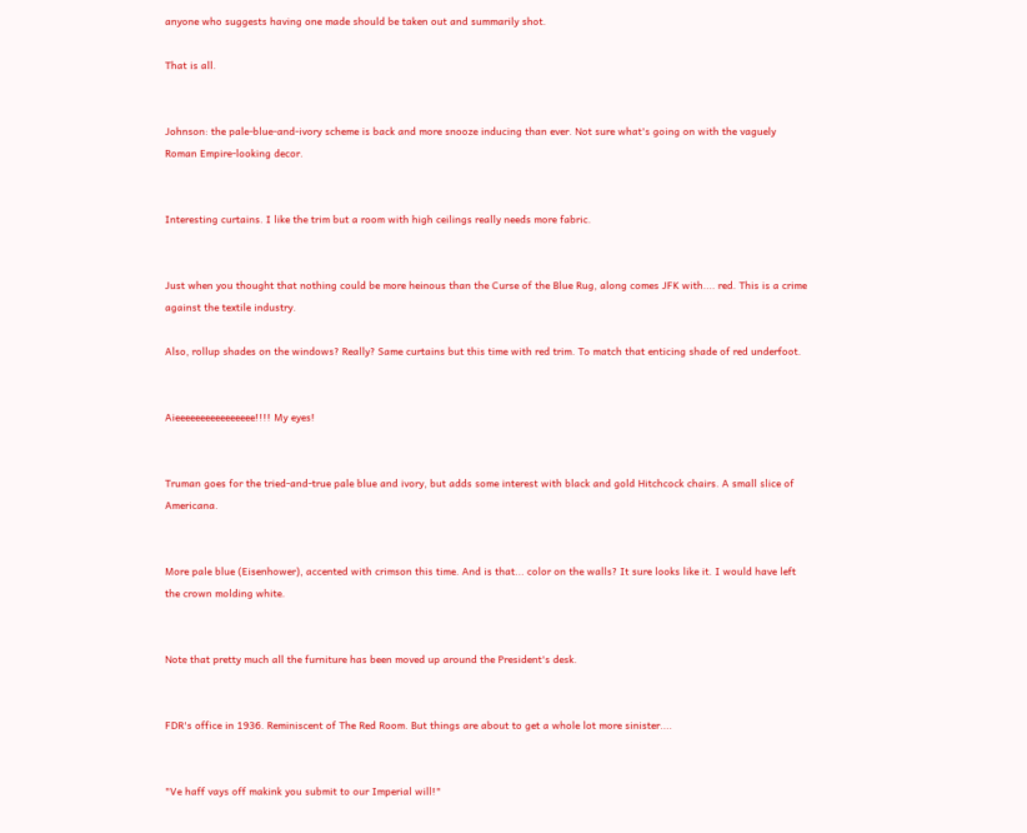anyone who suggests having one made should be taken out and summarily shot.

That is all.


Johnson: the pale-blue-and-ivory scheme is back and more snooze inducing than ever. Not sure what's going on with the vaguely Roman Empire-looking decor.


Interesting curtains. I like the trim but a room with high ceilings really needs more fabric.


Just when you thought that nothing could be more heinous than the Curse of the Blue Rug, along comes JFK with.... red. This is a crime against the textile industry.

Also, rollup shades on the windows? Really? Same curtains but this time with red trim. To match that enticing shade of red underfoot.


Aieeeeeeeeeeeeeeee!!!! My eyes!


Truman goes for the tried-and-true pale blue and ivory, but adds some interest with black and gold Hitchcock chairs. A small slice of Americana.


More pale blue (Eisenhower), accented with crimson this time. And is that... color on the walls? It sure looks like it. I would have left the crown molding white.


Note that pretty much all the furniture has been moved up around the President's desk.


FDR's office in 1936. Reminiscent of The Red Room. But things are about to get a whole lot more sinister....


"Ve haff vays off makink you submit to our Imperial will!"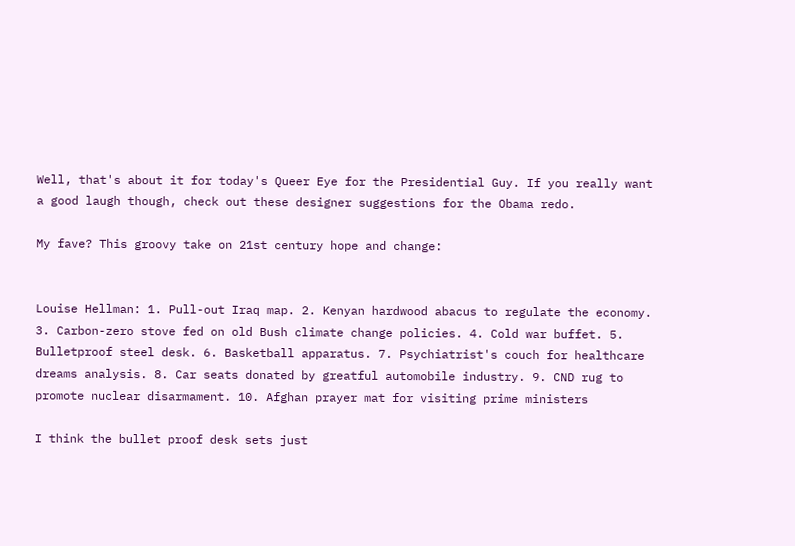Well, that's about it for today's Queer Eye for the Presidential Guy. If you really want a good laugh though, check out these designer suggestions for the Obama redo.

My fave? This groovy take on 21st century hope and change:


Louise Hellman: 1. Pull-out Iraq map. 2. Kenyan hardwood abacus to regulate the economy. 3. Carbon-zero stove fed on old Bush climate change policies. 4. Cold war buffet. 5. Bulletproof steel desk. 6. Basketball apparatus. 7. Psychiatrist's couch for healthcare dreams analysis. 8. Car seats donated by greatful automobile industry. 9. CND rug to promote nuclear disarmament. 10. Afghan prayer mat for visiting prime ministers

I think the bullet proof desk sets just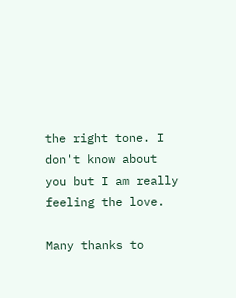the right tone. I don't know about you but I am really feeling the love.

Many thanks to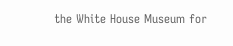the White House Museum for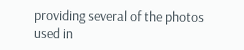providing several of the photos used in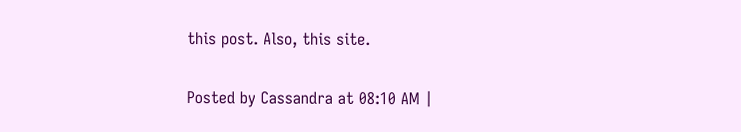this post. Also, this site.

Posted by Cassandra at 08:10 AM |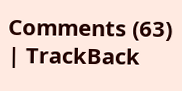Comments (63) | TrackBack